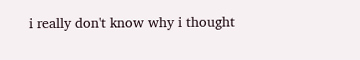i really don't know why i thought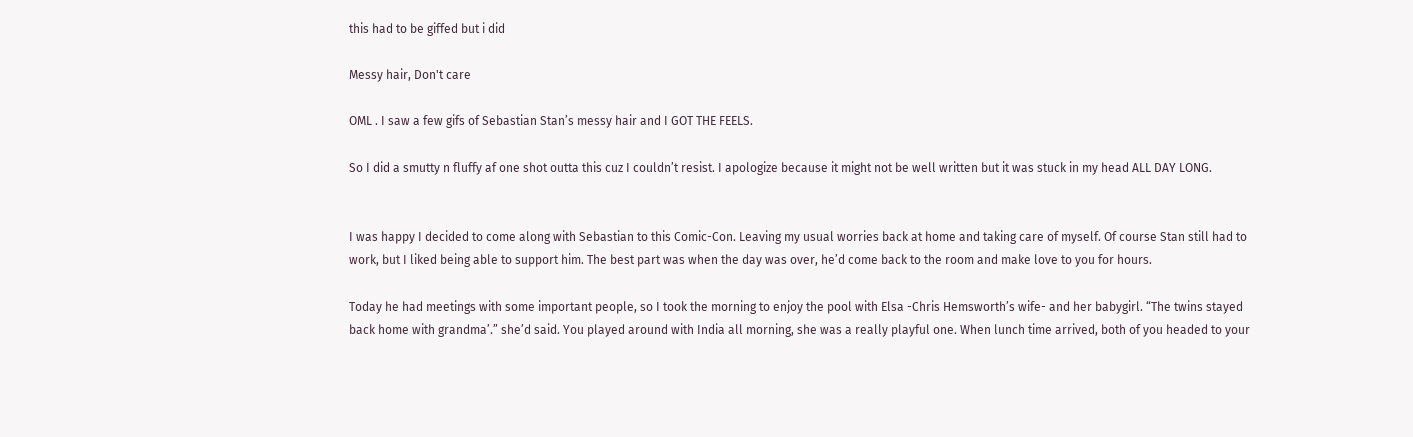this had to be giffed but i did

Messy hair, Don't care

OML . I saw a few gifs of Sebastian Stan’s messy hair and I GOT THE FEELS.

So I did a smutty n fluffy af one shot outta this cuz I couldn’t resist. I apologize because it might not be well written but it was stuck in my head ALL DAY LONG.


I was happy I decided to come along with Sebastian to this Comic-Con. Leaving my usual worries back at home and taking care of myself. Of course Stan still had to work, but I liked being able to support him. The best part was when the day was over, he’d come back to the room and make love to you for hours.

Today he had meetings with some important people, so I took the morning to enjoy the pool with Elsa -Chris Hemsworth’s wife- and her babygirl. “The twins stayed back home with grandma’.” she’d said. You played around with India all morning, she was a really playful one. When lunch time arrived, both of you headed to your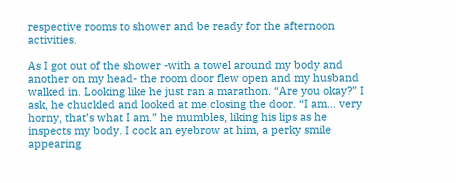respective rooms to shower and be ready for the afternoon activities.

As I got out of the shower -with a towel around my body and another on my head- the room door flew open and my husband walked in. Looking like he just ran a marathon. “Are you okay?” I ask, he chuckled and looked at me closing the door. “I am… very horny, that’s what I am.” he mumbles, liking his lips as he inspects my body. I cock an eyebrow at him, a perky smile appearing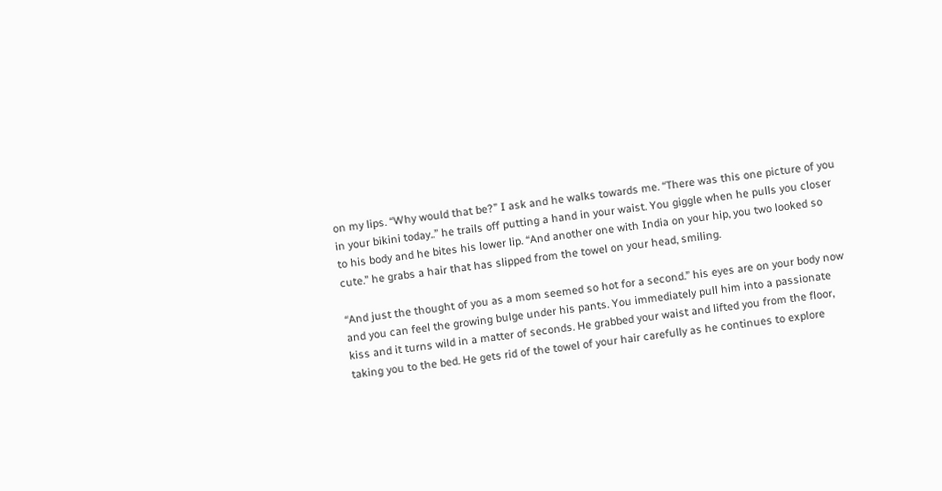on my lips. “Why would that be?” I ask and he walks towards me. “There was this one picture of you in your bikini today..” he trails off putting a hand in your waist. You giggle when he pulls you closer to his body and he bites his lower lip. “And another one with India on your hip, you two looked so cute.” he grabs a hair that has slipped from the towel on your head, smiling.

“And just the thought of you as a mom seemed so hot for a second.” his eyes are on your body now and you can feel the growing bulge under his pants. You immediately pull him into a passionate kiss and it turns wild in a matter of seconds. He grabbed your waist and lifted you from the floor, taking you to the bed. He gets rid of the towel of your hair carefully as he continues to explore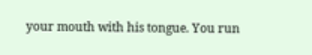your mouth with his tongue. You run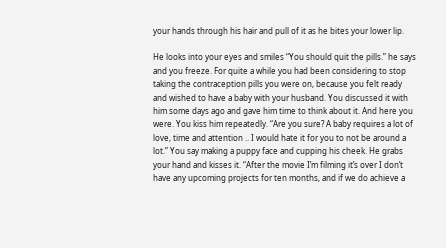your hands through his hair and pull of it as he bites your lower lip.

He looks into your eyes and smiles “You should quit the pills.” he says and you freeze. For quite a while you had been considering to stop taking the contraception pills you were on, because you felt ready and wished to have a baby with your husband. You discussed it with him some days ago and gave him time to think about it. And here you were. You kiss him repeatedly. “Are you sure? A baby requires a lot of love, time and attention .. I would hate it for you to not be around a lot.” You say making a puppy face and cupping his cheek. He grabs your hand and kisses it. “After the movie I’m filming it’s over I don’t have any upcoming projects for ten months, and if we do achieve a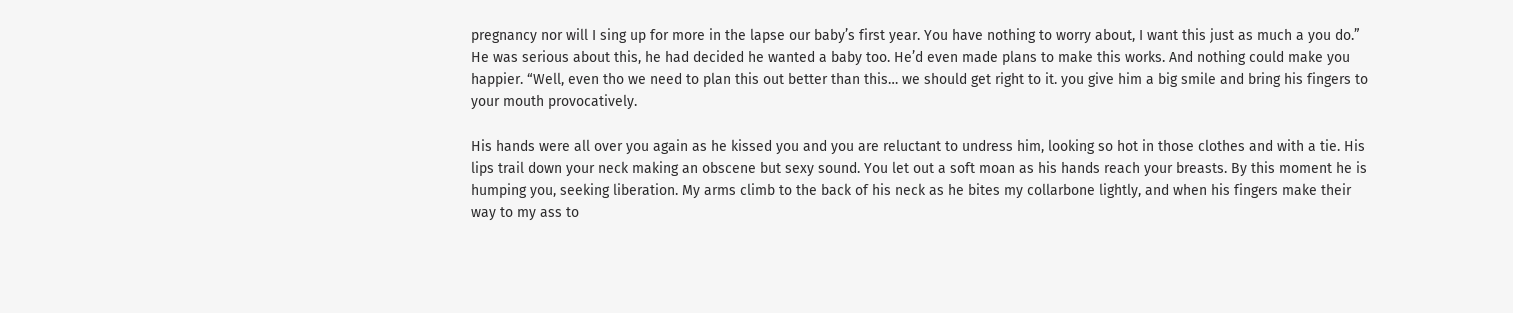pregnancy nor will I sing up for more in the lapse our baby’s first year. You have nothing to worry about, I want this just as much a you do.” He was serious about this, he had decided he wanted a baby too. He’d even made plans to make this works. And nothing could make you happier. “Well, even tho we need to plan this out better than this… we should get right to it. you give him a big smile and bring his fingers to your mouth provocatively.

His hands were all over you again as he kissed you and you are reluctant to undress him, looking so hot in those clothes and with a tie. His lips trail down your neck making an obscene but sexy sound. You let out a soft moan as his hands reach your breasts. By this moment he is humping you, seeking liberation. My arms climb to the back of his neck as he bites my collarbone lightly, and when his fingers make their way to my ass to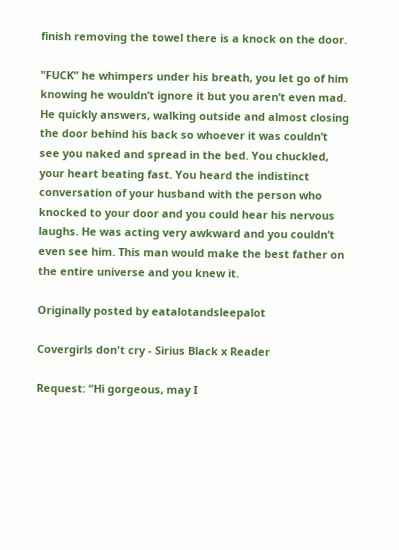finish removing the towel there is a knock on the door.

"FUCK” he whimpers under his breath, you let go of him knowing he wouldn’t ignore it but you aren’t even mad. He quickly answers, walking outside and almost closing the door behind his back so whoever it was couldn’t see you naked and spread in the bed. You chuckled, your heart beating fast. You heard the indistinct conversation of your husband with the person who knocked to your door and you could hear his nervous laughs. He was acting very awkward and you couldn’t even see him. This man would make the best father on the entire universe and you knew it.

Originally posted by eatalotandsleepalot

Covergirls don't cry - Sirius Black x Reader

Request: “Hi gorgeous, may I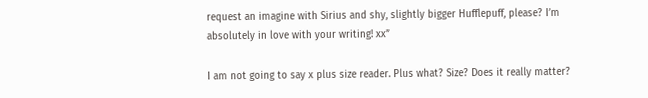request an imagine with Sirius and shy, slightly bigger Hufflepuff, please? I’m absolutely in love with your writing! xx”

I am not going to say x plus size reader. Plus what? Size? Does it really matter?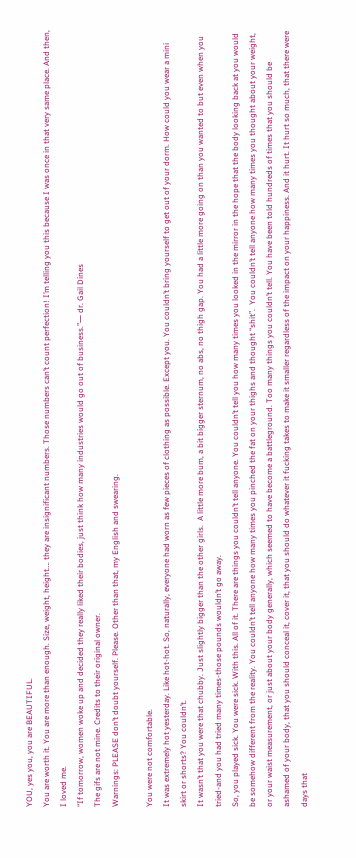YOU, yes you, you are BEAUTIFUL.
You are worth it. You are more than enough. Size, weight, height…. they are insignificant numbers. Those numbers can’t count perfection! I’m telling you this because I was once in that very same place. And then, I loved me.
“If tomorrow, women woke up and decided they really liked their bodies, just think how many industries would go out of business.”― dr. Gail Dines
The gifs are not mine. Credits to their original owner.
Warnings: PLEASE don’t doubt yourself. Please. Other than that, my English and swearing.

You were not comfortable.
It was extremely hot yesterday. Like hot-hot. So, naturally, everyone had worn as few pieces of clothing as possible. Except you. You couldn’t bring yourself to get out of your dorm. How could you wear a mini skirt or shorts? You couldn’t.
It wasn’t that you were that chubby. Just slightly bigger than the other girls.  A little more bum, a bit bigger sternum, no abs, no thigh gap. You had a little more going on than you wanted to but even when you tried-and you had tried many times-those pounds wouldn’t go away.
So, you played sick. You were sick. With this. All of it. There are things you couldn’t tell anyone. You couldn’t tell you how many times you looked in the mirror in the hope that the body looking back at you would be somehow different from the reality. You couldn’t tell anyone how many times you pinched the fat on your thighs and thought “shit”.  You couldn’t tell anyone how many times you thought about your weight, or your waist measurement, or just about your body generally, which seemed to have become a battleground. Too many things you couldn’t tell. You have been told hundreds of times that you should be ashamed of your body, that you should conceal it, cover it, that you should do whatever it fucking takes to make it smaller regardless of the impact on your happiness. And it hurt. It hurt so much, that there were days that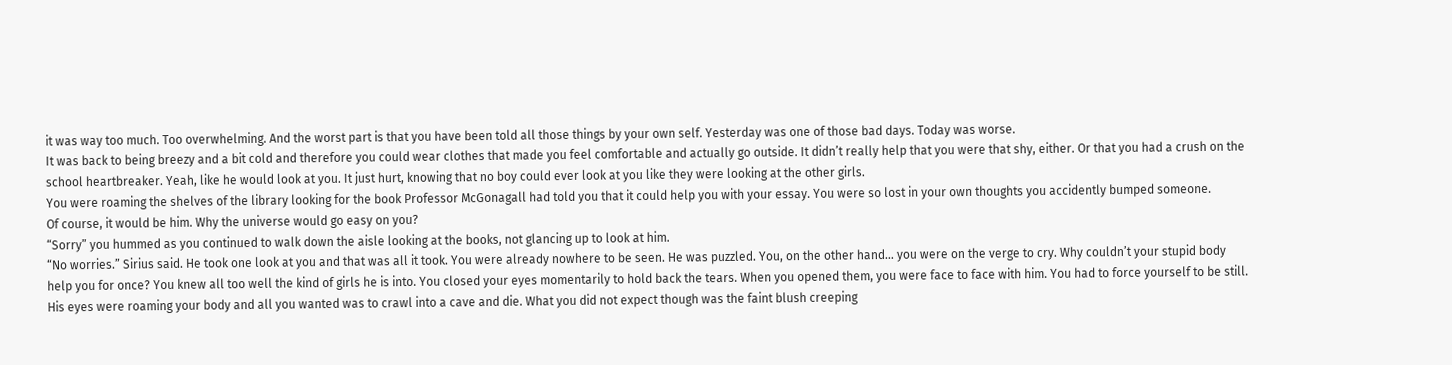it was way too much. Too overwhelming. And the worst part is that you have been told all those things by your own self. Yesterday was one of those bad days. Today was worse.
It was back to being breezy and a bit cold and therefore you could wear clothes that made you feel comfortable and actually go outside. It didn’t really help that you were that shy, either. Or that you had a crush on the school heartbreaker. Yeah, like he would look at you. It just hurt, knowing that no boy could ever look at you like they were looking at the other girls.
You were roaming the shelves of the library looking for the book Professor McGonagall had told you that it could help you with your essay. You were so lost in your own thoughts you accidently bumped someone.
Of course, it would be him. Why the universe would go easy on you?
“Sorry” you hummed as you continued to walk down the aisle looking at the books, not glancing up to look at him.
“No worries.” Sirius said. He took one look at you and that was all it took. You were already nowhere to be seen. He was puzzled. You, on the other hand… you were on the verge to cry. Why couldn’t your stupid body help you for once? You knew all too well the kind of girls he is into. You closed your eyes momentarily to hold back the tears. When you opened them, you were face to face with him. You had to force yourself to be still. His eyes were roaming your body and all you wanted was to crawl into a cave and die. What you did not expect though was the faint blush creeping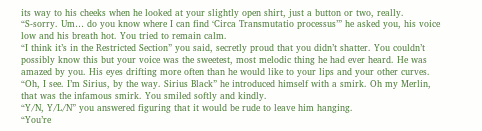its way to his cheeks when he looked at your slightly open shirt, just a button or two, really.
“S-sorry. Um… do you know where I can find ‘Circa Transmutatio processus’” he asked you, his voice low and his breath hot. You tried to remain calm.
“I think it’s in the Restricted Section” you said, secretly proud that you didn’t shatter. You couldn’t possibly know this but your voice was the sweetest, most melodic thing he had ever heard. He was amazed by you. His eyes drifting more often than he would like to your lips and your other curves.
“Oh, I see. I’m Sirius, by the way. Sirius Black” he introduced himself with a smirk. Oh my Merlin, that was the infamous smirk. You smiled softly and kindly.
“Y/N, Y/L/N” you answered figuring that it would be rude to leave him hanging.
“You’re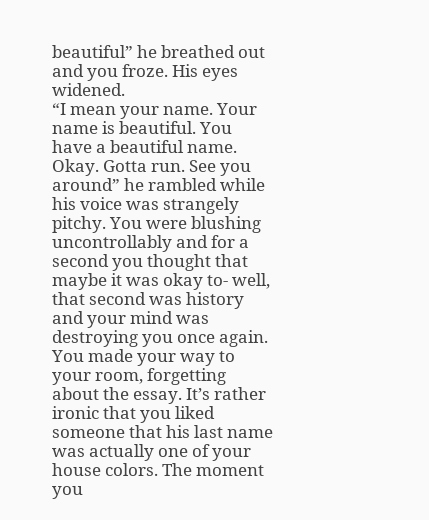beautiful” he breathed out and you froze. His eyes widened.
“I mean your name. Your name is beautiful. You have a beautiful name. Okay. Gotta run. See you around” he rambled while his voice was strangely pitchy. You were blushing uncontrollably and for a second you thought that maybe it was okay to- well, that second was history and your mind was destroying you once again.
You made your way to your room, forgetting about the essay. It’s rather ironic that you liked someone that his last name was actually one of your house colors. The moment you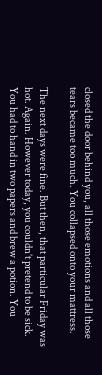closed the door behind you, all those emotions and all those tears became too much. You collapsed onto your mattress.

The next days were fine. But then, that particular Friday was hot. Again. However today, you couldn’t pretend to be sick. You had to hand in two papers and brew a potion. You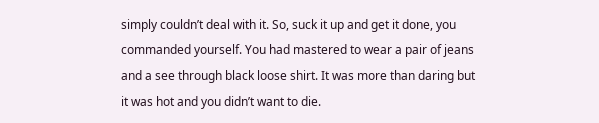simply couldn’t deal with it. So, suck it up and get it done, you commanded yourself. You had mastered to wear a pair of jeans and a see through black loose shirt. It was more than daring but it was hot and you didn’t want to die.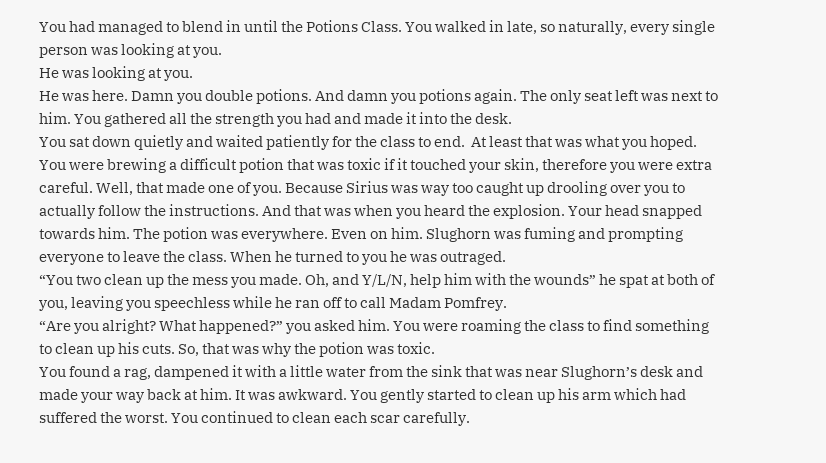You had managed to blend in until the Potions Class. You walked in late, so naturally, every single person was looking at you.
He was looking at you.
He was here. Damn you double potions. And damn you potions again. The only seat left was next to him. You gathered all the strength you had and made it into the desk.
You sat down quietly and waited patiently for the class to end.  At least that was what you hoped. You were brewing a difficult potion that was toxic if it touched your skin, therefore you were extra careful. Well, that made one of you. Because Sirius was way too caught up drooling over you to actually follow the instructions. And that was when you heard the explosion. Your head snapped towards him. The potion was everywhere. Even on him. Slughorn was fuming and prompting everyone to leave the class. When he turned to you he was outraged.
“You two clean up the mess you made. Oh, and Y/L/N, help him with the wounds” he spat at both of you, leaving you speechless while he ran off to call Madam Pomfrey.
“Are you alright? What happened?” you asked him. You were roaming the class to find something to clean up his cuts. So, that was why the potion was toxic.
You found a rag, dampened it with a little water from the sink that was near Slughorn’s desk and made your way back at him. It was awkward. You gently started to clean up his arm which had suffered the worst. You continued to clean each scar carefully.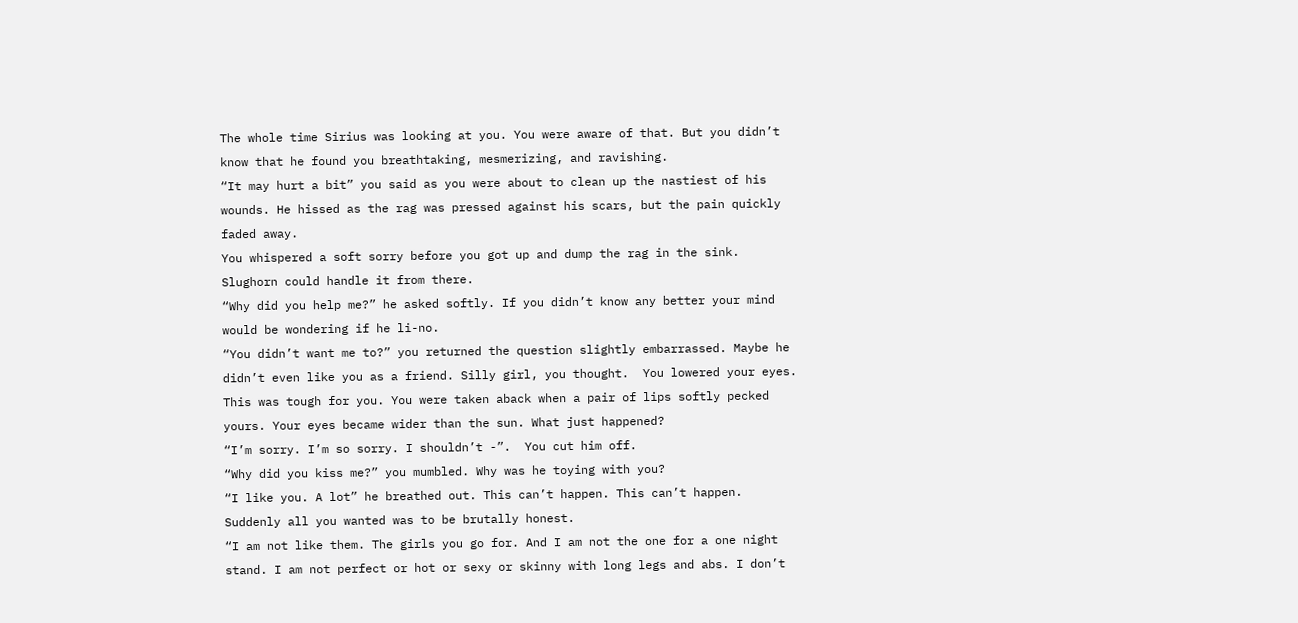The whole time Sirius was looking at you. You were aware of that. But you didn’t know that he found you breathtaking, mesmerizing, and ravishing.
“It may hurt a bit” you said as you were about to clean up the nastiest of his wounds. He hissed as the rag was pressed against his scars, but the pain quickly faded away.
You whispered a soft sorry before you got up and dump the rag in the sink. Slughorn could handle it from there.
“Why did you help me?” he asked softly. If you didn’t know any better your mind would be wondering if he li-no.
“You didn’t want me to?” you returned the question slightly embarrassed. Maybe he didn’t even like you as a friend. Silly girl, you thought.  You lowered your eyes. This was tough for you. You were taken aback when a pair of lips softly pecked yours. Your eyes became wider than the sun. What just happened?
“I’m sorry. I’m so sorry. I shouldn’t -”.  You cut him off.
“Why did you kiss me?” you mumbled. Why was he toying with you?
“I like you. A lot” he breathed out. This can’t happen. This can’t happen.  Suddenly all you wanted was to be brutally honest.
“I am not like them. The girls you go for. And I am not the one for a one night stand. I am not perfect or hot or sexy or skinny with long legs and abs. I don’t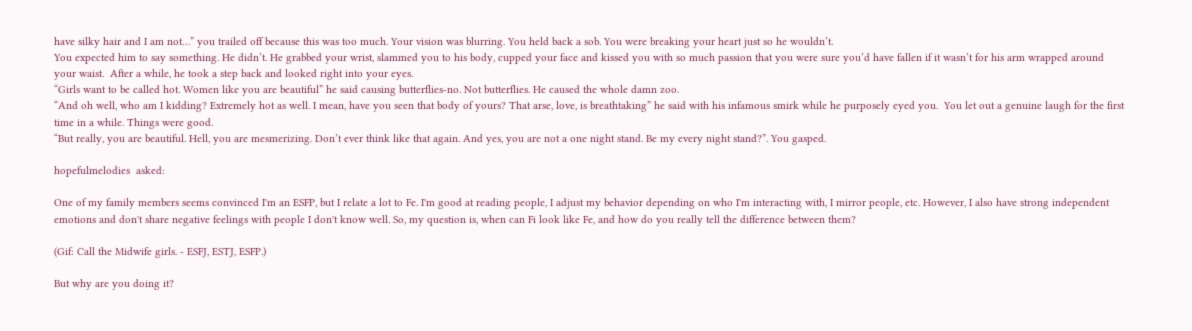have silky hair and I am not…” you trailed off because this was too much. Your vision was blurring. You held back a sob. You were breaking your heart just so he wouldn’t.
You expected him to say something. He didn’t. He grabbed your wrist, slammed you to his body, cupped your face and kissed you with so much passion that you were sure you’d have fallen if it wasn’t for his arm wrapped around your waist.  After a while, he took a step back and looked right into your eyes.
“Girls want to be called hot. Women like you are beautiful” he said causing butterflies-no. Not butterflies. He caused the whole damn zoo.
“And oh well, who am I kidding? Extremely hot as well. I mean, have you seen that body of yours? That arse, love, is breathtaking” he said with his infamous smirk while he purposely eyed you.  You let out a genuine laugh for the first time in a while. Things were good.
“But really, you are beautiful. Hell, you are mesmerizing. Don’t ever think like that again. And yes, you are not a one night stand. Be my every night stand?”. You gasped.

hopefulmelodies  asked:

One of my family members seems convinced I'm an ESFP, but I relate a lot to Fe. I'm good at reading people, I adjust my behavior depending on who I'm interacting with, I mirror people, etc. However, I also have strong independent emotions and don't share negative feelings with people I don't know well. So, my question is, when can Fi look like Fe, and how do you really tell the difference between them?

(Gif: Call the Midwife girls. - ESFJ, ESTJ, ESFP.)

But why are you doing it?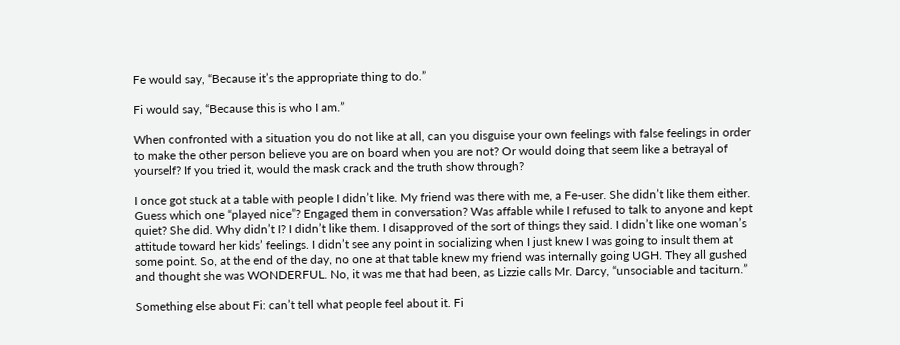Fe would say, “Because it’s the appropriate thing to do.”

Fi would say, “Because this is who I am.”

When confronted with a situation you do not like at all, can you disguise your own feelings with false feelings in order to make the other person believe you are on board when you are not? Or would doing that seem like a betrayal of yourself? If you tried it, would the mask crack and the truth show through?

I once got stuck at a table with people I didn’t like. My friend was there with me, a Fe-user. She didn’t like them either. Guess which one “played nice”? Engaged them in conversation? Was affable while I refused to talk to anyone and kept quiet? She did. Why didn’t I? I didn’t like them. I disapproved of the sort of things they said. I didn’t like one woman’s attitude toward her kids’ feelings. I didn’t see any point in socializing when I just knew I was going to insult them at some point. So, at the end of the day, no one at that table knew my friend was internally going UGH. They all gushed and thought she was WONDERFUL. No, it was me that had been, as Lizzie calls Mr. Darcy, “unsociable and taciturn.”

Something else about Fi: can’t tell what people feel about it. Fi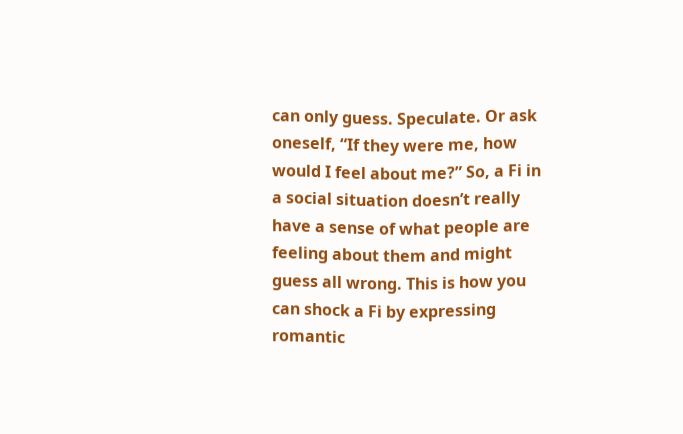can only guess. Speculate. Or ask oneself, “If they were me, how would I feel about me?” So, a Fi in a social situation doesn’t really have a sense of what people are feeling about them and might guess all wrong. This is how you can shock a Fi by expressing romantic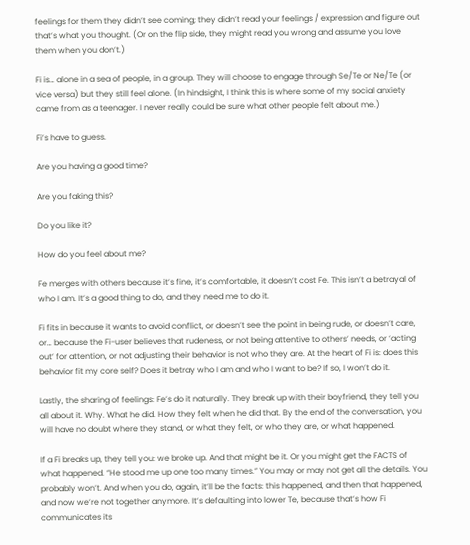feelings for them they didn’t see coming; they didn’t read your feelings / expression and figure out that’s what you thought. (Or on the flip side, they might read you wrong and assume you love them when you don’t.)

Fi is… alone in a sea of people, in a group. They will choose to engage through Se/Te or Ne/Te (or vice versa) but they still feel alone. (In hindsight, I think this is where some of my social anxiety came from as a teenager. I never really could be sure what other people felt about me.)

Fi’s have to guess.

Are you having a good time?

Are you faking this?

Do you like it?

How do you feel about me?

Fe merges with others because it’s fine, it’s comfortable, it doesn’t cost Fe. This isn’t a betrayal of who I am. It’s a good thing to do, and they need me to do it.

Fi fits in because it wants to avoid conflict, or doesn’t see the point in being rude, or doesn’t care, or… because the Fi-user believes that rudeness, or not being attentive to others’ needs, or ‘acting out’ for attention, or not adjusting their behavior is not who they are. At the heart of Fi is: does this behavior fit my core self? Does it betray who I am and who I want to be? If so, I won’t do it.

Lastly, the sharing of feelings: Fe’s do it naturally. They break up with their boyfriend, they tell you all about it. Why. What he did. How they felt when he did that. By the end of the conversation, you will have no doubt where they stand, or what they felt, or who they are, or what happened.

If a Fi breaks up, they tell you: we broke up. And that might be it. Or you might get the FACTS of what happened. “He stood me up one too many times.” You may or may not get all the details. You probably won’t. And when you do, again, it’ll be the facts: this happened, and then that happened, and now we’re not together anymore. It’s defaulting into lower Te, because that’s how Fi communicates its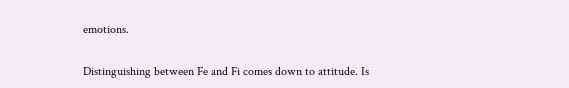emotions.

Distinguishing between Fe and Fi comes down to attitude. Is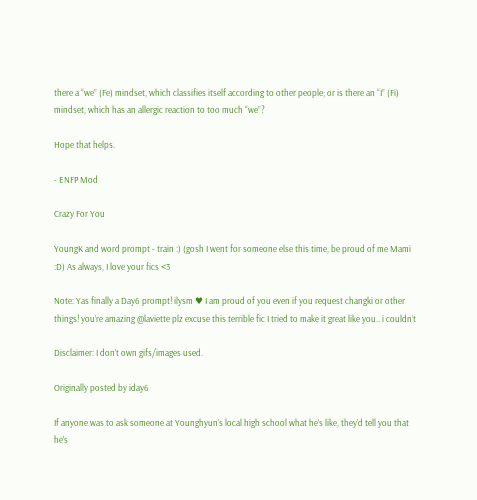there a “we” (Fe) mindset, which classifies itself according to other people; or is there an “I” (Fi) mindset, which has an allergic reaction to too much “we”?

Hope that helps.

- ENFP Mod

Crazy For You

YoungK and word prompt - train :) (gosh I went for someone else this time, be proud of me Mami :D) As always, I love your fics <3

Note: Yas finally a Day6 prompt! ilysm ♥ I am proud of you even if you request changki or other things! you’re amazing @laviette plz excuse this terrible fic I tried to make it great like you.. i couldn’t

Disclaimer: I don’t own gifs/images used.

Originally posted by iday6

If anyone was to ask someone at Younghyun’s local high school what he’s like, they’d tell you that he’s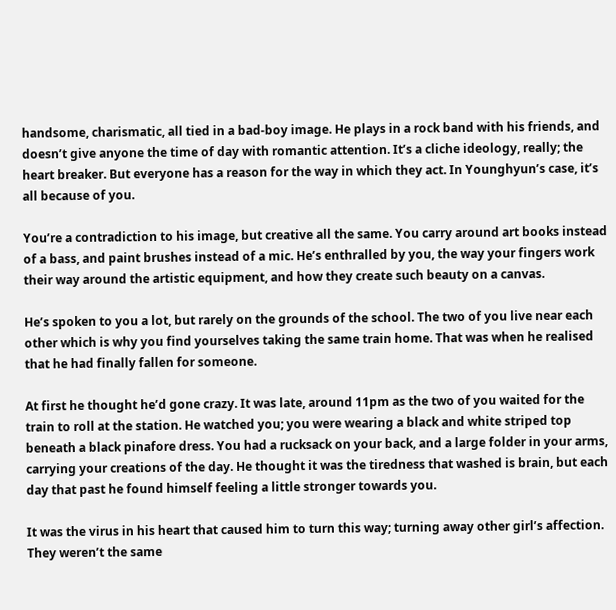handsome, charismatic, all tied in a bad-boy image. He plays in a rock band with his friends, and doesn’t give anyone the time of day with romantic attention. It’s a cliche ideology, really; the heart breaker. But everyone has a reason for the way in which they act. In Younghyun’s case, it’s all because of you.

You’re a contradiction to his image, but creative all the same. You carry around art books instead of a bass, and paint brushes instead of a mic. He’s enthralled by you, the way your fingers work their way around the artistic equipment, and how they create such beauty on a canvas.

He’s spoken to you a lot, but rarely on the grounds of the school. The two of you live near each other which is why you find yourselves taking the same train home. That was when he realised that he had finally fallen for someone.

At first he thought he’d gone crazy. It was late, around 11pm as the two of you waited for the train to roll at the station. He watched you; you were wearing a black and white striped top beneath a black pinafore dress. You had a rucksack on your back, and a large folder in your arms, carrying your creations of the day. He thought it was the tiredness that washed is brain, but each day that past he found himself feeling a little stronger towards you.

It was the virus in his heart that caused him to turn this way; turning away other girl’s affection. They weren’t the same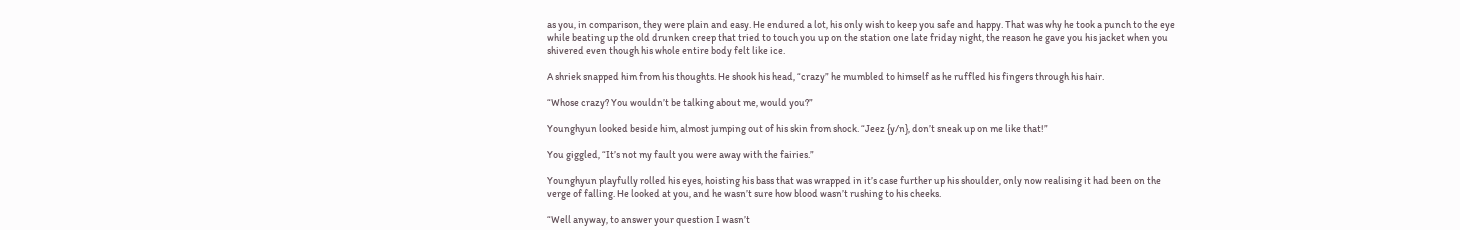as you, in comparison, they were plain and easy. He endured a lot, his only wish to keep you safe and happy. That was why he took a punch to the eye while beating up the old drunken creep that tried to touch you up on the station one late friday night, the reason he gave you his jacket when you shivered even though his whole entire body felt like ice.

A shriek snapped him from his thoughts. He shook his head, “crazy” he mumbled to himself as he ruffled his fingers through his hair.

“Whose crazy? You wouldn’t be talking about me, would you?”

Younghyun looked beside him, almost jumping out of his skin from shock. “Jeez {y/n}, don’t sneak up on me like that!”

You giggled, “It’s not my fault you were away with the fairies.”

Younghyun playfully rolled his eyes, hoisting his bass that was wrapped in it’s case further up his shoulder, only now realising it had been on the verge of falling. He looked at you, and he wasn’t sure how blood wasn’t rushing to his cheeks.

“Well anyway, to answer your question I wasn’t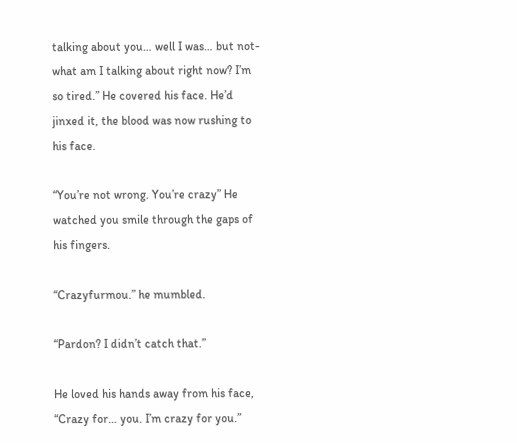talking about you… well I was… but not- what am I talking about right now? I’m so tired.” He covered his face. He’d jinxed it, the blood was now rushing to his face.

“You’re not wrong. You’re crazy” He watched you smile through the gaps of his fingers.

“Crazyfurmou.” he mumbled.

“Pardon? I didn’t catch that.”

He loved his hands away from his face, “Crazy for… you. I’m crazy for you.”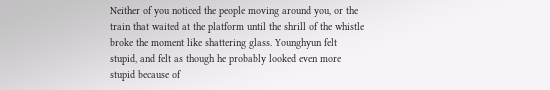Neither of you noticed the people moving around you, or the train that waited at the platform until the shrill of the whistle broke the moment like shattering glass. Younghyun felt stupid, and felt as though he probably looked even more stupid because of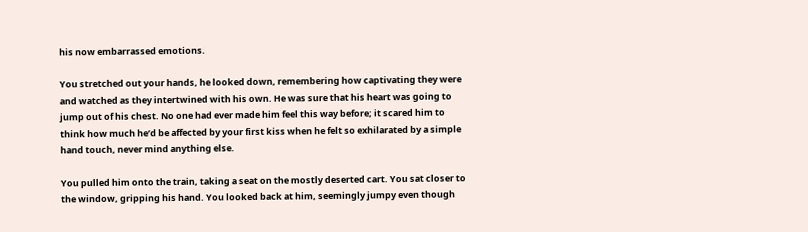his now embarrassed emotions.

You stretched out your hands, he looked down, remembering how captivating they were and watched as they intertwined with his own. He was sure that his heart was going to jump out of his chest. No one had ever made him feel this way before; it scared him to think how much he’d be affected by your first kiss when he felt so exhilarated by a simple hand touch, never mind anything else.

You pulled him onto the train, taking a seat on the mostly deserted cart. You sat closer to the window, gripping his hand. You looked back at him, seemingly jumpy even though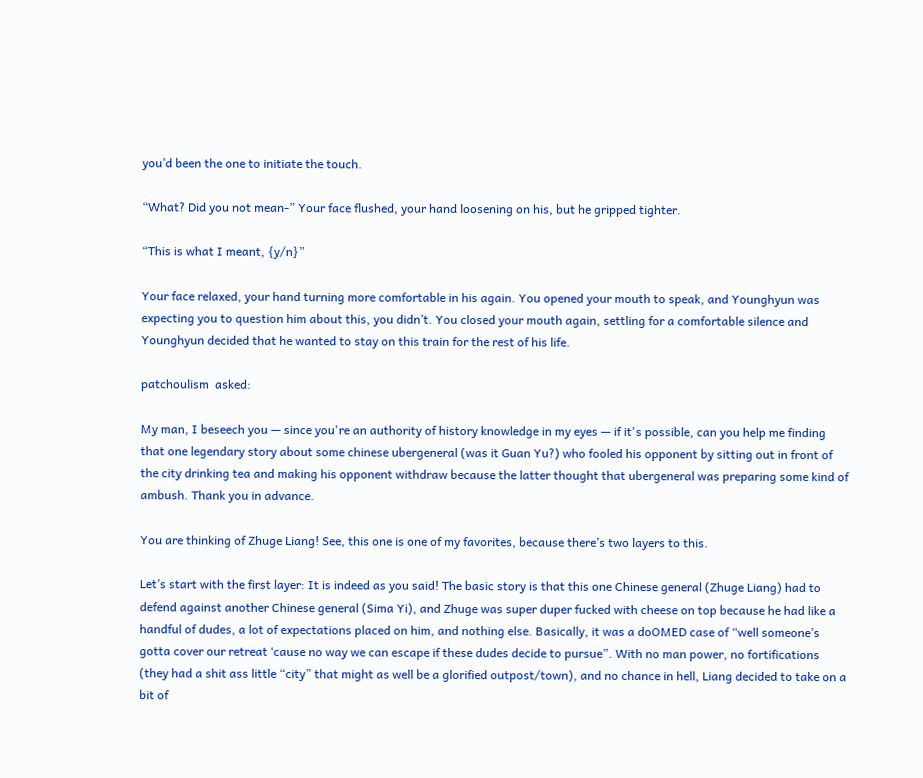you’d been the one to initiate the touch.

“What? Did you not mean-” Your face flushed, your hand loosening on his, but he gripped tighter.

“This is what I meant, {y/n}”

Your face relaxed, your hand turning more comfortable in his again. You opened your mouth to speak, and Younghyun was expecting you to question him about this, you didn’t. You closed your mouth again, settling for a comfortable silence and Younghyun decided that he wanted to stay on this train for the rest of his life.

patchoulism  asked:

My man, I beseech you — since you're an authority of history knowledge in my eyes — if it's possible, can you help me finding that one legendary story about some chinese ubergeneral (was it Guan Yu?) who fooled his opponent by sitting out in front of the city drinking tea and making his opponent withdraw because the latter thought that ubergeneral was preparing some kind of ambush. Thank you in advance.

You are thinking of Zhuge Liang! See, this one is one of my favorites, because there’s two layers to this.

Let’s start with the first layer: It is indeed as you said! The basic story is that this one Chinese general (Zhuge Liang) had to defend against another Chinese general (Sima Yi), and Zhuge was super duper fucked with cheese on top because he had like a handful of dudes, a lot of expectations placed on him, and nothing else. Basically, it was a doOMED case of “well someone’s gotta cover our retreat ‘cause no way we can escape if these dudes decide to pursue”. With no man power, no fortifications (they had a shit ass little “city” that might as well be a glorified outpost/town), and no chance in hell, Liang decided to take on a bit of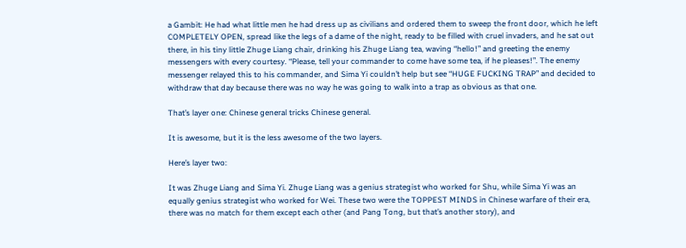a Gambit: He had what little men he had dress up as civilians and ordered them to sweep the front door, which he left COMPLETELY OPEN, spread like the legs of a dame of the night, ready to be filled with cruel invaders, and he sat out there, in his tiny little Zhuge Liang chair, drinking his Zhuge Liang tea, waving “hello!” and greeting the enemy messengers with every courtesy. “Please, tell your commander to come have some tea, if he pleases!”. The enemy messenger relayed this to his commander, and Sima Yi couldn’t help but see “HUGE FUCKING TRAP” and decided to withdraw that day because there was no way he was going to walk into a trap as obvious as that one.

That’s layer one: Chinese general tricks Chinese general.

It is awesome, but it is the less awesome of the two layers.

Here’s layer two:

It was Zhuge Liang and Sima Yi. Zhuge Liang was a genius strategist who worked for Shu, while Sima Yi was an equally genius strategist who worked for Wei. These two were the TOPPEST MINDS in Chinese warfare of their era, there was no match for them except each other (and Pang Tong, but that’s another story), and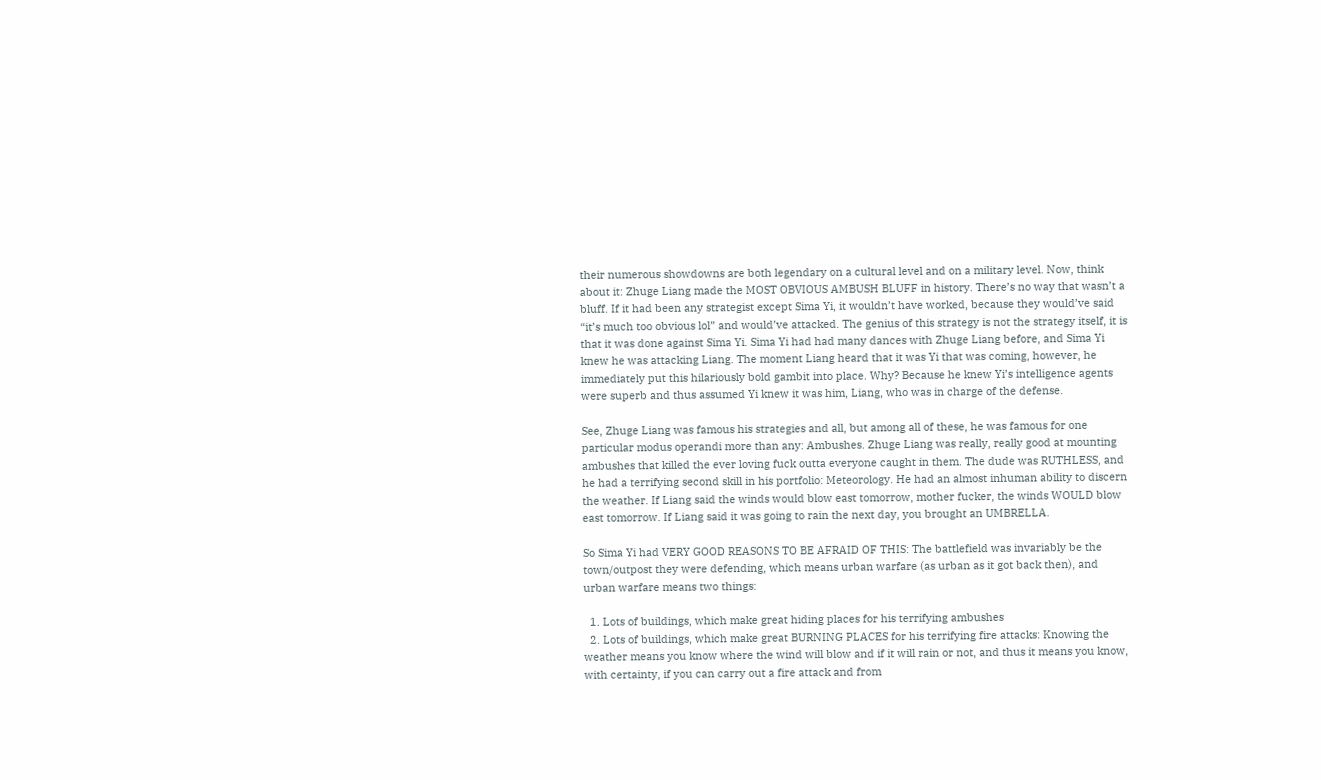their numerous showdowns are both legendary on a cultural level and on a military level. Now, think about it: Zhuge Liang made the MOST OBVIOUS AMBUSH BLUFF in history. There’s no way that wasn’t a bluff. If it had been any strategist except Sima Yi, it wouldn’t have worked, because they would’ve said “it’s much too obvious lol” and would’ve attacked. The genius of this strategy is not the strategy itself, it is that it was done against Sima Yi. Sima Yi had had many dances with Zhuge Liang before, and Sima Yi knew he was attacking Liang. The moment Liang heard that it was Yi that was coming, however, he immediately put this hilariously bold gambit into place. Why? Because he knew Yi’s intelligence agents were superb and thus assumed Yi knew it was him, Liang, who was in charge of the defense.

See, Zhuge Liang was famous his strategies and all, but among all of these, he was famous for one particular modus operandi more than any: Ambushes. Zhuge Liang was really, really good at mounting ambushes that killed the ever loving fuck outta everyone caught in them. The dude was RUTHLESS, and he had a terrifying second skill in his portfolio: Meteorology. He had an almost inhuman ability to discern the weather. If Liang said the winds would blow east tomorrow, mother fucker, the winds WOULD blow east tomorrow. If Liang said it was going to rain the next day, you brought an UMBRELLA.

So Sima Yi had VERY GOOD REASONS TO BE AFRAID OF THIS: The battlefield was invariably be the town/outpost they were defending, which means urban warfare (as urban as it got back then), and urban warfare means two things:

  1. Lots of buildings, which make great hiding places for his terrifying ambushes
  2. Lots of buildings, which make great BURNING PLACES for his terrifying fire attacks: Knowing the weather means you know where the wind will blow and if it will rain or not, and thus it means you know, with certainty, if you can carry out a fire attack and from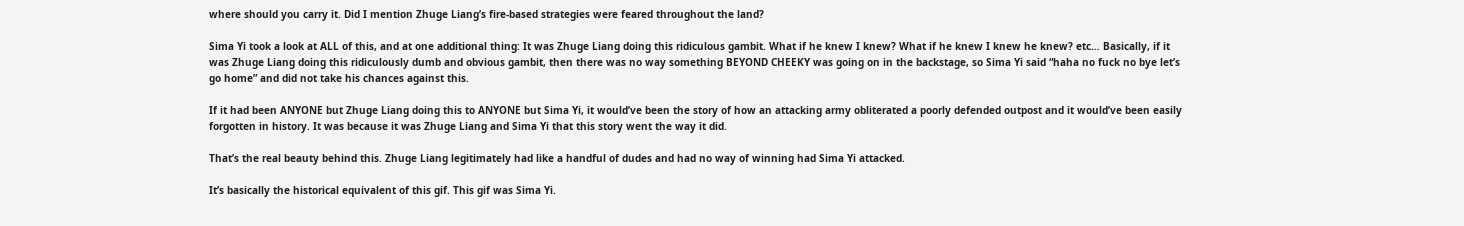where should you carry it. Did I mention Zhuge Liang’s fire-based strategies were feared throughout the land?

Sima Yi took a look at ALL of this, and at one additional thing: It was Zhuge Liang doing this ridiculous gambit. What if he knew I knew? What if he knew I knew he knew? etc… Basically, if it was Zhuge Liang doing this ridiculously dumb and obvious gambit, then there was no way something BEYOND CHEEKY was going on in the backstage, so Sima Yi said “haha no fuck no bye let’s go home” and did not take his chances against this.

If it had been ANYONE but Zhuge Liang doing this to ANYONE but Sima Yi, it would’ve been the story of how an attacking army obliterated a poorly defended outpost and it would’ve been easily forgotten in history. It was because it was Zhuge Liang and Sima Yi that this story went the way it did.

That’s the real beauty behind this. Zhuge Liang legitimately had like a handful of dudes and had no way of winning had Sima Yi attacked.

It’s basically the historical equivalent of this gif. This gif was Sima Yi.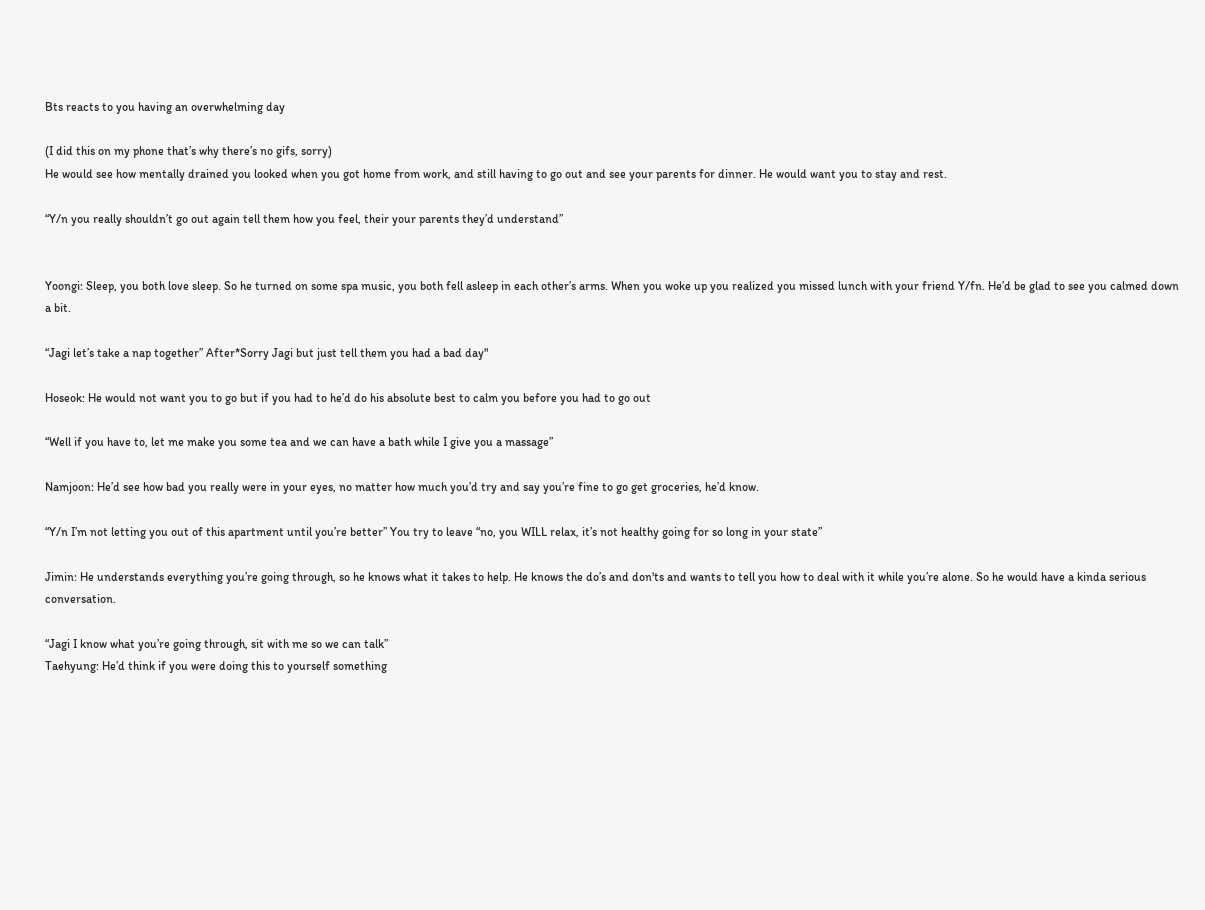Bts reacts to you having an overwhelming day

(I did this on my phone that’s why there’s no gifs, sorry)
He would see how mentally drained you looked when you got home from work, and still having to go out and see your parents for dinner. He would want you to stay and rest.

“Y/n you really shouldn’t go out again tell them how you feel, their your parents they’d understand”


Yoongi: Sleep, you both love sleep. So he turned on some spa music, you both fell asleep in each other’s arms. When you woke up you realized you missed lunch with your friend Y/fn. He’d be glad to see you calmed down a bit.

“Jagi let’s take a nap together” After*Sorry Jagi but just tell them you had a bad day"

Hoseok: He would not want you to go but if you had to he’d do his absolute best to calm you before you had to go out

“Well if you have to, let me make you some tea and we can have a bath while I give you a massage”

Namjoon: He’d see how bad you really were in your eyes, no matter how much you’d try and say you’re fine to go get groceries, he’d know.

“Y/n I’m not letting you out of this apartment until you’re better” You try to leave “no, you WILL relax, it’s not healthy going for so long in your state”

Jimin: He understands everything you’re going through, so he knows what it takes to help. He knows the do’s and don'ts and wants to tell you how to deal with it while you’re alone. So he would have a kinda serious conversation.

“Jagi I know what you’re going through, sit with me so we can talk”
Taehyung: He’d think if you were doing this to yourself something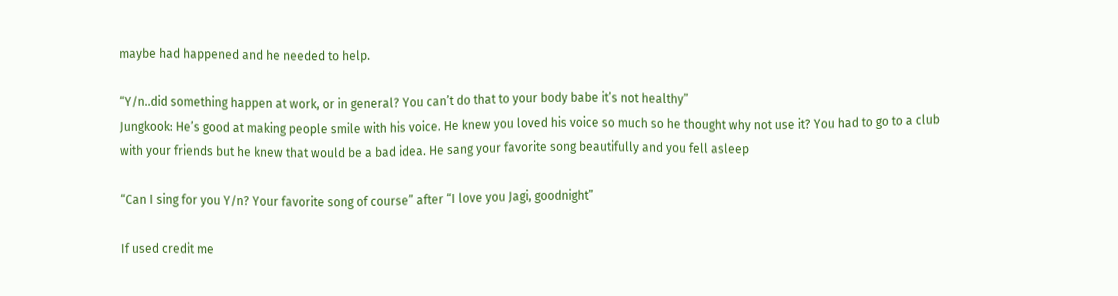maybe had happened and he needed to help.

“Y/n..did something happen at work, or in general? You can’t do that to your body babe it’s not healthy”
Jungkook: He’s good at making people smile with his voice. He knew you loved his voice so much so he thought why not use it? You had to go to a club with your friends but he knew that would be a bad idea. He sang your favorite song beautifully and you fell asleep

“Can I sing for you Y/n? Your favorite song of course” after “I love you Jagi, goodnight”

If used credit me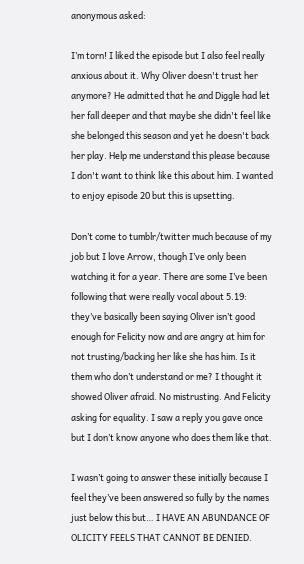anonymous asked:

I’m torn! I liked the episode but I also feel really anxious about it. Why Oliver doesn't trust her anymore? He admitted that he and Diggle had let her fall deeper and that maybe she didn't feel like she belonged this season and yet he doesn't back her play. Help me understand this please because I don't want to think like this about him. I wanted to enjoy episode 20 but this is upsetting.

Don’t come to tumblr/twitter much because of my job but I love Arrow, though I’ve only been watching it for a year. There are some I’ve been following that were really vocal about 5.19: they’ve basically been saying Oliver isn’t good enough for Felicity now and are angry at him for not trusting/backing her like she has him. Is it them who don’t understand or me? I thought it showed Oliver afraid. No mistrusting. And Felicity asking for equality. I saw a reply you gave once but I don’t know anyone who does them like that.

I wasn’t going to answer these initially because I feel they’ve been answered so fully by the names just below this but… I HAVE AN ABUNDANCE OF OLICITY FEELS THAT CANNOT BE DENIED.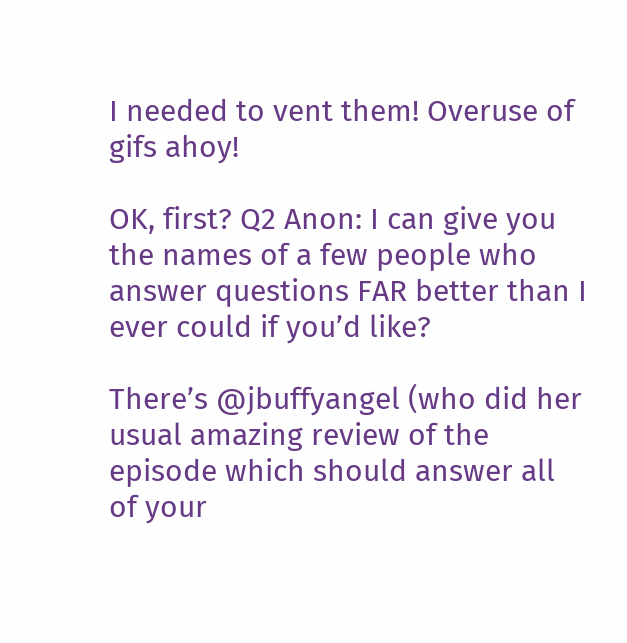I needed to vent them! Overuse of gifs ahoy!

OK, first? Q2 Anon: I can give you the names of a few people who answer questions FAR better than I ever could if you’d like?

There’s @jbuffyangel (who did her usual amazing review of the episode which should answer all of your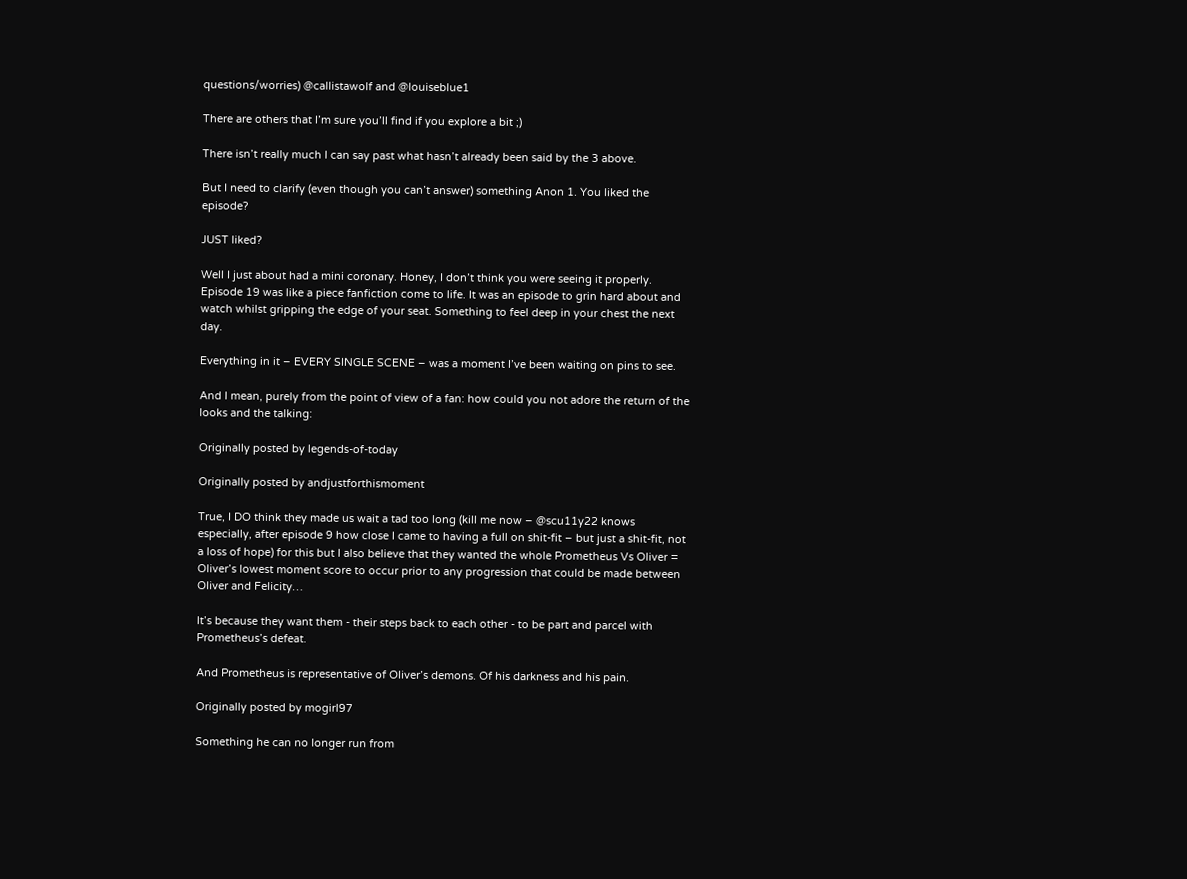questions/worries) @callistawolf and @louiseblue1

There are others that I’m sure you’ll find if you explore a bit ;)

There isn’t really much I can say past what hasn’t already been said by the 3 above.

But I need to clarify (even though you can’t answer) something Anon 1. You liked the episode?

JUST liked?

Well I just about had a mini coronary. Honey, I don’t think you were seeing it properly. Episode 19 was like a piece fanfiction come to life. It was an episode to grin hard about and watch whilst gripping the edge of your seat. Something to feel deep in your chest the next day.

Everything in it – EVERY SINGLE SCENE – was a moment I’ve been waiting on pins to see.

And I mean, purely from the point of view of a fan: how could you not adore the return of the looks and the talking:

Originally posted by legends-of-today

Originally posted by andjustforthismoment

True, I DO think they made us wait a tad too long (kill me now – @scu11y22 knows especially, after episode 9 how close I came to having a full on shit-fit – but just a shit-fit, not a loss of hope) for this but I also believe that they wanted the whole Prometheus Vs Oliver = Oliver’s lowest moment score to occur prior to any progression that could be made between Oliver and Felicity…

It’s because they want them - their steps back to each other - to be part and parcel with Prometheus’s defeat.

And Prometheus is representative of Oliver’s demons. Of his darkness and his pain.

Originally posted by mogirl97

Something he can no longer run from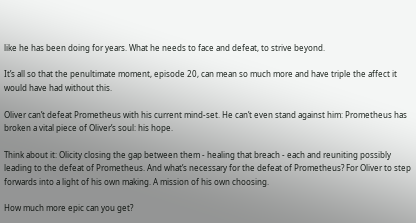like he has been doing for years. What he needs to face and defeat, to strive beyond.

It’s all so that the penultimate moment, episode 20, can mean so much more and have triple the affect it would have had without this.

Oliver can’t defeat Prometheus with his current mind-set. He can’t even stand against him: Prometheus has broken a vital piece of Oliver’s soul: his hope.

Think about it: Olicity closing the gap between them - healing that breach - each and reuniting possibly leading to the defeat of Prometheus. And what’s necessary for the defeat of Prometheus? For Oliver to step forwards into a light of his own making. A mission of his own choosing.

How much more epic can you get?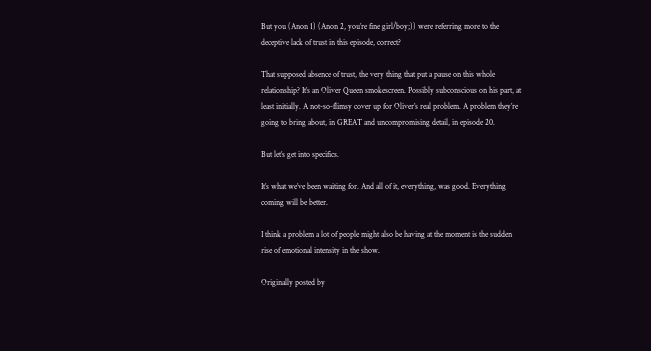But you (Anon 1) (Anon 2, you’re fine girl/boy;)) were referring more to the deceptive lack of trust in this episode, correct?

That supposed absence of trust, the very thing that put a pause on this whole relationship? It’s an Oliver Queen smokescreen. Possibly subconscious on his part, at least initially. A not-so-flimsy cover up for Oliver’s real problem. A problem they’re going to bring about, in GREAT and uncompromising detail, in episode 20.

But let’s get into specifics.

It’s what we’ve been waiting for. And all of it, everything, was good. Everything coming will be better.

I think a problem a lot of people might also be having at the moment is the sudden rise of emotional intensity in the show.

Originally posted by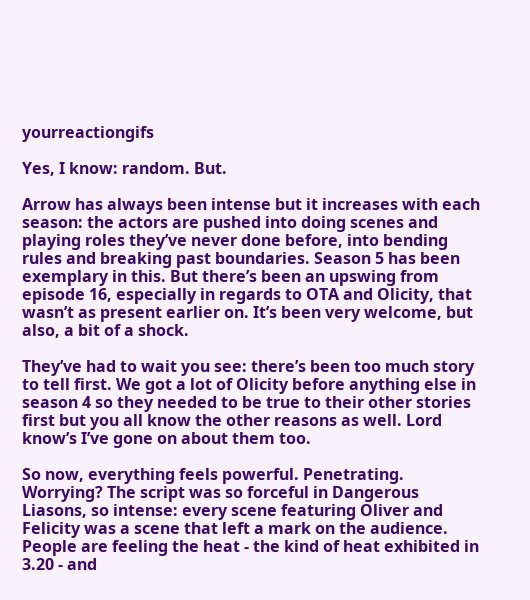yourreactiongifs

Yes, I know: random. But.

Arrow has always been intense but it increases with each season: the actors are pushed into doing scenes and playing roles they’ve never done before, into bending rules and breaking past boundaries. Season 5 has been exemplary in this. But there’s been an upswing from episode 16, especially in regards to OTA and Olicity, that wasn’t as present earlier on. It’s been very welcome, but also, a bit of a shock.

They’ve had to wait you see: there’s been too much story to tell first. We got a lot of Olicity before anything else in season 4 so they needed to be true to their other stories first but you all know the other reasons as well. Lord know’s I’ve gone on about them too.

So now, everything feels powerful. Penetrating. Worrying? The script was so forceful in Dangerous Liasons, so intense: every scene featuring Oliver and Felicity was a scene that left a mark on the audience. People are feeling the heat - the kind of heat exhibited in 3.20 - and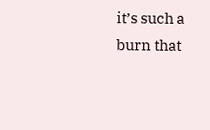it’s such a burn that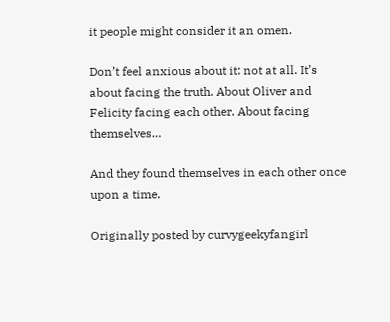it people might consider it an omen.

Don’t feel anxious about it: not at all. It’s about facing the truth. About Oliver and Felicity facing each other. About facing themselves…

And they found themselves in each other once upon a time.

Originally posted by curvygeekyfangirl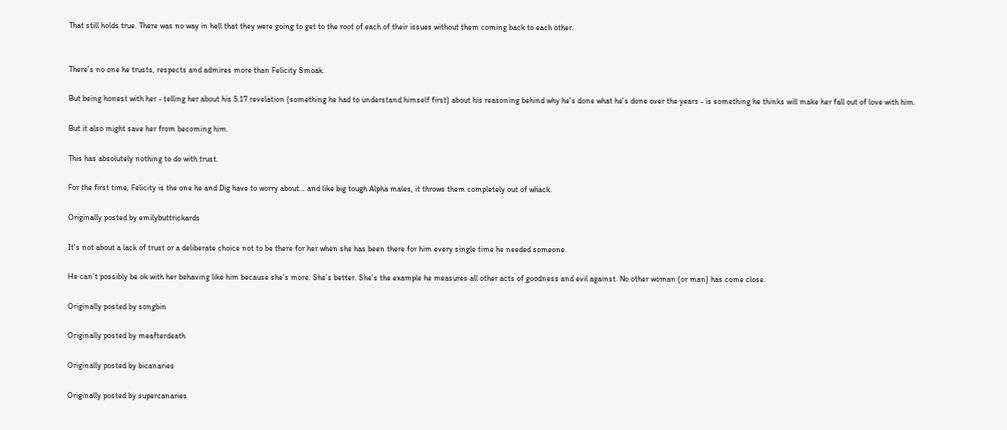That still holds true. There was no way in hell that they were going to get to the root of each of their issues without them coming back to each other.


There’s no one he trusts, respects and admires more than Felicity Smoak.

But being honest with her - telling her about his 5.17 revelation (something he had to understand himself first) about his reasoning behind why he’s done what he’s done over the years - is something he thinks will make her fall out of love with him.

But it also might save her from becoming him.

This has absolutely nothing to do with trust.

For the first time, Felicity is the one he and Dig have to worry about… and like big tough Alpha males, it throws them completely out of whack.

Originally posted by emilybuttrickards

It’s not about a lack of trust or a deliberate choice not to be there for her when she has been there for him every single time he needed someone.

He can’t possibly be ok with her behaving like him because she’s more. She’s better. She’s the example he measures all other acts of goodness and evil against. No other woman (or man) has come close.

Originally posted by songbin

Originally posted by meafterdeath

Originally posted by bicanaries

Originally posted by supercanaries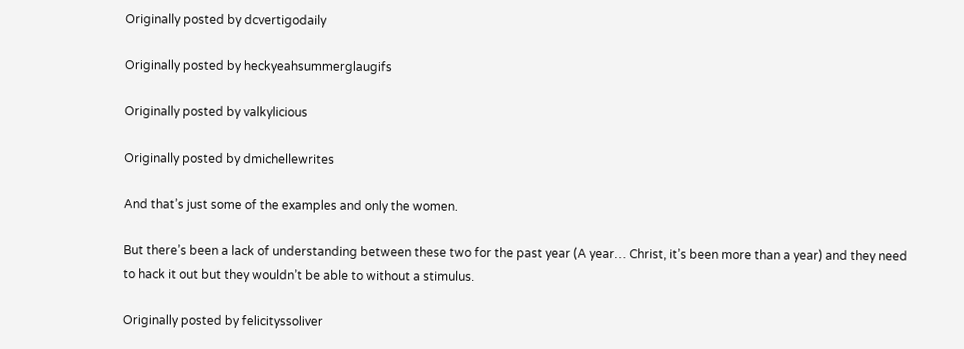Originally posted by dcvertigodaily

Originally posted by heckyeahsummerglaugifs

Originally posted by valkylicious

Originally posted by dmichellewrites

And that’s just some of the examples and only the women.

But there’s been a lack of understanding between these two for the past year (A year… Christ, it’s been more than a year) and they need to hack it out but they wouldn’t be able to without a stimulus.

Originally posted by felicityssoliver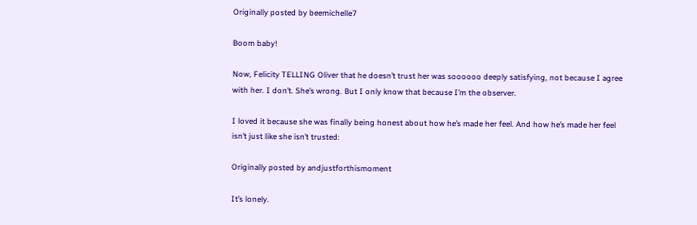Originally posted by beemichelle7

Boom baby!

Now, Felicity TELLING Oliver that he doesn’t trust her was soooooo deeply satisfying, not because I agree with her. I don’t. She’s wrong. But I only know that because I’m the observer.

I loved it because she was finally being honest about how he’s made her feel. And how he’s made her feel isn’t just like she isn’t trusted:

Originally posted by andjustforthismoment

It’s lonely.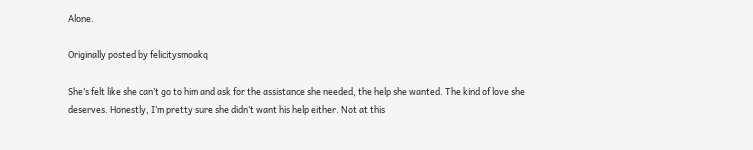Alone.

Originally posted by felicitysmoakq

She’s felt like she can’t go to him and ask for the assistance she needed, the help she wanted. The kind of love she deserves. Honestly, I’m pretty sure she didn’t want his help either. Not at this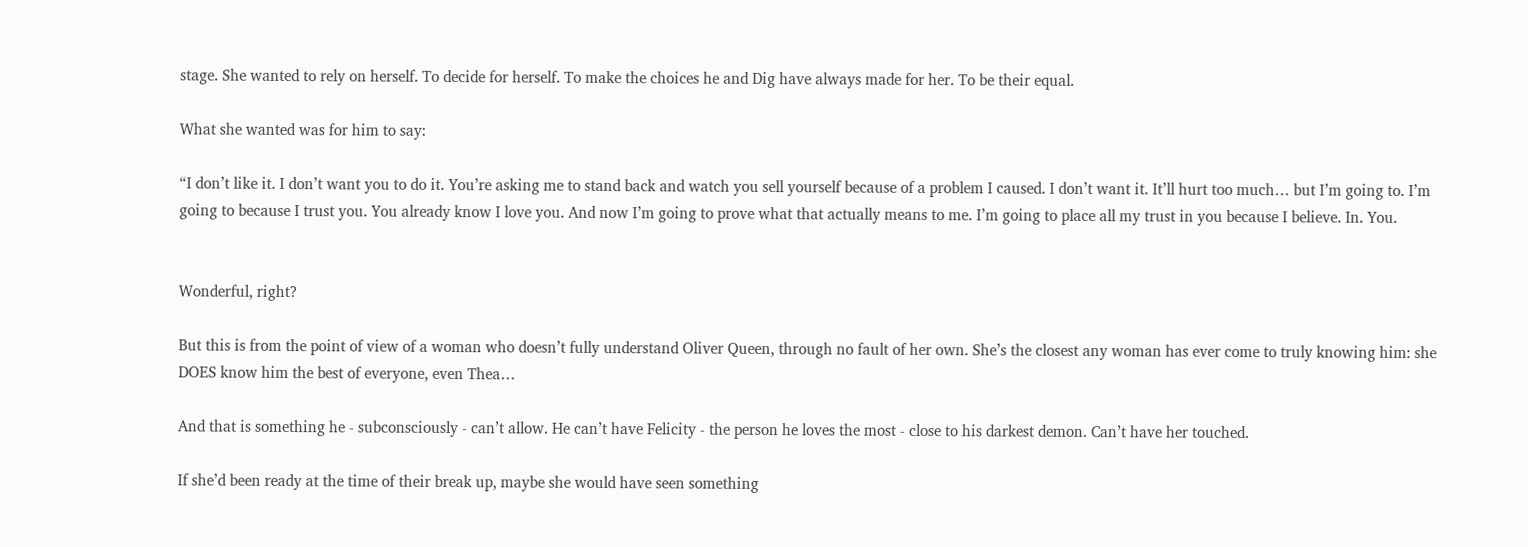stage. She wanted to rely on herself. To decide for herself. To make the choices he and Dig have always made for her. To be their equal.

What she wanted was for him to say:

“I don’t like it. I don’t want you to do it. You’re asking me to stand back and watch you sell yourself because of a problem I caused. I don’t want it. It’ll hurt too much… but I’m going to. I’m going to because I trust you. You already know I love you. And now I’m going to prove what that actually means to me. I’m going to place all my trust in you because I believe. In. You.


Wonderful, right?

But this is from the point of view of a woman who doesn’t fully understand Oliver Queen, through no fault of her own. She’s the closest any woman has ever come to truly knowing him: she DOES know him the best of everyone, even Thea…

And that is something he - subconsciously - can’t allow. He can’t have Felicity - the person he loves the most - close to his darkest demon. Can’t have her touched.

If she’d been ready at the time of their break up, maybe she would have seen something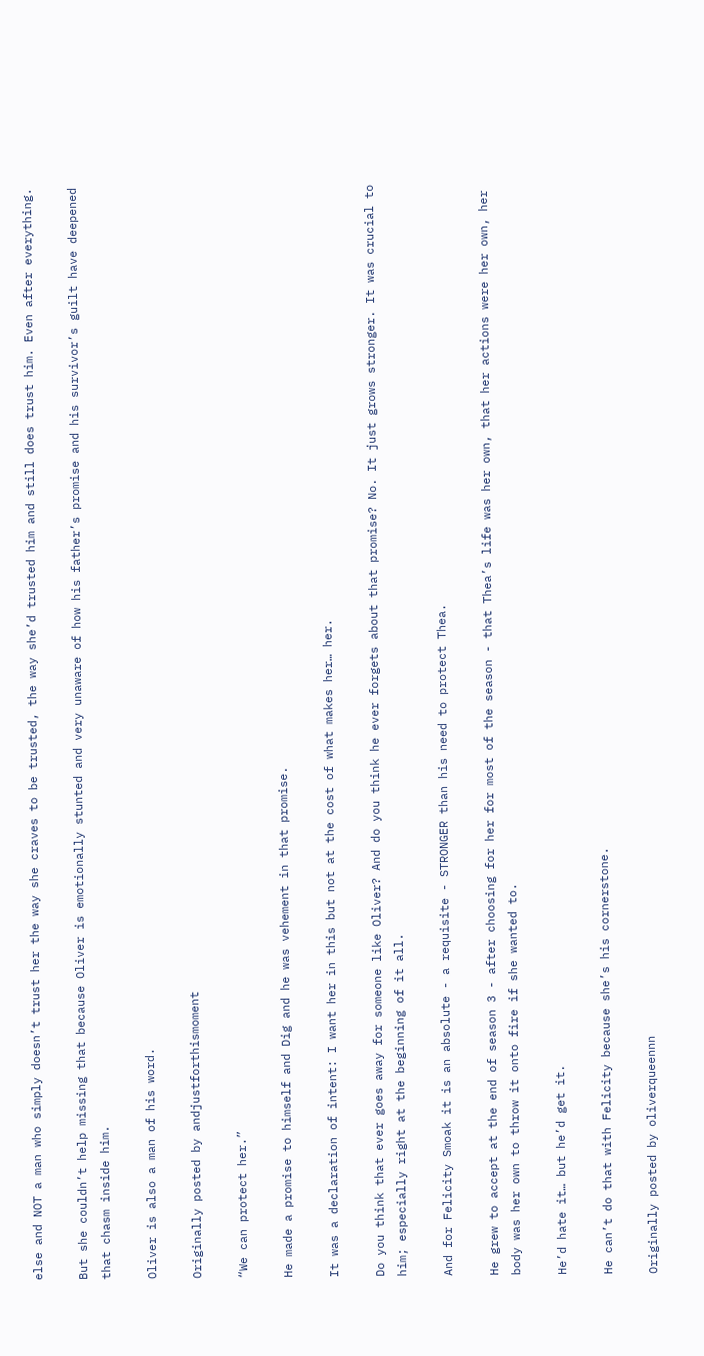else and NOT a man who simply doesn’t trust her the way she craves to be trusted, the way she’d trusted him and still does trust him. Even after everything.

But she couldn’t help missing that because Oliver is emotionally stunted and very unaware of how his father’s promise and his survivor’s guilt have deepened that chasm inside him.

Oliver is also a man of his word.

Originally posted by andjustforthismoment

“We can protect her.”

He made a promise to himself and Dig and he was vehement in that promise.

It was a declaration of intent: I want her in this but not at the cost of what makes her… her.

Do you think that ever goes away for someone like Oliver? And do you think he ever forgets about that promise? No. It just grows stronger. It was crucial to him; especially right at the beginning of it all.

And for Felicity Smoak it is an absolute - a requisite - STRONGER than his need to protect Thea.

He grew to accept at the end of season 3 - after choosing for her for most of the season - that Thea’s life was her own, that her actions were her own, her body was her own to throw it onto fire if she wanted to.

He’d hate it… but he’d get it.

He can’t do that with Felicity because she’s his cornerstone.

Originally posted by oliverqueennn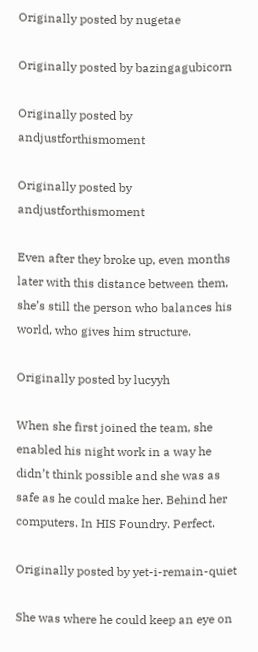Originally posted by nugetae

Originally posted by bazingagubicorn

Originally posted by andjustforthismoment

Originally posted by andjustforthismoment

Even after they broke up, even months later with this distance between them, she’s still the person who balances his world, who gives him structure.

Originally posted by lucyyh

When she first joined the team, she enabled his night work in a way he didn’t think possible and she was as safe as he could make her. Behind her computers. In HIS Foundry. Perfect.

Originally posted by yet-i-remain-quiet

She was where he could keep an eye on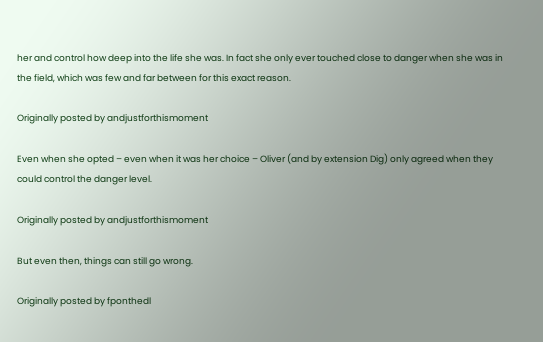her and control how deep into the life she was. In fact she only ever touched close to danger when she was in the field, which was few and far between for this exact reason.

Originally posted by andjustforthismoment

Even when she opted – even when it was her choice – Oliver (and by extension Dig) only agreed when they could control the danger level.

Originally posted by andjustforthismoment

But even then, things can still go wrong.

Originally posted by fponthedl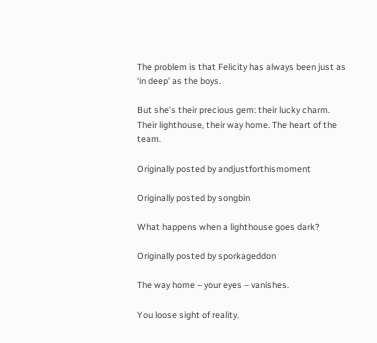The problem is that Felicity has always been just as ‘in deep’ as the boys.

But she’s their precious gem: their lucky charm. Their lighthouse, their way home. The heart of the team.

Originally posted by andjustforthismoment

Originally posted by songbin

What happens when a lighthouse goes dark?

Originally posted by sporkageddon

The way home – your eyes – vanishes.

You loose sight of reality.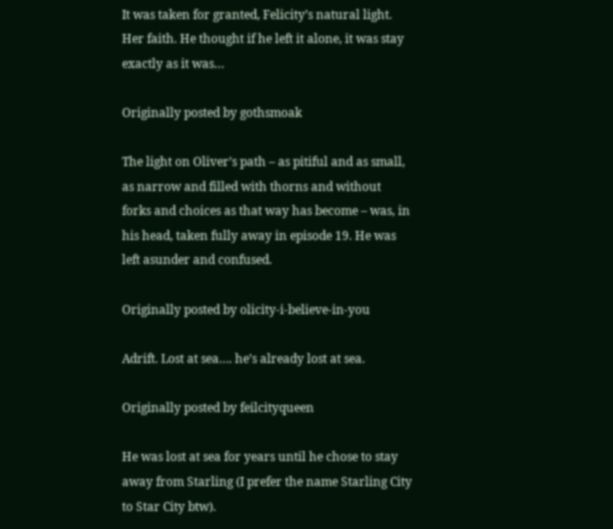It was taken for granted, Felicity’s natural light. Her faith. He thought if he left it alone, it was stay exactly as it was…

Originally posted by gothsmoak

The light on Oliver’s path – as pitiful and as small, as narrow and filled with thorns and without forks and choices as that way has become – was, in his head, taken fully away in episode 19. He was left asunder and confused.

Originally posted by olicity-i-believe-in-you

Adrift. Lost at sea…. he’s already lost at sea.

Originally posted by feilcityqueen

He was lost at sea for years until he chose to stay away from Starling (I prefer the name Starling City to Star City btw).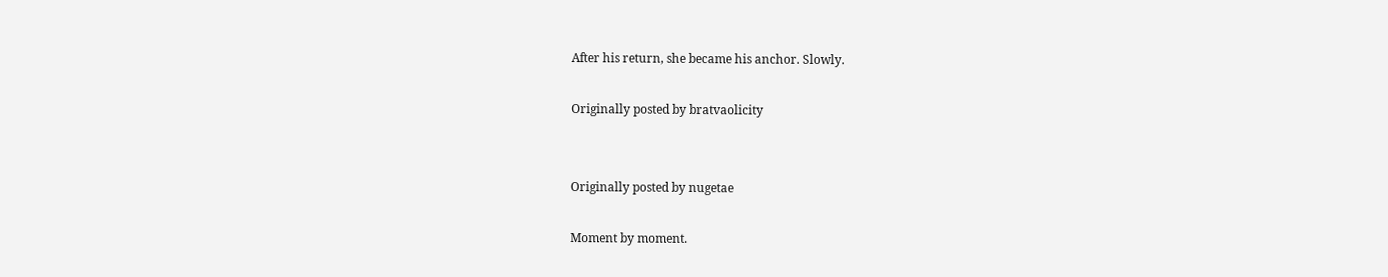After his return, she became his anchor. Slowly.

Originally posted by bratvaolicity


Originally posted by nugetae

Moment by moment.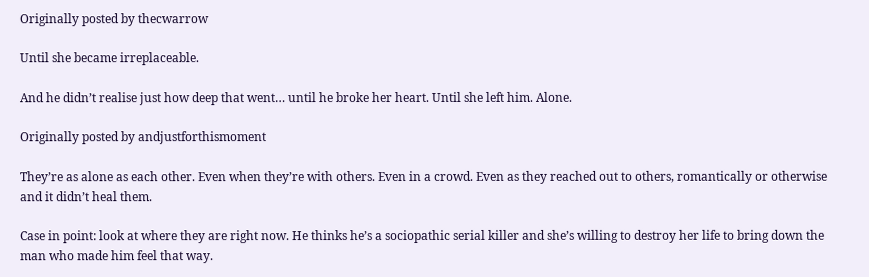Originally posted by thecwarrow

Until she became irreplaceable.

And he didn’t realise just how deep that went… until he broke her heart. Until she left him. Alone.

Originally posted by andjustforthismoment

They’re as alone as each other. Even when they’re with others. Even in a crowd. Even as they reached out to others, romantically or otherwise and it didn’t heal them.

Case in point: look at where they are right now. He thinks he’s a sociopathic serial killer and she’s willing to destroy her life to bring down the man who made him feel that way.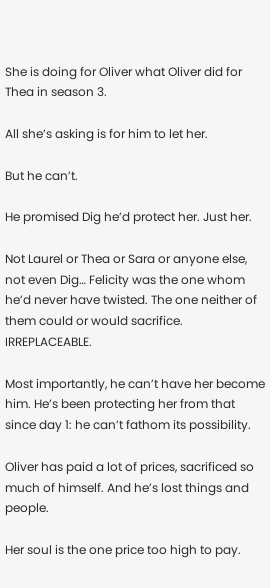She is doing for Oliver what Oliver did for Thea in season 3.

All she’s asking is for him to let her.

But he can’t.

He promised Dig he’d protect her. Just her.

Not Laurel or Thea or Sara or anyone else, not even Dig… Felicity was the one whom he’d never have twisted. The one neither of them could or would sacrifice. IRREPLACEABLE.

Most importantly, he can’t have her become him. He’s been protecting her from that since day 1: he can’t fathom its possibility.

Oliver has paid a lot of prices, sacrificed so much of himself. And he’s lost things and people.

Her soul is the one price too high to pay.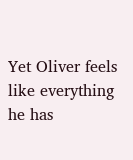Yet Oliver feels like everything he has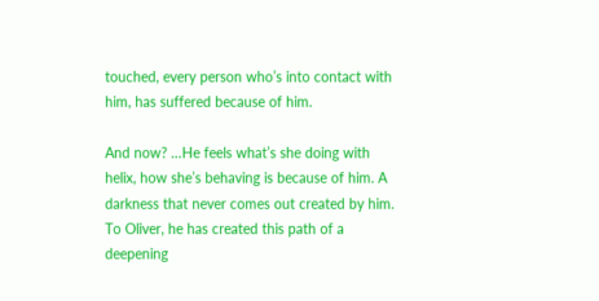touched, every person who’s into contact with him, has suffered because of him.

And now? …He feels what’s she doing with helix, how she’s behaving is because of him. A darkness that never comes out created by him. To Oliver, he has created this path of a deepening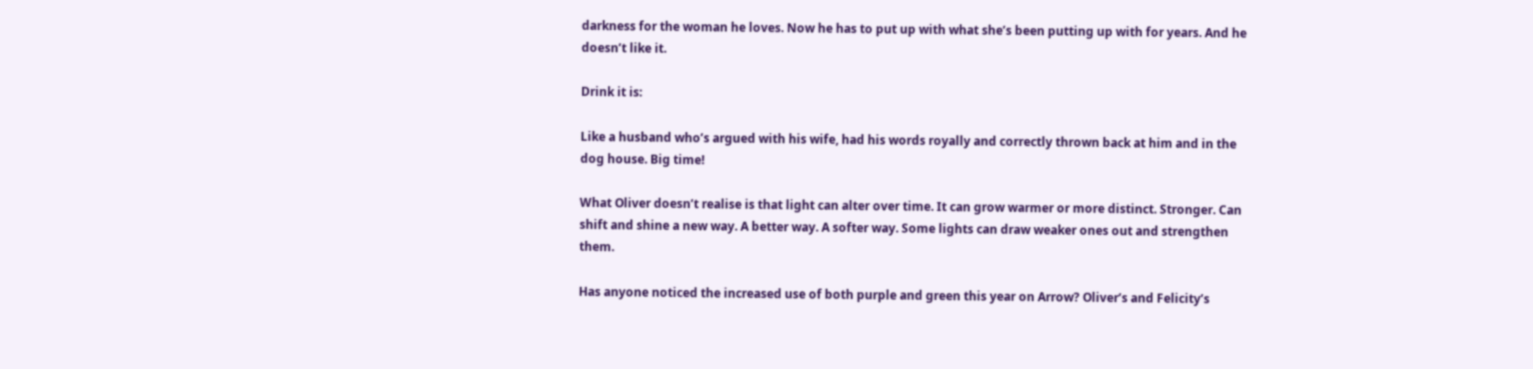darkness for the woman he loves. Now he has to put up with what she’s been putting up with for years. And he doesn’t like it.

Drink it is:

Like a husband who’s argued with his wife, had his words royally and correctly thrown back at him and in the dog house. Big time!

What Oliver doesn’t realise is that light can alter over time. It can grow warmer or more distinct. Stronger. Can shift and shine a new way. A better way. A softer way. Some lights can draw weaker ones out and strengthen them.

Has anyone noticed the increased use of both purple and green this year on Arrow? Oliver’s and Felicity’s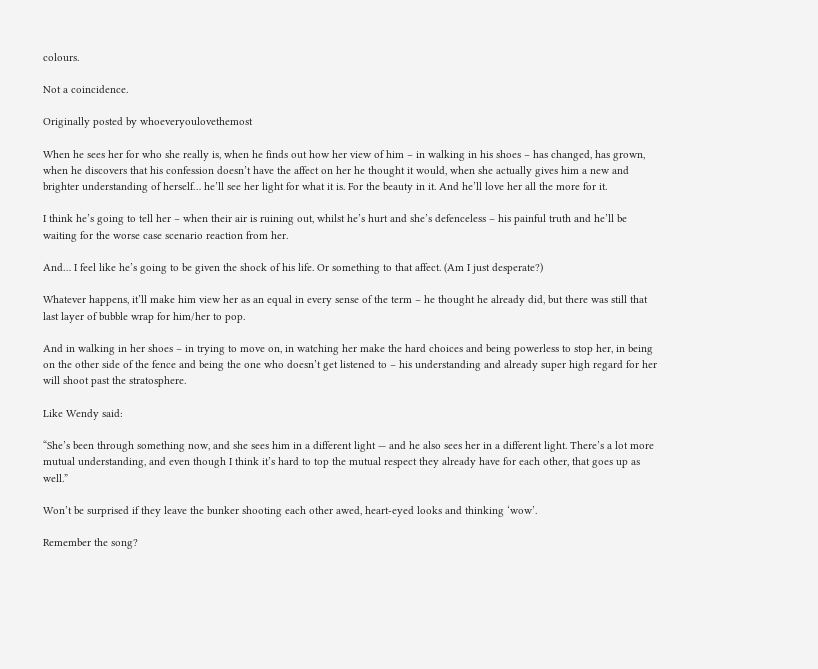colours.

Not a coincidence.

Originally posted by whoeveryoulovethemost

When he sees her for who she really is, when he finds out how her view of him – in walking in his shoes – has changed, has grown, when he discovers that his confession doesn’t have the affect on her he thought it would, when she actually gives him a new and brighter understanding of herself… he’ll see her light for what it is. For the beauty in it. And he’ll love her all the more for it.

I think he’s going to tell her – when their air is ruining out, whilst he’s hurt and she’s defenceless – his painful truth and he’ll be waiting for the worse case scenario reaction from her.

And… I feel like he’s going to be given the shock of his life. Or something to that affect. (Am I just desperate?)

Whatever happens, it’ll make him view her as an equal in every sense of the term – he thought he already did, but there was still that last layer of bubble wrap for him/her to pop.

And in walking in her shoes – in trying to move on, in watching her make the hard choices and being powerless to stop her, in being on the other side of the fence and being the one who doesn’t get listened to – his understanding and already super high regard for her will shoot past the stratosphere.

Like Wendy said:

“She’s been through something now, and she sees him in a different light — and he also sees her in a different light. There’s a lot more mutual understanding, and even though I think it’s hard to top the mutual respect they already have for each other, that goes up as well.”

Won’t be surprised if they leave the bunker shooting each other awed, heart-eyed looks and thinking ‘wow’.

Remember the song?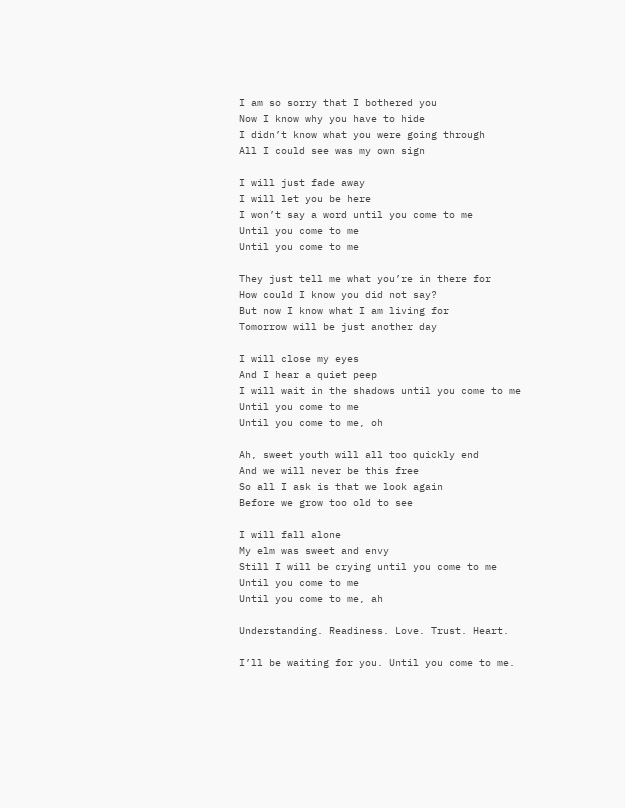I am so sorry that I bothered you
Now I know why you have to hide
I didn’t know what you were going through
All I could see was my own sign

I will just fade away
I will let you be here
I won’t say a word until you come to me
Until you come to me
Until you come to me

They just tell me what you’re in there for
How could I know you did not say?
But now I know what I am living for
Tomorrow will be just another day

I will close my eyes
And I hear a quiet peep
I will wait in the shadows until you come to me
Until you come to me
Until you come to me, oh

Ah, sweet youth will all too quickly end
And we will never be this free
So all I ask is that we look again
Before we grow too old to see

I will fall alone
My elm was sweet and envy
Still I will be crying until you come to me
Until you come to me
Until you come to me, ah

Understanding. Readiness. Love. Trust. Heart.

I’ll be waiting for you. Until you come to me.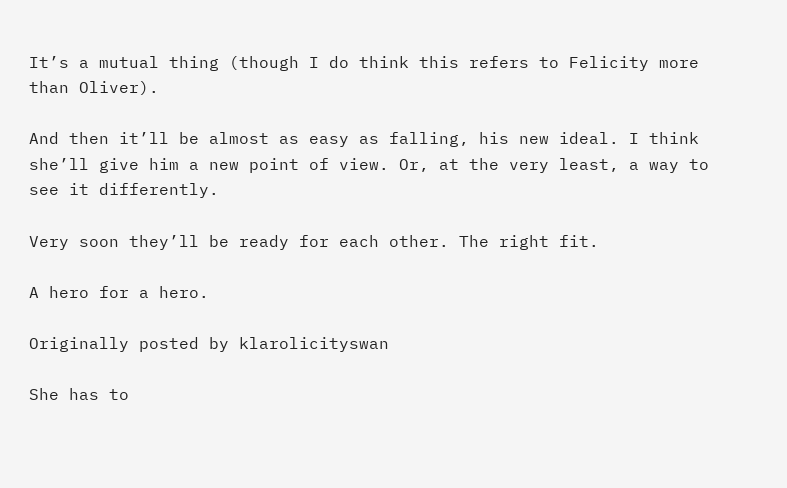It’s a mutual thing (though I do think this refers to Felicity more than Oliver).

And then it’ll be almost as easy as falling, his new ideal. I think she’ll give him a new point of view. Or, at the very least, a way to see it differently.

Very soon they’ll be ready for each other. The right fit.

A hero for a hero.

Originally posted by klarolicityswan

She has to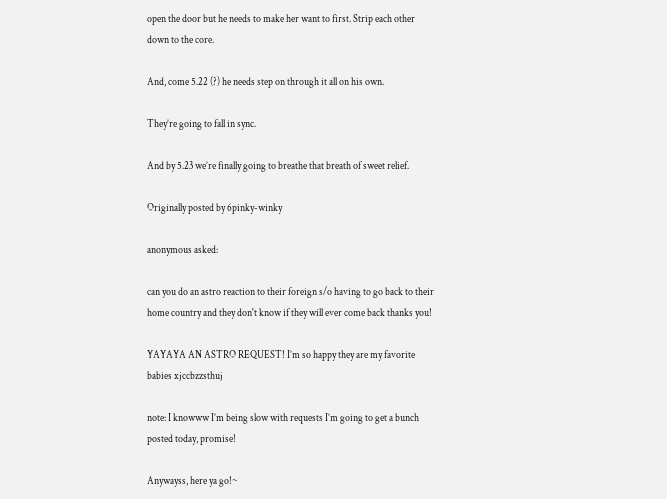open the door but he needs to make her want to first. Strip each other down to the core.

And, come 5.22 (?) he needs step on through it all on his own.

They’re going to fall in sync.

And by 5.23 we’re finally going to breathe that breath of sweet relief.

Originally posted by 6pinky-winky

anonymous asked:

can you do an astro reaction to their foreign s/o having to go back to their home country and they don't know if they will ever come back thanks you!

YAYAYA AN ASTRO REQUEST! I’m so happy they are my favorite babies xjccbzzsthuj

note: I knowww I’m being slow with requests I’m going to get a bunch posted today, promise!

Anywayss, here ya go!~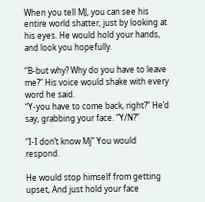When you tell MJ, you can see his entire world shatter, just by looking at his eyes. He would hold your hands, and look you hopefully.

“B-but why? Why do you have to leave me?” His voice would shake with every word he said.
“Y-you have to come back, right?” He’d say, grabbing your face. “Y/N?”

“I-I don’t know Mj” You would respond.

He would stop himself from getting upset, And just hold your face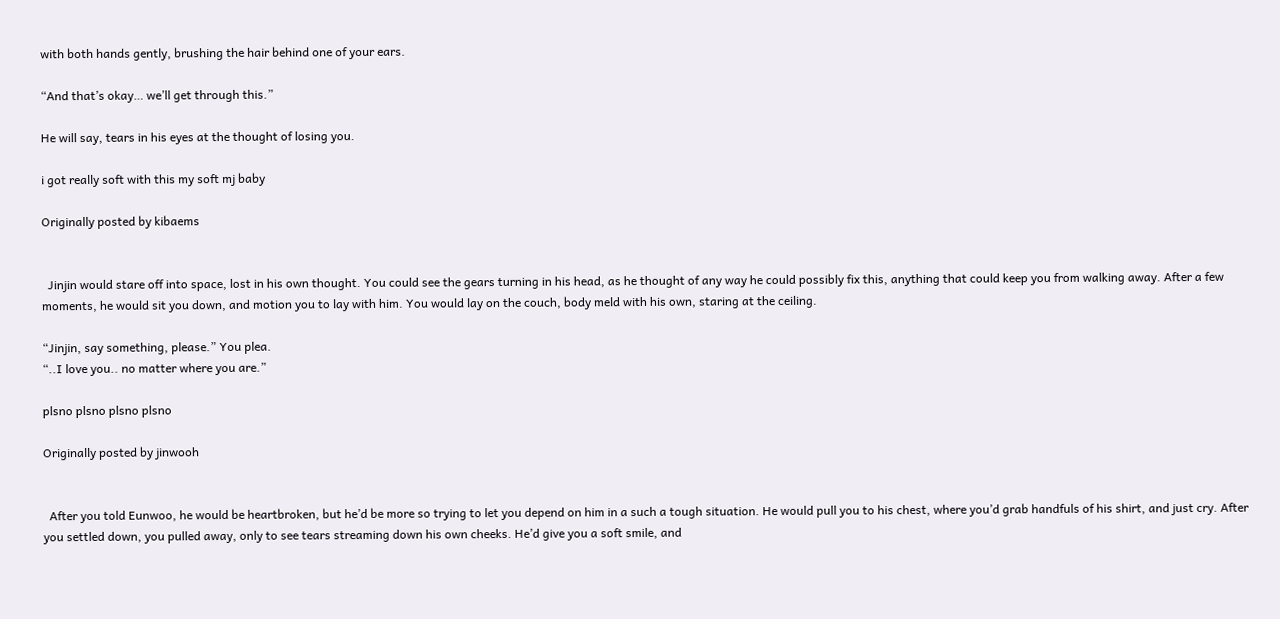with both hands gently, brushing the hair behind one of your ears.

“And that’s okay… we’ll get through this.”

He will say, tears in his eyes at the thought of losing you.

i got really soft with this my soft mj baby

Originally posted by kibaems


  Jinjin would stare off into space, lost in his own thought. You could see the gears turning in his head, as he thought of any way he could possibly fix this, anything that could keep you from walking away. After a few moments, he would sit you down, and motion you to lay with him. You would lay on the couch, body meld with his own, staring at the ceiling.

“Jinjin, say something, please.” You plea.
“..I love you.. no matter where you are.”

plsno plsno plsno plsno

Originally posted by jinwooh


  After you told Eunwoo, he would be heartbroken, but he’d be more so trying to let you depend on him in a such a tough situation. He would pull you to his chest, where you’d grab handfuls of his shirt, and just cry. After you settled down, you pulled away, only to see tears streaming down his own cheeks. He’d give you a soft smile, and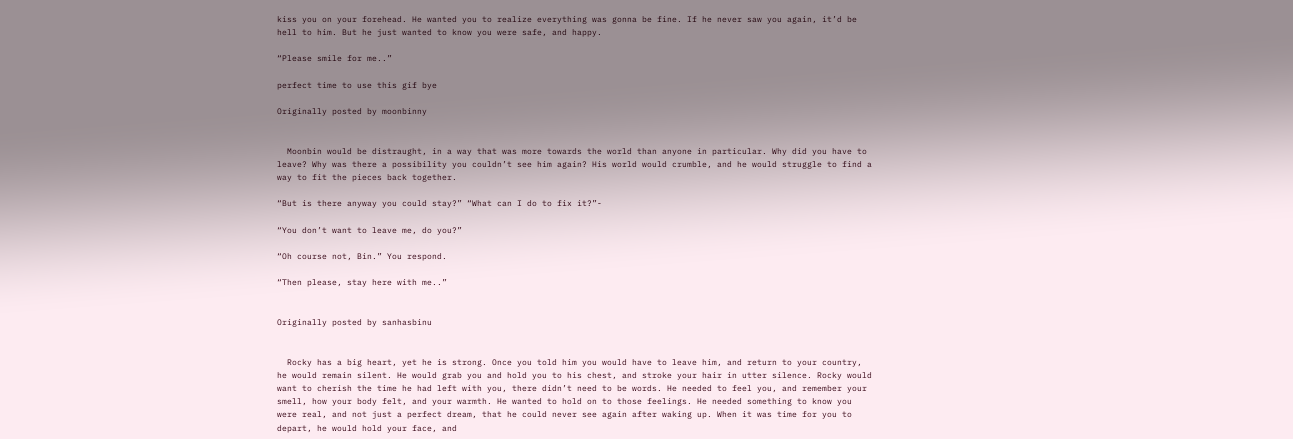kiss you on your forehead. He wanted you to realize everything was gonna be fine. If he never saw you again, it’d be hell to him. But he just wanted to know you were safe, and happy.

“Please smile for me..”

perfect time to use this gif bye

Originally posted by moonbinny


  Moonbin would be distraught, in a way that was more towards the world than anyone in particular. Why did you have to leave? Why was there a possibility you couldn’t see him again? His world would crumble, and he would struggle to find a way to fit the pieces back together.

“But is there anyway you could stay?” “What can I do to fix it?”-

“You don’t want to leave me, do you?”

“Oh course not, Bin.” You respond.

“Then please, stay here with me..”


Originally posted by sanhasbinu


  Rocky has a big heart, yet he is strong. Once you told him you would have to leave him, and return to your country, he would remain silent. He would grab you and hold you to his chest, and stroke your hair in utter silence. Rocky would want to cherish the time he had left with you, there didn’t need to be words. He needed to feel you, and remember your smell, how your body felt, and your warmth. He wanted to hold on to those feelings. He needed something to know you were real, and not just a perfect dream, that he could never see again after waking up. When it was time for you to depart, he would hold your face, and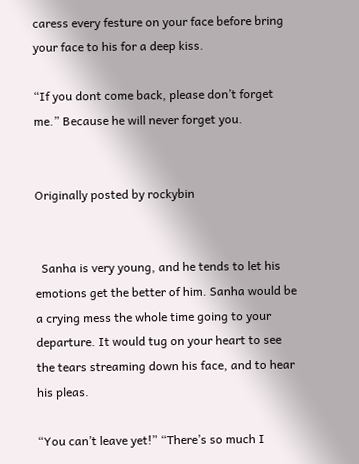caress every festure on your face before bring your face to his for a deep kiss.

“If you dont come back, please don’t forget me.” Because he will never forget you.


Originally posted by rockybin


  Sanha is very young, and he tends to let his emotions get the better of him. Sanha would be a crying mess the whole time going to your departure. It would tug on your heart to see the tears streaming down his face, and to hear his pleas.

“You can’t leave yet!” “There’s so much I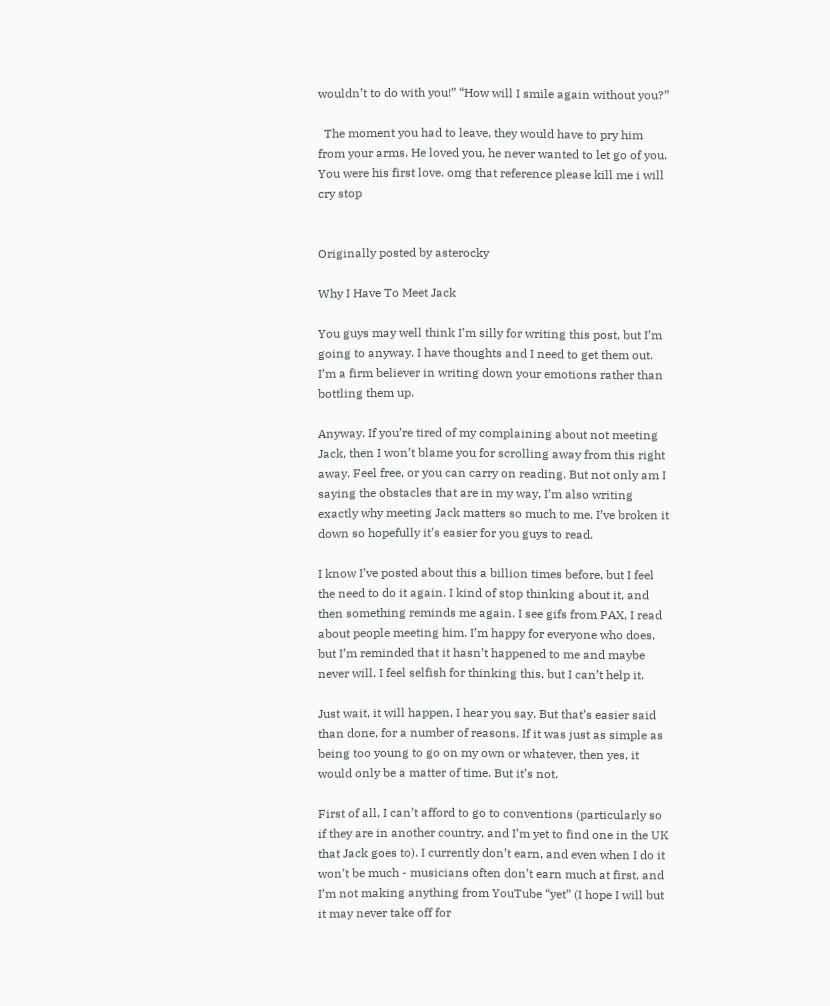wouldn’t to do with you!” “How will I smile again without you?”

  The moment you had to leave, they would have to pry him from your arms. He loved you, he never wanted to let go of you. You were his first love. omg that reference please kill me i will cry stop


Originally posted by asterocky

Why I Have To Meet Jack

You guys may well think I’m silly for writing this post, but I’m going to anyway. I have thoughts and I need to get them out. I’m a firm believer in writing down your emotions rather than bottling them up.

Anyway. If you’re tired of my complaining about not meeting Jack, then I won’t blame you for scrolling away from this right away. Feel free, or you can carry on reading. But not only am I saying the obstacles that are in my way, I’m also writing exactly why meeting Jack matters so much to me. I’ve broken it down so hopefully it’s easier for you guys to read.

I know I’ve posted about this a billion times before, but I feel the need to do it again. I kind of stop thinking about it, and then something reminds me again. I see gifs from PAX, I read about people meeting him. I’m happy for everyone who does, but I’m reminded that it hasn’t happened to me and maybe never will. I feel selfish for thinking this, but I can’t help it.

Just wait, it will happen, I hear you say. But that’s easier said than done, for a number of reasons. If it was just as simple as being too young to go on my own or whatever, then yes, it would only be a matter of time. But it’s not.

First of all, I can’t afford to go to conventions (particularly so if they are in another country, and I’m yet to find one in the UK that Jack goes to). I currently don’t earn, and even when I do it won’t be much - musicians often don’t earn much at first, and I’m not making anything from YouTube “yet” (I hope I will but it may never take off for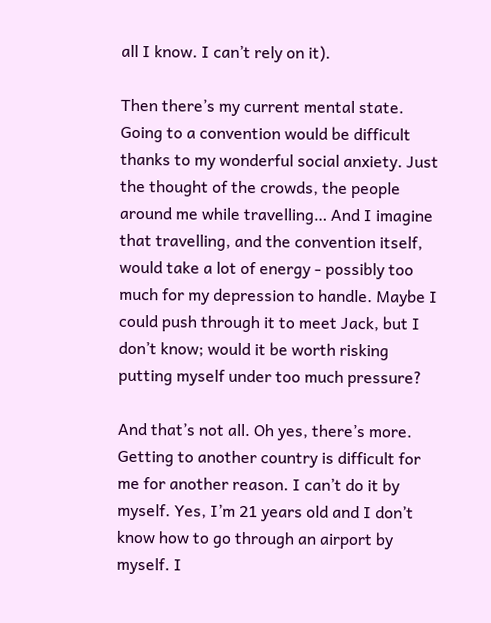all I know. I can’t rely on it).

Then there’s my current mental state. Going to a convention would be difficult thanks to my wonderful social anxiety. Just the thought of the crowds, the people around me while travelling… And I imagine that travelling, and the convention itself, would take a lot of energy - possibly too much for my depression to handle. Maybe I could push through it to meet Jack, but I don’t know; would it be worth risking putting myself under too much pressure?

And that’s not all. Oh yes, there’s more. Getting to another country is difficult for me for another reason. I can’t do it by myself. Yes, I’m 21 years old and I don’t know how to go through an airport by myself. I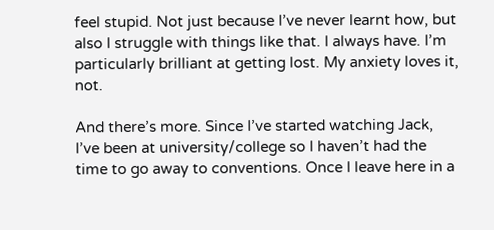feel stupid. Not just because I’ve never learnt how, but also I struggle with things like that. I always have. I’m particularly brilliant at getting lost. My anxiety loves it, not.

And there’s more. Since I’ve started watching Jack, I’ve been at university/college so I haven’t had the time to go away to conventions. Once I leave here in a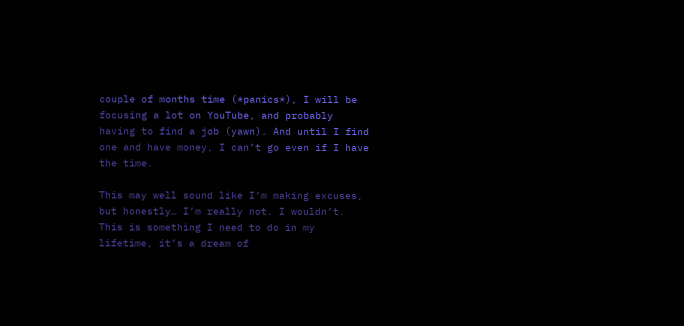couple of months time (*panics*), I will be focusing a lot on YouTube, and probably having to find a job (yawn). And until I find one and have money, I can’t go even if I have the time.

This may well sound like I’m making excuses, but honestly… I’m really not. I wouldn’t. This is something I need to do in my lifetime, it’s a dream of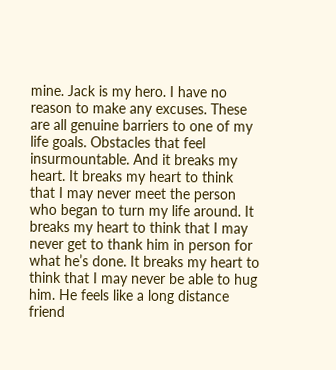mine. Jack is my hero. I have no reason to make any excuses. These are all genuine barriers to one of my life goals. Obstacles that feel insurmountable. And it breaks my heart. It breaks my heart to think that I may never meet the person who began to turn my life around. It breaks my heart to think that I may never get to thank him in person for what he’s done. It breaks my heart to think that I may never be able to hug him. He feels like a long distance friend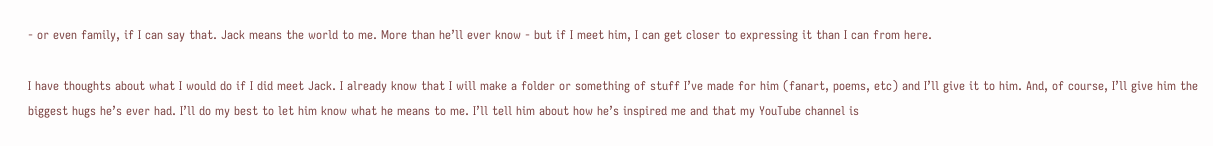- or even family, if I can say that. Jack means the world to me. More than he’ll ever know - but if I meet him, I can get closer to expressing it than I can from here.

I have thoughts about what I would do if I did meet Jack. I already know that I will make a folder or something of stuff I’ve made for him (fanart, poems, etc) and I’ll give it to him. And, of course, I’ll give him the biggest hugs he’s ever had. I’ll do my best to let him know what he means to me. I’ll tell him about how he’s inspired me and that my YouTube channel is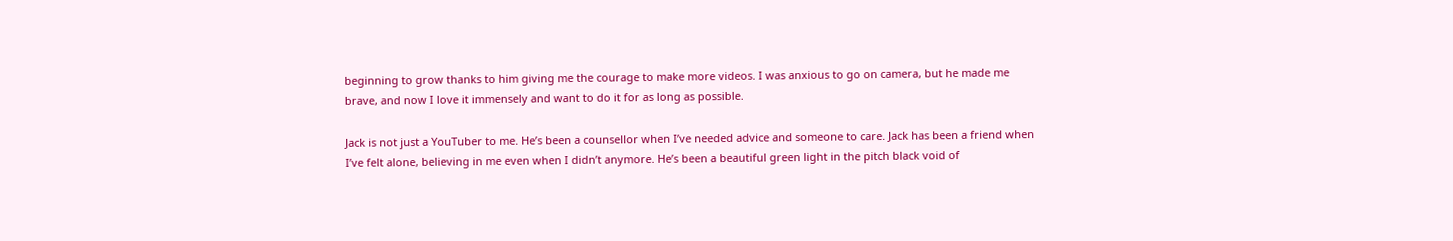beginning to grow thanks to him giving me the courage to make more videos. I was anxious to go on camera, but he made me brave, and now I love it immensely and want to do it for as long as possible.

Jack is not just a YouTuber to me. He’s been a counsellor when I’ve needed advice and someone to care. Jack has been a friend when I’ve felt alone, believing in me even when I didn’t anymore. He’s been a beautiful green light in the pitch black void of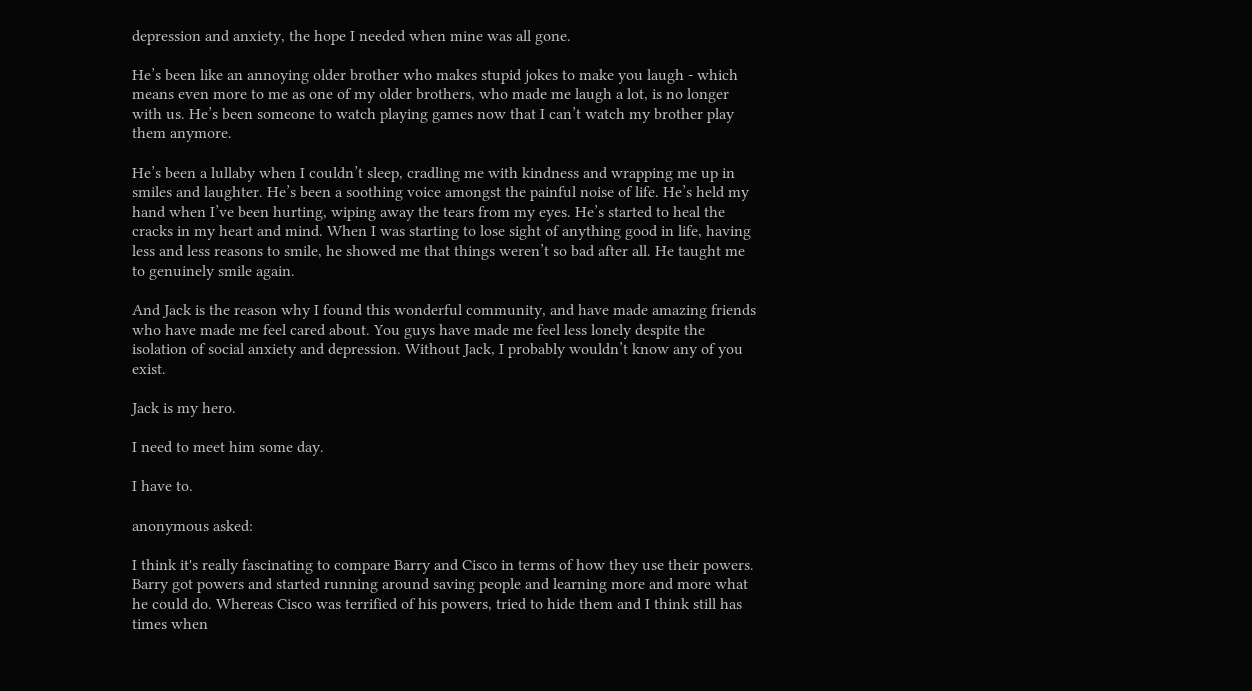depression and anxiety, the hope I needed when mine was all gone.

He’s been like an annoying older brother who makes stupid jokes to make you laugh - which means even more to me as one of my older brothers, who made me laugh a lot, is no longer with us. He’s been someone to watch playing games now that I can’t watch my brother play them anymore.

He’s been a lullaby when I couldn’t sleep, cradling me with kindness and wrapping me up in smiles and laughter. He’s been a soothing voice amongst the painful noise of life. He’s held my hand when I’ve been hurting, wiping away the tears from my eyes. He’s started to heal the cracks in my heart and mind. When I was starting to lose sight of anything good in life, having less and less reasons to smile, he showed me that things weren’t so bad after all. He taught me to genuinely smile again.

And Jack is the reason why I found this wonderful community, and have made amazing friends who have made me feel cared about. You guys have made me feel less lonely despite the isolation of social anxiety and depression. Without Jack, I probably wouldn’t know any of you exist.

Jack is my hero.

I need to meet him some day.

I have to.

anonymous asked:

I think it's really fascinating to compare Barry and Cisco in terms of how they use their powers. Barry got powers and started running around saving people and learning more and more what he could do. Whereas Cisco was terrified of his powers, tried to hide them and I think still has times when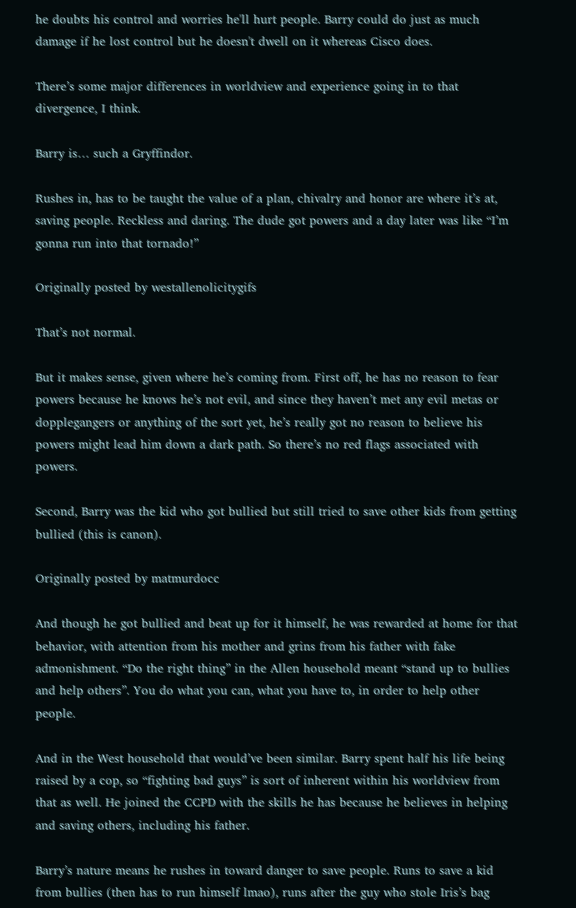he doubts his control and worries he'll hurt people. Barry could do just as much damage if he lost control but he doesn't dwell on it whereas Cisco does.

There’s some major differences in worldview and experience going in to that divergence, I think.

Barry is… such a Gryffindor.

Rushes in, has to be taught the value of a plan, chivalry and honor are where it’s at, saving people. Reckless and daring. The dude got powers and a day later was like “I’m gonna run into that tornado!”

Originally posted by westallenolicitygifs

That’s not normal.

But it makes sense, given where he’s coming from. First off, he has no reason to fear powers because he knows he’s not evil, and since they haven’t met any evil metas or dopplegangers or anything of the sort yet, he’s really got no reason to believe his powers might lead him down a dark path. So there’s no red flags associated with powers.

Second, Barry was the kid who got bullied but still tried to save other kids from getting bullied (this is canon).

Originally posted by matmurdocc

And though he got bullied and beat up for it himself, he was rewarded at home for that behavior, with attention from his mother and grins from his father with fake admonishment. “Do the right thing” in the Allen household meant “stand up to bullies and help others”. You do what you can, what you have to, in order to help other people.

And in the West household that would’ve been similar. Barry spent half his life being raised by a cop, so “fighting bad guys” is sort of inherent within his worldview from that as well. He joined the CCPD with the skills he has because he believes in helping and saving others, including his father.

Barry’s nature means he rushes in toward danger to save people. Runs to save a kid from bullies (then has to run himself lmao), runs after the guy who stole Iris’s bag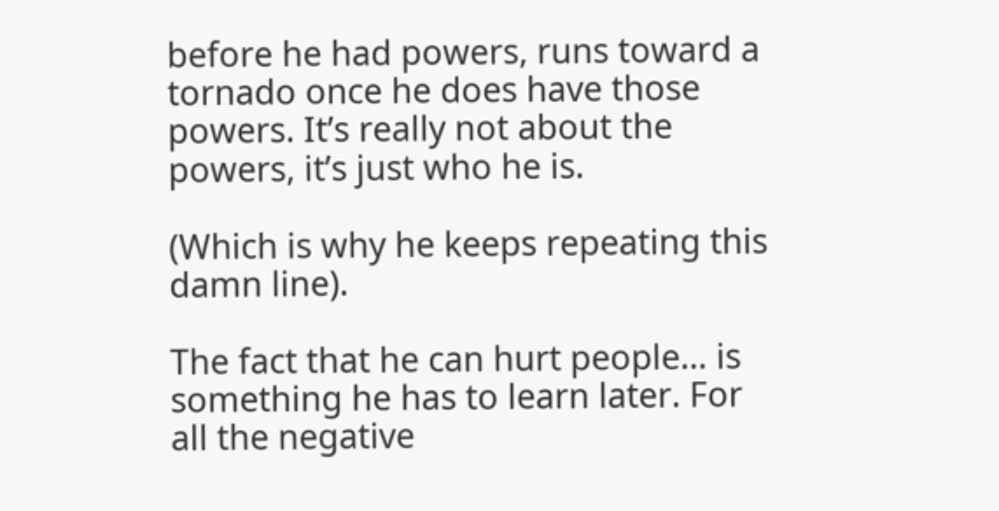before he had powers, runs toward a tornado once he does have those powers. It’s really not about the powers, it’s just who he is.

(Which is why he keeps repeating this damn line).

The fact that he can hurt people… is something he has to learn later. For all the negative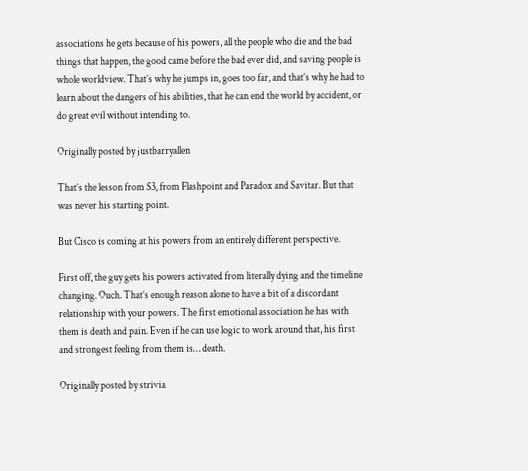associations he gets because of his powers, all the people who die and the bad things that happen, the good came before the bad ever did, and saving people is whole worldview. That’s why he jumps in, goes too far, and that’s why he had to learn about the dangers of his abilities, that he can end the world by accident, or do great evil without intending to.

Originally posted by justbarryallen

That’s the lesson from S3, from Flashpoint and Paradox and Savitar. But that was never his starting point.

But Cisco is coming at his powers from an entirely different perspective.

First off, the guy gets his powers activated from literally dying and the timeline changing. Ouch. That’s enough reason alone to have a bit of a discordant relationship with your powers. The first emotional association he has with them is death and pain. Even if he can use logic to work around that, his first and strongest feeling from them is… death.

Originally posted by strivia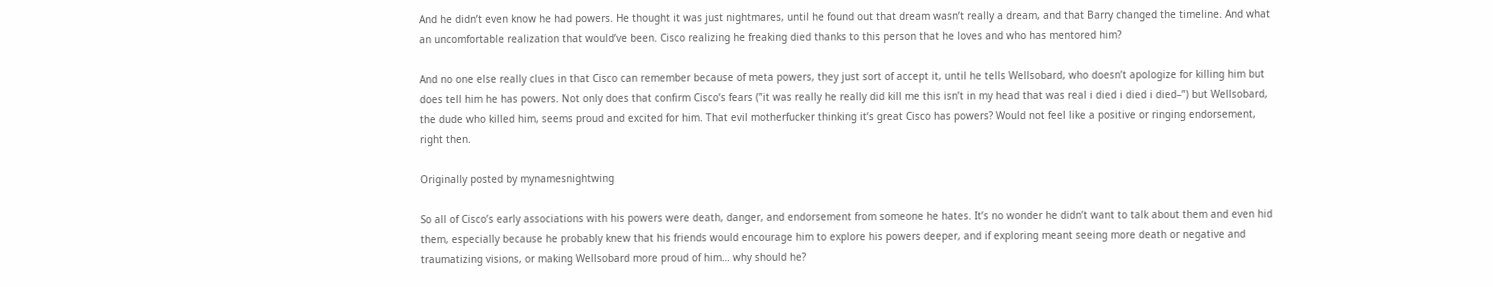And he didn’t even know he had powers. He thought it was just nightmares, until he found out that dream wasn’t really a dream, and that Barry changed the timeline. And what an uncomfortable realization that would’ve been. Cisco realizing he freaking died thanks to this person that he loves and who has mentored him?

And no one else really clues in that Cisco can remember because of meta powers, they just sort of accept it, until he tells Wellsobard, who doesn’t apologize for killing him but does tell him he has powers. Not only does that confirm Cisco’s fears (”it was really he really did kill me this isn’t in my head that was real i died i died i died–”) but Wellsobard, the dude who killed him, seems proud and excited for him. That evil motherfucker thinking it’s great Cisco has powers? Would not feel like a positive or ringing endorsement, right then.

Originally posted by mynamesnightwing

So all of Cisco’s early associations with his powers were death, danger, and endorsement from someone he hates. It’s no wonder he didn’t want to talk about them and even hid them, especially because he probably knew that his friends would encourage him to explore his powers deeper, and if exploring meant seeing more death or negative and traumatizing visions, or making Wellsobard more proud of him… why should he?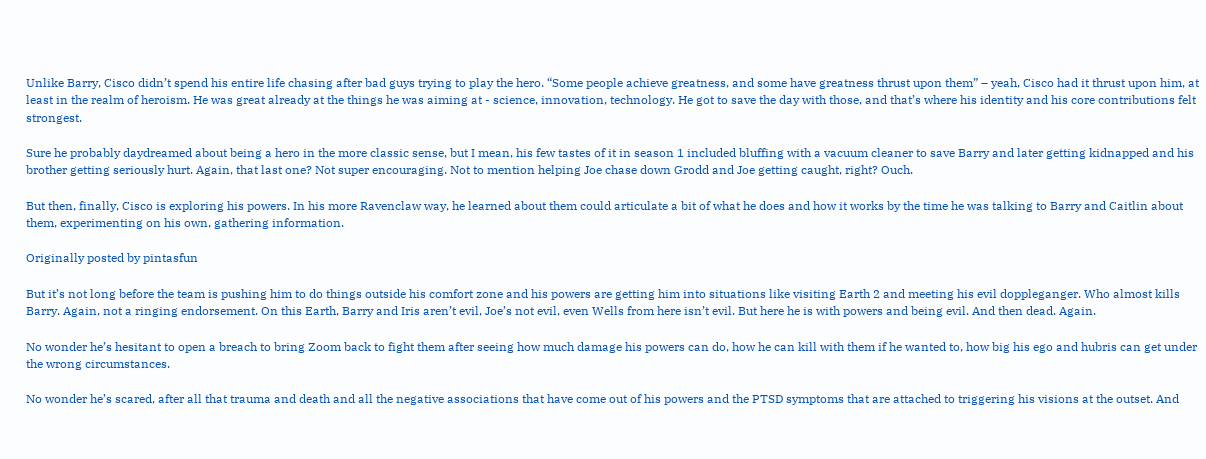Unlike Barry, Cisco didn’t spend his entire life chasing after bad guys trying to play the hero. “Some people achieve greatness, and some have greatness thrust upon them” – yeah, Cisco had it thrust upon him, at least in the realm of heroism. He was great already at the things he was aiming at - science, innovation, technology. He got to save the day with those, and that’s where his identity and his core contributions felt strongest.

Sure he probably daydreamed about being a hero in the more classic sense, but I mean, his few tastes of it in season 1 included bluffing with a vacuum cleaner to save Barry and later getting kidnapped and his brother getting seriously hurt. Again, that last one? Not super encouraging. Not to mention helping Joe chase down Grodd and Joe getting caught, right? Ouch.

But then, finally, Cisco is exploring his powers. In his more Ravenclaw way, he learned about them could articulate a bit of what he does and how it works by the time he was talking to Barry and Caitlin about them, experimenting on his own, gathering information.

Originally posted by pintasfun

But it’s not long before the team is pushing him to do things outside his comfort zone and his powers are getting him into situations like visiting Earth 2 and meeting his evil doppleganger. Who almost kills Barry. Again, not a ringing endorsement. On this Earth, Barry and Iris aren’t evil, Joe’s not evil, even Wells from here isn’t evil. But here he is with powers and being evil. And then dead. Again.

No wonder he’s hesitant to open a breach to bring Zoom back to fight them after seeing how much damage his powers can do, how he can kill with them if he wanted to, how big his ego and hubris can get under the wrong circumstances.

No wonder he’s scared, after all that trauma and death and all the negative associations that have come out of his powers and the PTSD symptoms that are attached to triggering his visions at the outset. And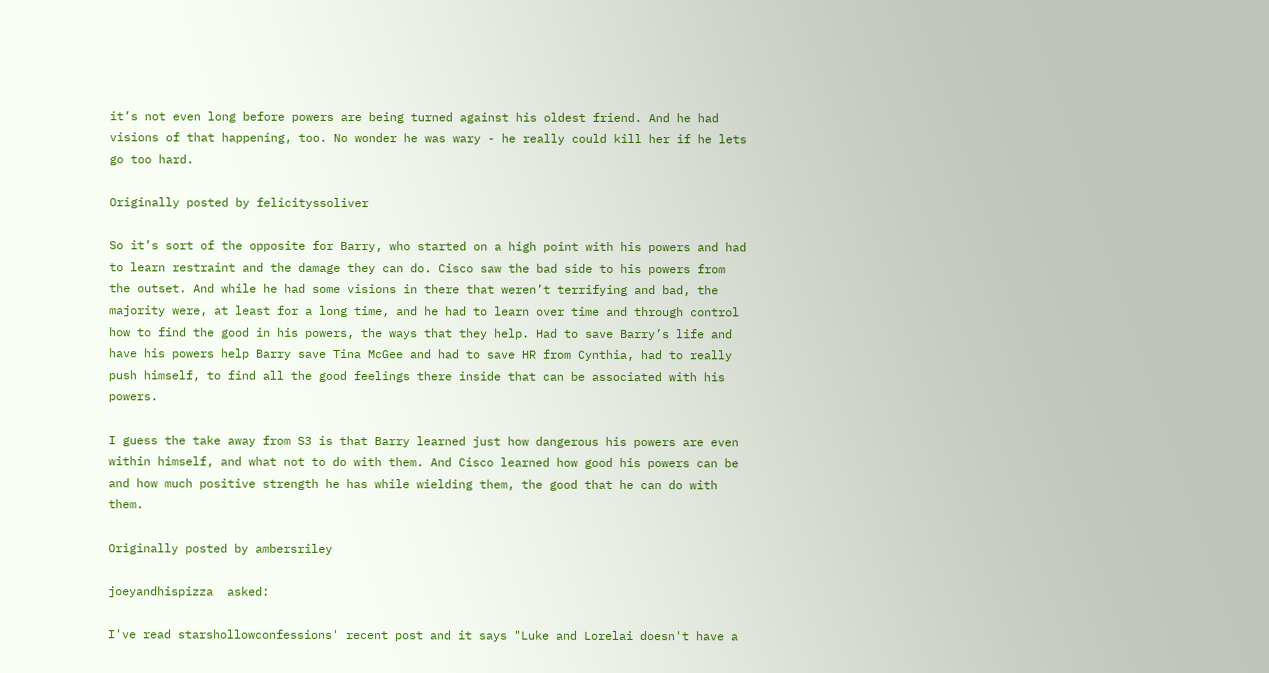it’s not even long before powers are being turned against his oldest friend. And he had visions of that happening, too. No wonder he was wary - he really could kill her if he lets go too hard.

Originally posted by felicityssoliver

So it’s sort of the opposite for Barry, who started on a high point with his powers and had to learn restraint and the damage they can do. Cisco saw the bad side to his powers from the outset. And while he had some visions in there that weren’t terrifying and bad, the majority were, at least for a long time, and he had to learn over time and through control how to find the good in his powers, the ways that they help. Had to save Barry’s life and have his powers help Barry save Tina McGee and had to save HR from Cynthia, had to really push himself, to find all the good feelings there inside that can be associated with his powers.

I guess the take away from S3 is that Barry learned just how dangerous his powers are even within himself, and what not to do with them. And Cisco learned how good his powers can be and how much positive strength he has while wielding them, the good that he can do with them.

Originally posted by ambersriley

joeyandhispizza  asked:

I've read starshollowconfessions' recent post and it says "Luke and Lorelai doesn't have a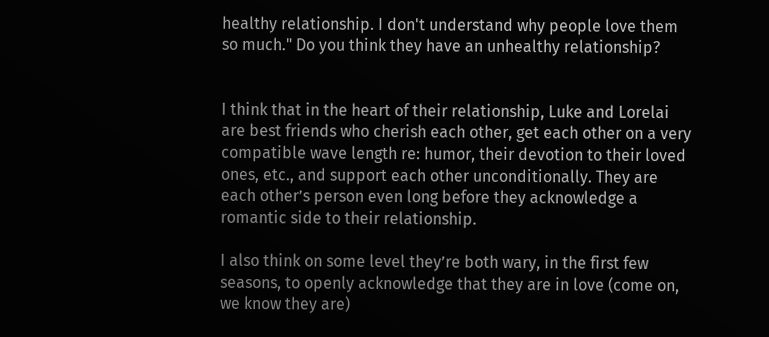healthy relationship. I don't understand why people love them so much." Do you think they have an unhealthy relationship?


I think that in the heart of their relationship, Luke and Lorelai are best friends who cherish each other, get each other on a very compatible wave length re: humor, their devotion to their loved ones, etc., and support each other unconditionally. They are each other’s person even long before they acknowledge a romantic side to their relationship.

I also think on some level they’re both wary, in the first few seasons, to openly acknowledge that they are in love (come on, we know they are)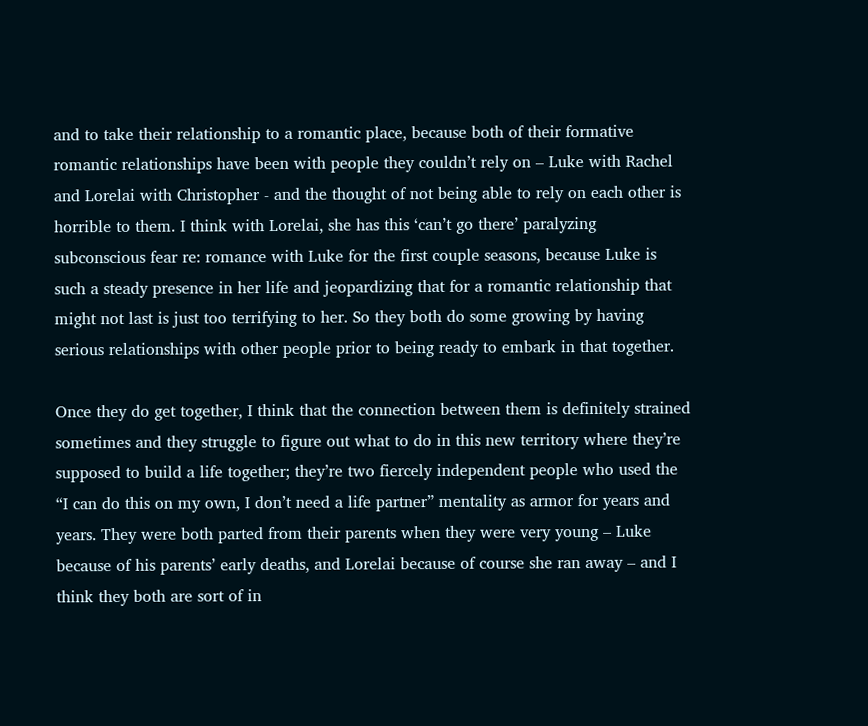and to take their relationship to a romantic place, because both of their formative romantic relationships have been with people they couldn’t rely on – Luke with Rachel and Lorelai with Christopher - and the thought of not being able to rely on each other is horrible to them. I think with Lorelai, she has this ‘can’t go there’ paralyzing subconscious fear re: romance with Luke for the first couple seasons, because Luke is such a steady presence in her life and jeopardizing that for a romantic relationship that might not last is just too terrifying to her. So they both do some growing by having serious relationships with other people prior to being ready to embark in that together.

Once they do get together, I think that the connection between them is definitely strained sometimes and they struggle to figure out what to do in this new territory where they’re supposed to build a life together; they’re two fiercely independent people who used the “I can do this on my own, I don’t need a life partner” mentality as armor for years and years. They were both parted from their parents when they were very young – Luke because of his parents’ early deaths, and Lorelai because of course she ran away – and I think they both are sort of in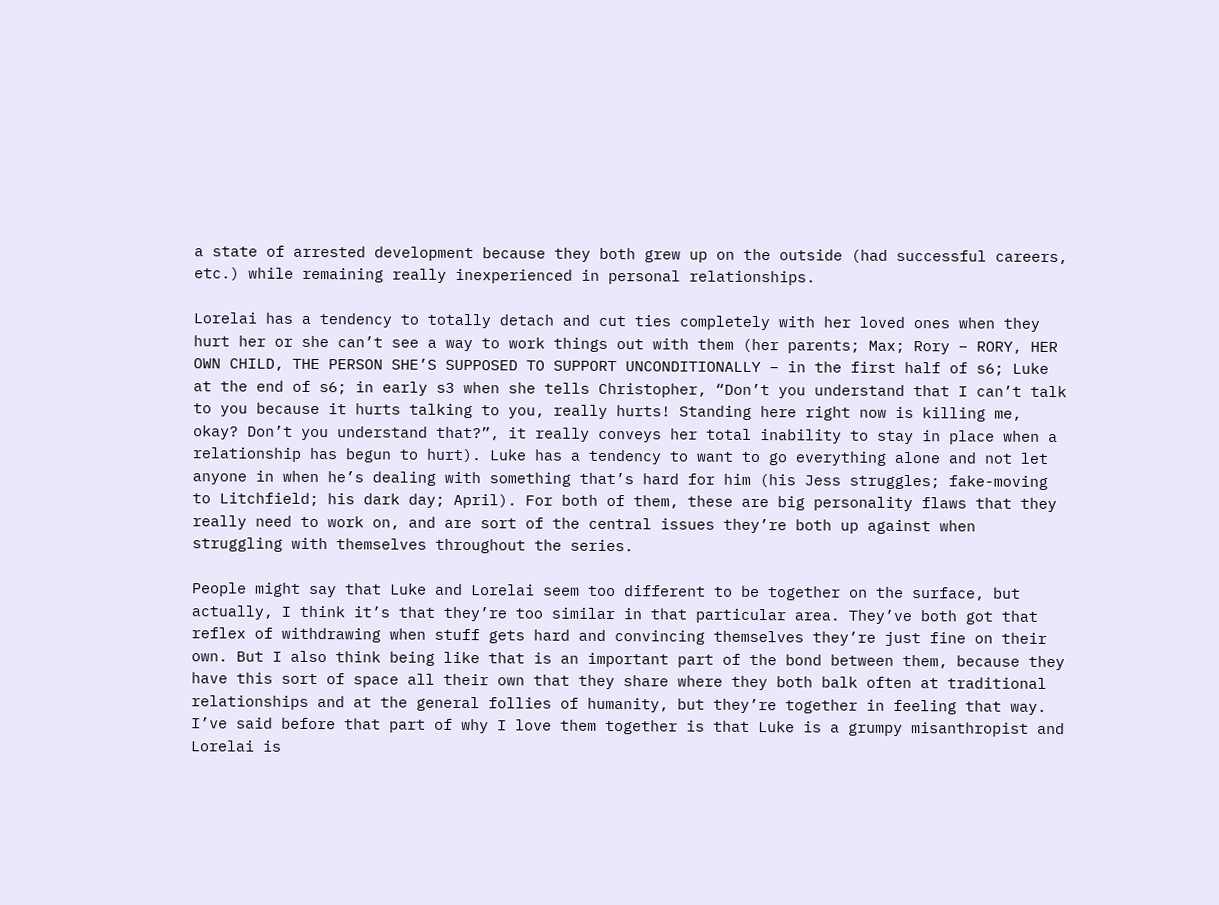a state of arrested development because they both grew up on the outside (had successful careers, etc.) while remaining really inexperienced in personal relationships.

Lorelai has a tendency to totally detach and cut ties completely with her loved ones when they hurt her or she can’t see a way to work things out with them (her parents; Max; Rory – RORY, HER OWN CHILD, THE PERSON SHE’S SUPPOSED TO SUPPORT UNCONDITIONALLY – in the first half of s6; Luke at the end of s6; in early s3 when she tells Christopher, “Don’t you understand that I can’t talk to you because it hurts talking to you, really hurts! Standing here right now is killing me, okay? Don’t you understand that?”, it really conveys her total inability to stay in place when a relationship has begun to hurt). Luke has a tendency to want to go everything alone and not let anyone in when he’s dealing with something that’s hard for him (his Jess struggles; fake-moving to Litchfield; his dark day; April). For both of them, these are big personality flaws that they really need to work on, and are sort of the central issues they’re both up against when struggling with themselves throughout the series.

People might say that Luke and Lorelai seem too different to be together on the surface, but actually, I think it’s that they’re too similar in that particular area. They’ve both got that reflex of withdrawing when stuff gets hard and convincing themselves they’re just fine on their own. But I also think being like that is an important part of the bond between them, because they have this sort of space all their own that they share where they both balk often at traditional relationships and at the general follies of humanity, but they’re together in feeling that way. I’ve said before that part of why I love them together is that Luke is a grumpy misanthropist and Lorelai is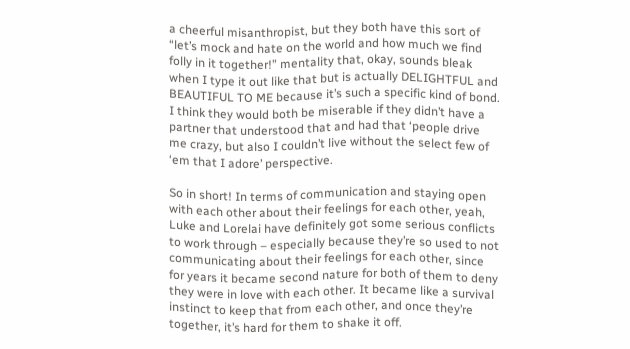a cheerful misanthropist, but they both have this sort of “let’s mock and hate on the world and how much we find folly in it together!” mentality that, okay, sounds bleak when I type it out like that but is actually DELIGHTFUL and BEAUTIFUL TO ME because it’s such a specific kind of bond. I think they would both be miserable if they didn’t have a partner that understood that and had that ‘people drive me crazy, but also I couldn’t live without the select few of ‘em that I adore’ perspective.

So in short! In terms of communication and staying open with each other about their feelings for each other, yeah, Luke and Lorelai have definitely got some serious conflicts to work through – especially because they’re so used to not communicating about their feelings for each other, since for years it became second nature for both of them to deny they were in love with each other. It became like a survival instinct to keep that from each other, and once they’re together, it’s hard for them to shake it off.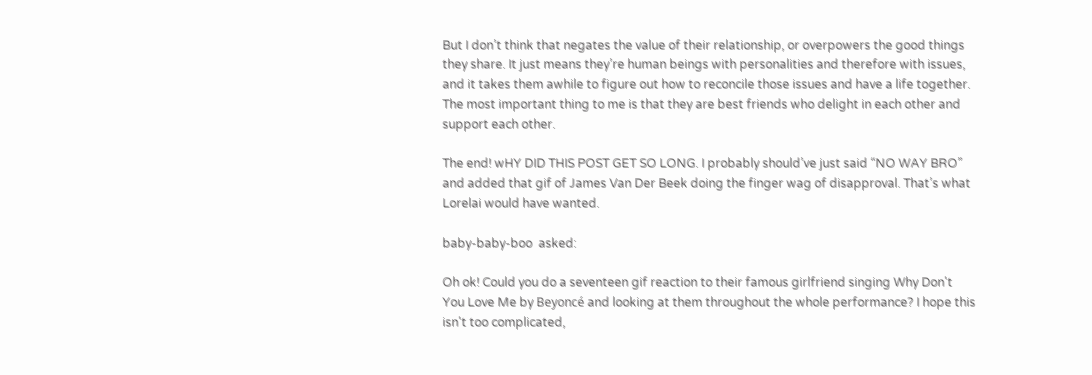But I don’t think that negates the value of their relationship, or overpowers the good things they share. It just means they’re human beings with personalities and therefore with issues, and it takes them awhile to figure out how to reconcile those issues and have a life together. The most important thing to me is that they are best friends who delight in each other and support each other.

The end! wHY DID THIS POST GET SO LONG. I probably should’ve just said “NO WAY BRO” and added that gif of James Van Der Beek doing the finger wag of disapproval. That’s what Lorelai would have wanted.

baby-baby-boo  asked:

Oh ok! Could you do a seventeen gif reaction to their famous girlfriend singing Why Don't You Love Me by Beyoncé and looking at them throughout the whole performance? I hope this isn't too complicated,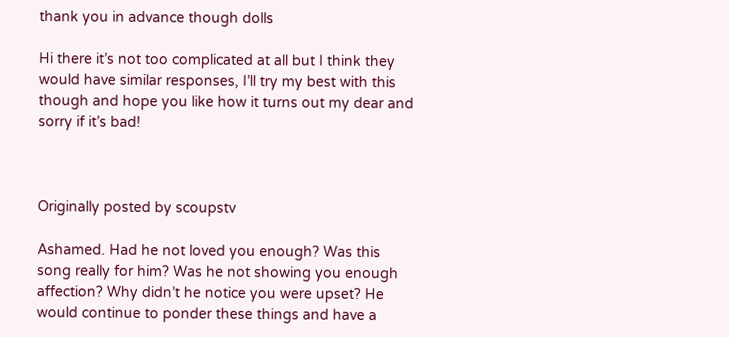thank you in advance though dolls

Hi there it’s not too complicated at all but I think they would have similar responses, I’ll try my best with this though and hope you like how it turns out my dear and sorry if it’s bad!



Originally posted by scoupstv

Ashamed. Had he not loved you enough? Was this song really for him? Was he not showing you enough affection? Why didn’t he notice you were upset? He would continue to ponder these things and have a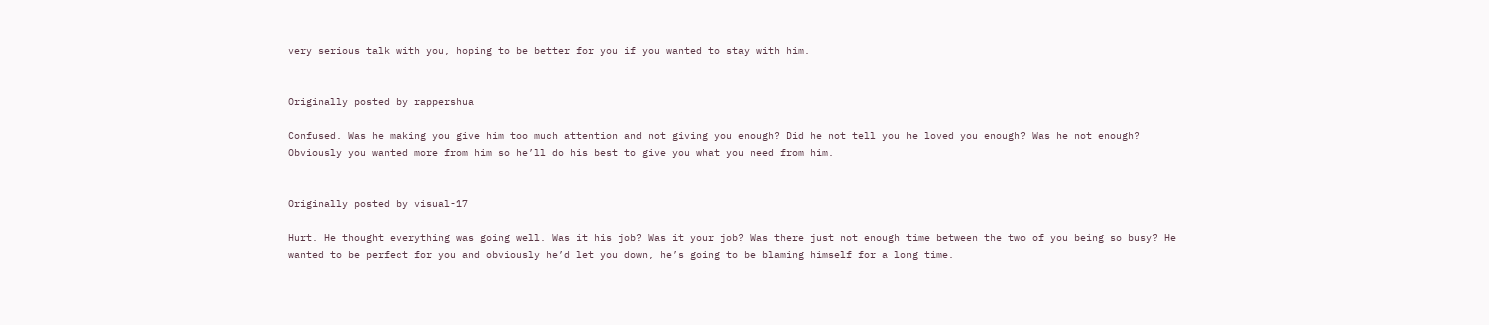very serious talk with you, hoping to be better for you if you wanted to stay with him.


Originally posted by rappershua

Confused. Was he making you give him too much attention and not giving you enough? Did he not tell you he loved you enough? Was he not enough? Obviously you wanted more from him so he’ll do his best to give you what you need from him.


Originally posted by visual-17

Hurt. He thought everything was going well. Was it his job? Was it your job? Was there just not enough time between the two of you being so busy? He wanted to be perfect for you and obviously he’d let you down, he’s going to be blaming himself for a long time.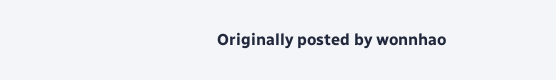Originally posted by wonnhao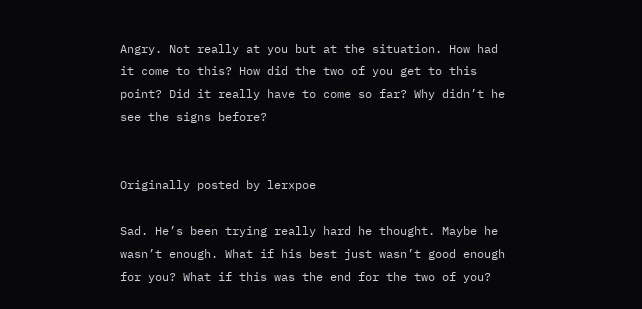Angry. Not really at you but at the situation. How had it come to this? How did the two of you get to this point? Did it really have to come so far? Why didn’t he see the signs before?


Originally posted by lerxpoe

Sad. He’s been trying really hard he thought. Maybe he wasn’t enough. What if his best just wasn’t good enough for you? What if this was the end for the two of you?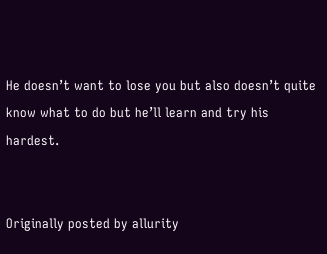He doesn’t want to lose you but also doesn’t quite know what to do but he’ll learn and try his hardest.


Originally posted by allurity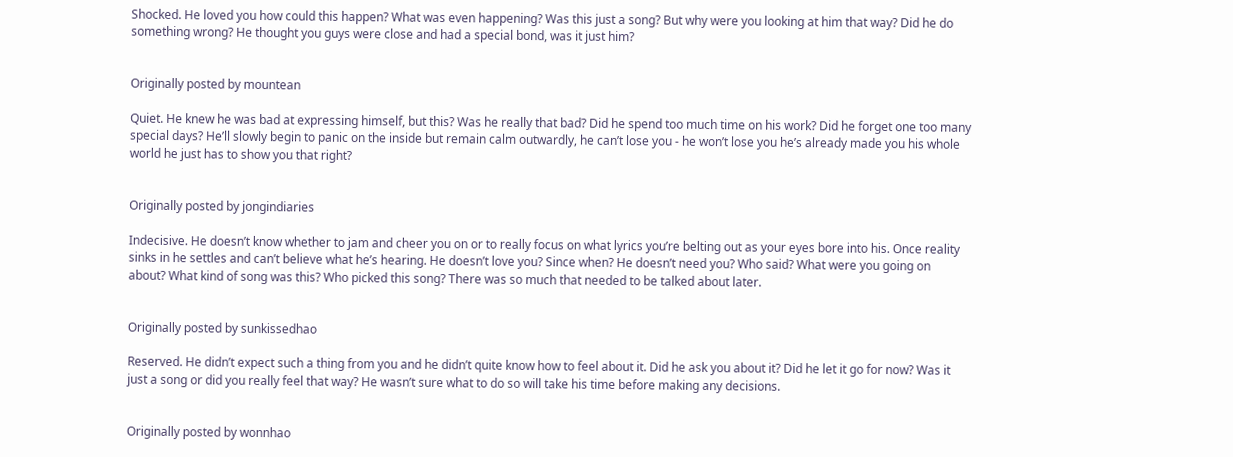Shocked. He loved you how could this happen? What was even happening? Was this just a song? But why were you looking at him that way? Did he do something wrong? He thought you guys were close and had a special bond, was it just him?


Originally posted by mountean

Quiet. He knew he was bad at expressing himself, but this? Was he really that bad? Did he spend too much time on his work? Did he forget one too many special days? He’ll slowly begin to panic on the inside but remain calm outwardly, he can’t lose you - he won’t lose you he’s already made you his whole world he just has to show you that right?


Originally posted by jongindiaries

Indecisive. He doesn’t know whether to jam and cheer you on or to really focus on what lyrics you’re belting out as your eyes bore into his. Once reality sinks in he settles and can’t believe what he’s hearing. He doesn’t love you? Since when? He doesn’t need you? Who said? What were you going on about? What kind of song was this? Who picked this song? There was so much that needed to be talked about later.


Originally posted by sunkissedhao

Reserved. He didn’t expect such a thing from you and he didn’t quite know how to feel about it. Did he ask you about it? Did he let it go for now? Was it just a song or did you really feel that way? He wasn’t sure what to do so will take his time before making any decisions.


Originally posted by wonnhao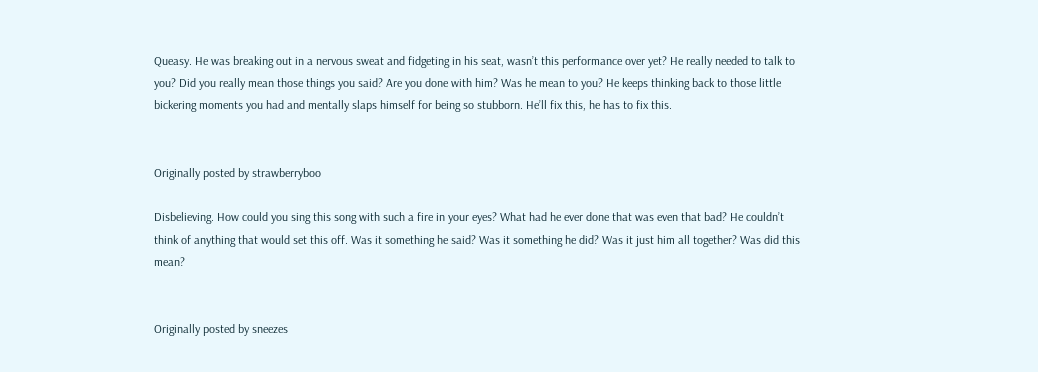Queasy. He was breaking out in a nervous sweat and fidgeting in his seat, wasn’t this performance over yet? He really needed to talk to you? Did you really mean those things you said? Are you done with him? Was he mean to you? He keeps thinking back to those little bickering moments you had and mentally slaps himself for being so stubborn. He’ll fix this, he has to fix this.


Originally posted by strawberryboo

Disbelieving. How could you sing this song with such a fire in your eyes? What had he ever done that was even that bad? He couldn’t think of anything that would set this off. Was it something he said? Was it something he did? Was it just him all together? Was did this mean?


Originally posted by sneezes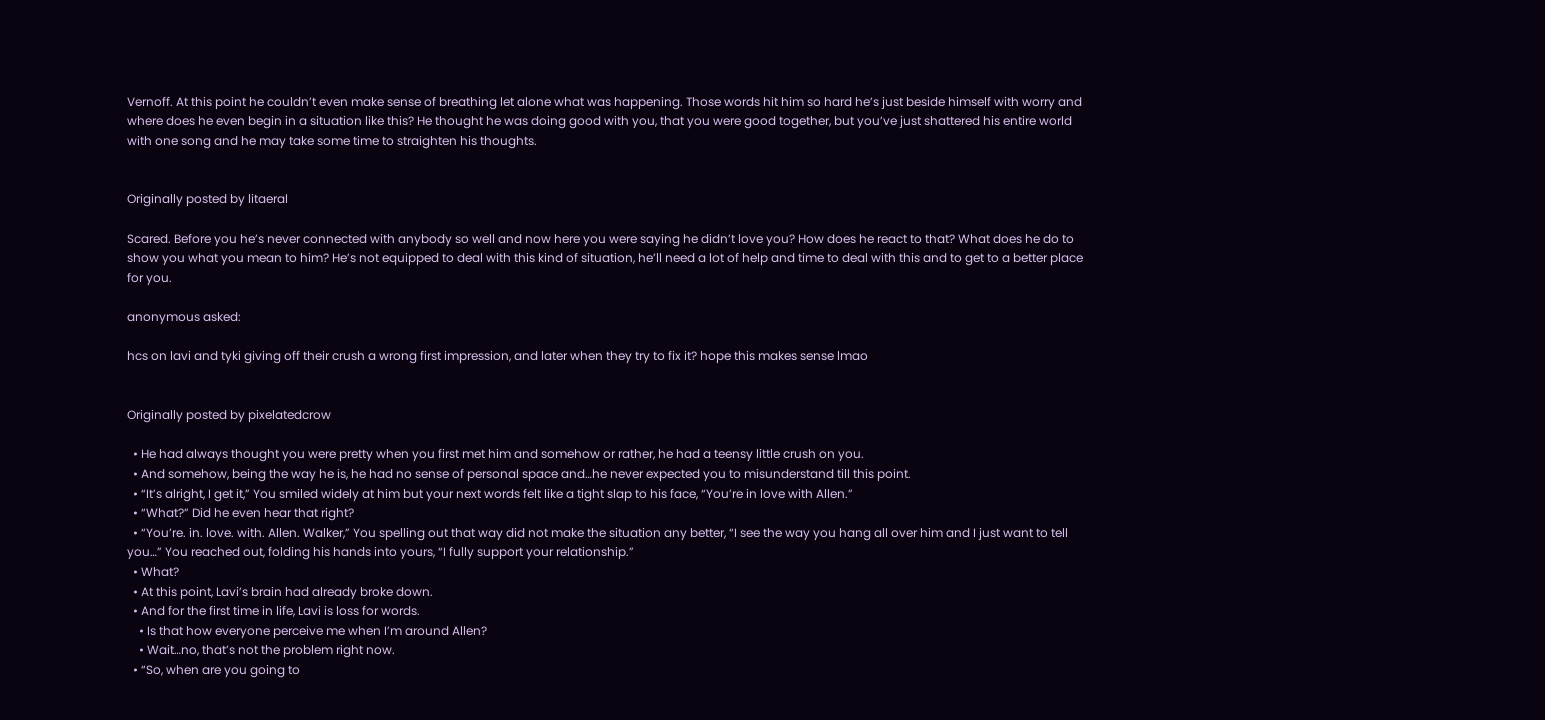Vernoff. At this point he couldn’t even make sense of breathing let alone what was happening. Those words hit him so hard he’s just beside himself with worry and where does he even begin in a situation like this? He thought he was doing good with you, that you were good together, but you’ve just shattered his entire world with one song and he may take some time to straighten his thoughts.


Originally posted by litaeral

Scared. Before you he’s never connected with anybody so well and now here you were saying he didn’t love you? How does he react to that? What does he do to show you what you mean to him? He’s not equipped to deal with this kind of situation, he’ll need a lot of help and time to deal with this and to get to a better place for you.

anonymous asked:

hcs on lavi and tyki giving off their crush a wrong first impression, and later when they try to fix it? hope this makes sense lmao


Originally posted by pixelatedcrow

  • He had always thought you were pretty when you first met him and somehow or rather, he had a teensy little crush on you.
  • And somehow, being the way he is, he had no sense of personal space and…he never expected you to misunderstand till this point.
  • “It’s alright, I get it,” You smiled widely at him but your next words felt like a tight slap to his face, “You’re in love with Allen.”
  • “What?” Did he even hear that right?
  • “You’re. in. love. with. Allen. Walker,” You spelling out that way did not make the situation any better, “I see the way you hang all over him and I just want to tell you…” You reached out, folding his hands into yours, “I fully support your relationship.”
  • What?
  • At this point, Lavi’s brain had already broke down.
  • And for the first time in life, Lavi is loss for words.
    • Is that how everyone perceive me when I’m around Allen?
    • Wait…no, that’s not the problem right now.
  • “So, when are you going to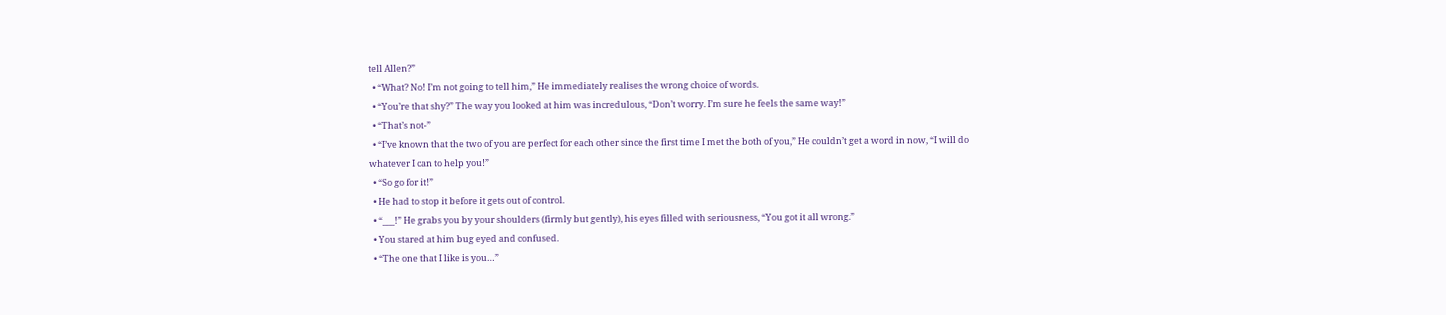tell Allen?”
  • “What? No! I’m not going to tell him,” He immediately realises the wrong choice of words.
  • “You’re that shy?” The way you looked at him was incredulous, “Don’t worry. I’m sure he feels the same way!”
  • “That’s not-”
  • “I’ve known that the two of you are perfect for each other since the first time I met the both of you,” He couldn’t get a word in now, “I will do whatever I can to help you!”
  • “So go for it!”
  • He had to stop it before it gets out of control.
  • “___!” He grabs you by your shoulders (firmly but gently), his eyes filled with seriousness, “You got it all wrong.”
  • You stared at him bug eyed and confused.
  • “The one that I like is you…”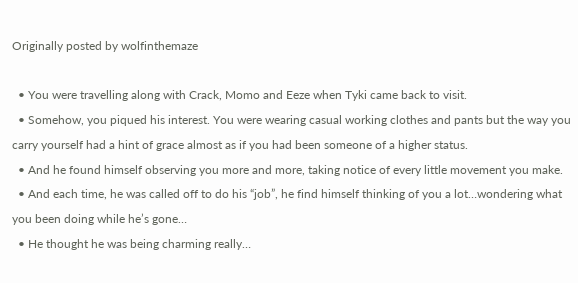Originally posted by wolfinthemaze

  • You were travelling along with Crack, Momo and Eeze when Tyki came back to visit.
  • Somehow, you piqued his interest. You were wearing casual working clothes and pants but the way you carry yourself had a hint of grace almost as if you had been someone of a higher status.
  • And he found himself observing you more and more, taking notice of every little movement you make.
  • And each time, he was called off to do his “job”, he find himself thinking of you a lot…wondering what you been doing while he’s gone…
  • He thought he was being charming really…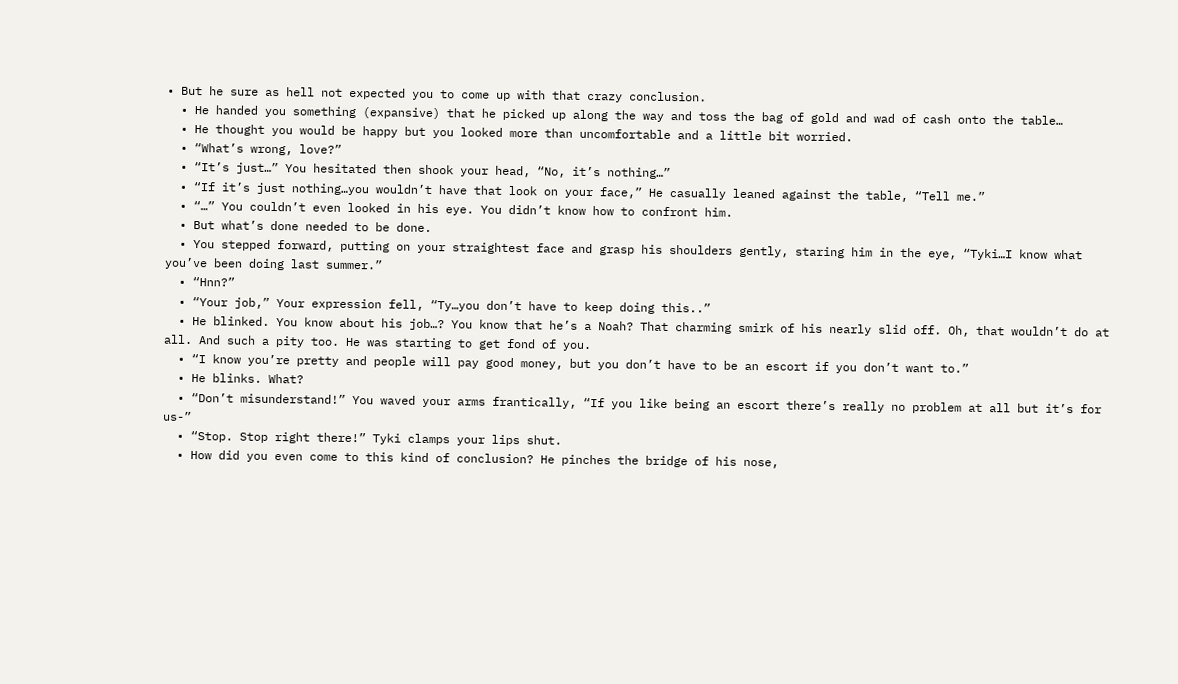• But he sure as hell not expected you to come up with that crazy conclusion.
  • He handed you something (expansive) that he picked up along the way and toss the bag of gold and wad of cash onto the table…
  • He thought you would be happy but you looked more than uncomfortable and a little bit worried.
  • “What’s wrong, love?”
  • “It’s just…” You hesitated then shook your head, “No, it’s nothing…”
  • “If it’s just nothing…you wouldn’t have that look on your face,” He casually leaned against the table, “Tell me.”
  • “…” You couldn’t even looked in his eye. You didn’t know how to confront him.
  • But what’s done needed to be done.
  • You stepped forward, putting on your straightest face and grasp his shoulders gently, staring him in the eye, “Tyki…I know what you’ve been doing last summer.”
  • “Hnn?”
  • “Your job,” Your expression fell, “Ty…you don’t have to keep doing this..”
  • He blinked. You know about his job…? You know that he’s a Noah? That charming smirk of his nearly slid off. Oh, that wouldn’t do at all. And such a pity too. He was starting to get fond of you.
  • “I know you’re pretty and people will pay good money, but you don’t have to be an escort if you don’t want to.”
  • He blinks. What?
  • “Don’t misunderstand!” You waved your arms frantically, “If you like being an escort there’s really no problem at all but it’s for us-”
  • “Stop. Stop right there!” Tyki clamps your lips shut.
  • How did you even come to this kind of conclusion? He pinches the bridge of his nose,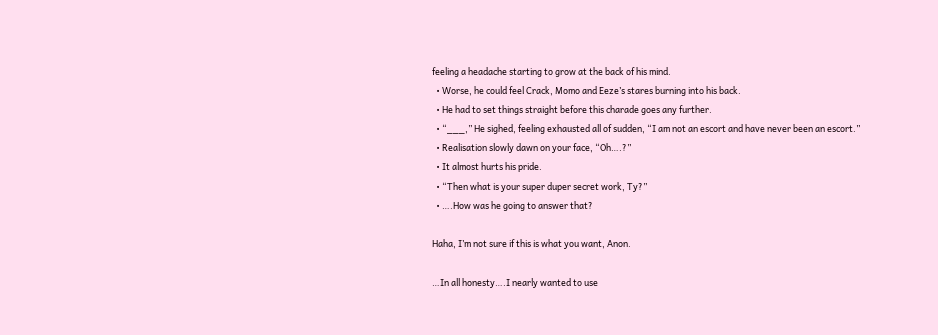feeling a headache starting to grow at the back of his mind.
  • Worse, he could feel Crack, Momo and Eeze’s stares burning into his back.
  • He had to set things straight before this charade goes any further.
  • “___,” He sighed, feeling exhausted all of sudden, “I am not an escort and have never been an escort.”
  • Realisation slowly dawn on your face, “Oh….?”
  • It almost hurts his pride.
  • “Then what is your super duper secret work, Ty?”
  • ….How was he going to answer that?

Haha, I’m not sure if this is what you want, Anon.

…In all honesty….I nearly wanted to use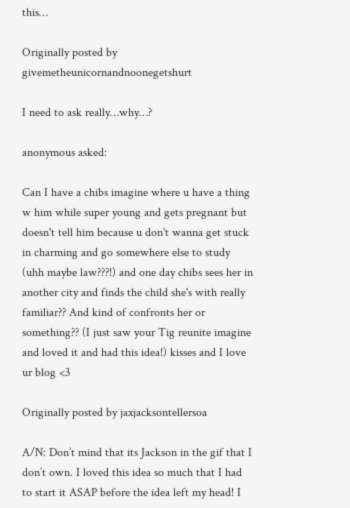this…

Originally posted by givemetheunicornandnoonegetshurt

I need to ask really…why…?

anonymous asked:

Can I have a chibs imagine where u have a thing w him while super young and gets pregnant but doesn't tell him because u don't wanna get stuck in charming and go somewhere else to study (uhh maybe law???!) and one day chibs sees her in another city and finds the child she's with really familiar?? And kind of confronts her or something?? (I just saw your Tig reunite imagine and loved it and had this idea!) kisses and I love ur blog <3

Originally posted by jaxjacksontellersoa

A/N: Don’t mind that its Jackson in the gif that I don’t own. I loved this idea so much that I had to start it ASAP before the idea left my head! I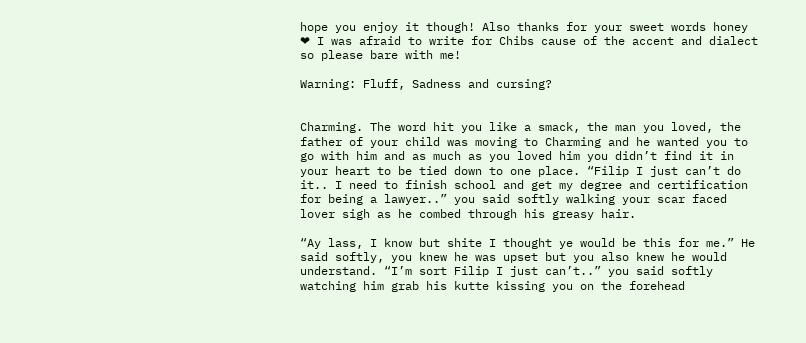hope you enjoy it though! Also thanks for your sweet words honey ❤ I was afraid to write for Chibs cause of the accent and dialect so please bare with me!

Warning: Fluff, Sadness and cursing?


Charming. The word hit you like a smack, the man you loved, the father of your child was moving to Charming and he wanted you to go with him and as much as you loved him you didn’t find it in your heart to be tied down to one place. “Filip I just can’t do it.. I need to finish school and get my degree and certification for being a lawyer..” you said softly walking your scar faced lover sigh as he combed through his greasy hair.

“Ay lass, I know but shite I thought ye would be this for me.” He said softly, you knew he was upset but you also knew he would understand. “I’m sort Filip I just can’t..” you said softly watching him grab his kutte kissing you on the forehead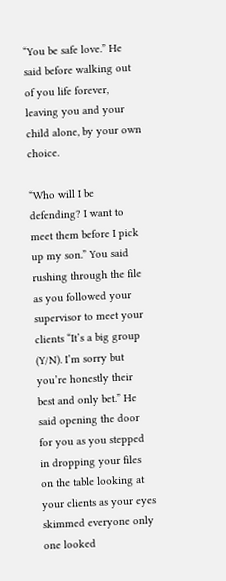“You be safe love.” He said before walking out of you life forever, leaving you and your child alone, by your own choice.

“Who will I be defending? I want to meet them before I pick up my son.” You said rushing through the file as you followed your supervisor to meet your clients “It’s a big group (Y/N). I’m sorry but you’re honestly their best and only bet.” He said opening the door for you as you stepped in dropping your files on the table looking at your clients as your eyes skimmed everyone only one looked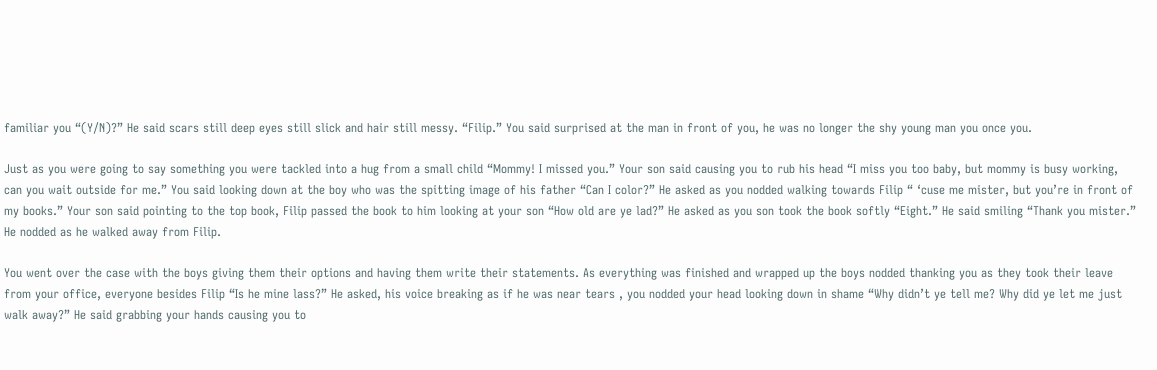familiar you “(Y/N)?” He said scars still deep eyes still slick and hair still messy. “Filip.” You said surprised at the man in front of you, he was no longer the shy young man you once you.

Just as you were going to say something you were tackled into a hug from a small child “Mommy! I missed you.” Your son said causing you to rub his head “I miss you too baby, but mommy is busy working, can you wait outside for me.” You said looking down at the boy who was the spitting image of his father “Can I color?” He asked as you nodded walking towards Filip “ ‘cuse me mister, but you’re in front of my books.” Your son said pointing to the top book, Filip passed the book to him looking at your son “How old are ye lad?” He asked as you son took the book softly “Eight.” He said smiling “Thank you mister.” He nodded as he walked away from Filip.

You went over the case with the boys giving them their options and having them write their statements. As everything was finished and wrapped up the boys nodded thanking you as they took their leave from your office, everyone besides Filip “Is he mine lass?” He asked, his voice breaking as if he was near tears , you nodded your head looking down in shame “Why didn’t ye tell me? Why did ye let me just walk away?” He said grabbing your hands causing you to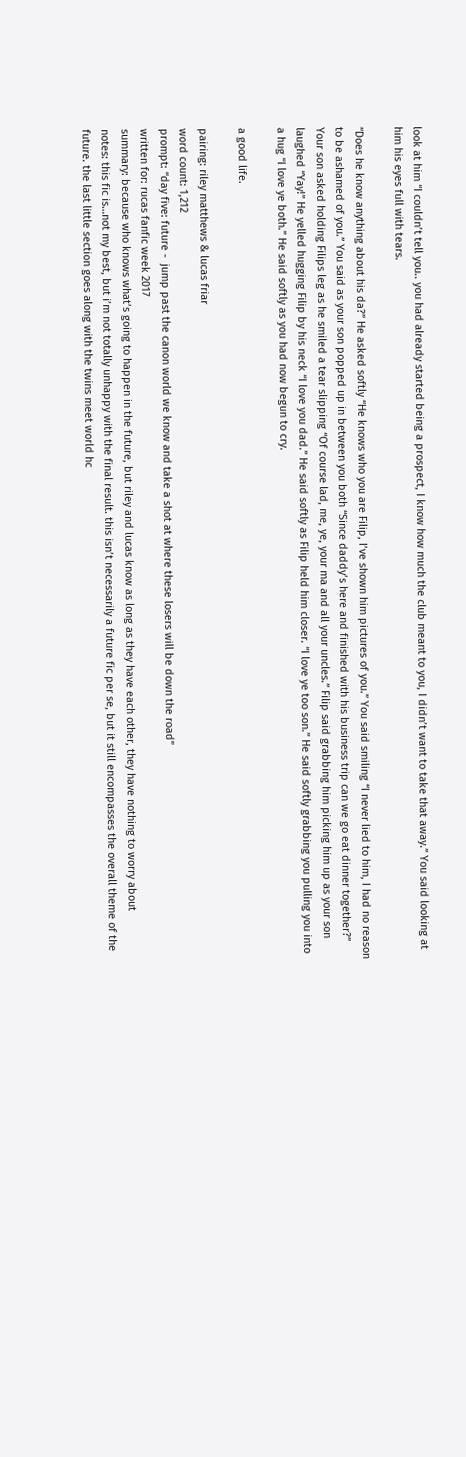look at him “I couldn’t tell you.. you had already started being a prospect, I know how much the club meant to you, I didn’t want to take that away.” You said looking at him his eyes full with tears.

“Does he know anything about his da?” He asked softly “He knows who you are Filip, I’ve shown him pictures of you.” You said smiling “I never lied to him, I had no reason to be ashamed of you.” You said as your son popped up in between you both “Since daddy’s here and finished with his business trip can we go eat dinner together?” Your son asked holding Filips leg as he smiled a tear slipping “Of course lad, me, ye, your ma and all your uncles.” Filip said grabbing him picking him up as your son laughed “Yay!” He yelled hugging Filip by his neck “I love you dad.” He said softly as Filip held him closer. “I love ye too son.” He said softly grabbing you pulling you into a hug “I love ye both.” He said softly as you had now begun to cry.

a good life.

pairing: riley matthews & lucas friar
word count: 1,212
prompt: “day five: future -  jump past the canon world we know and take a shot at where these losers will be down the road”
written for: rucas fanfic week 2017
summary: because who knows what’s going to happen in the future, but riley and lucas know as long as they have each other, they have nothing to worry about
notes: this fic is…not my best, but i’m not totally unhappy with the final result. this isn’t necessarily a future fic per se, but it still encompasses the overall theme of the future. the last little section goes along with the twins meet world hc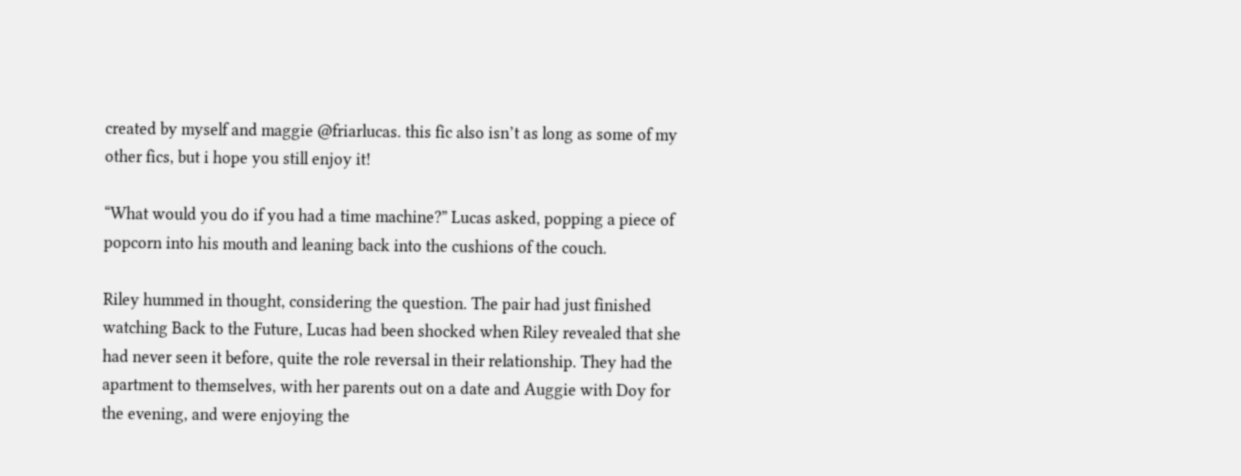created by myself and maggie @friarlucas. this fic also isn’t as long as some of my other fics, but i hope you still enjoy it!

“What would you do if you had a time machine?” Lucas asked, popping a piece of popcorn into his mouth and leaning back into the cushions of the couch.

Riley hummed in thought, considering the question. The pair had just finished watching Back to the Future, Lucas had been shocked when Riley revealed that she had never seen it before, quite the role reversal in their relationship. They had the apartment to themselves, with her parents out on a date and Auggie with Doy for the evening, and were enjoying the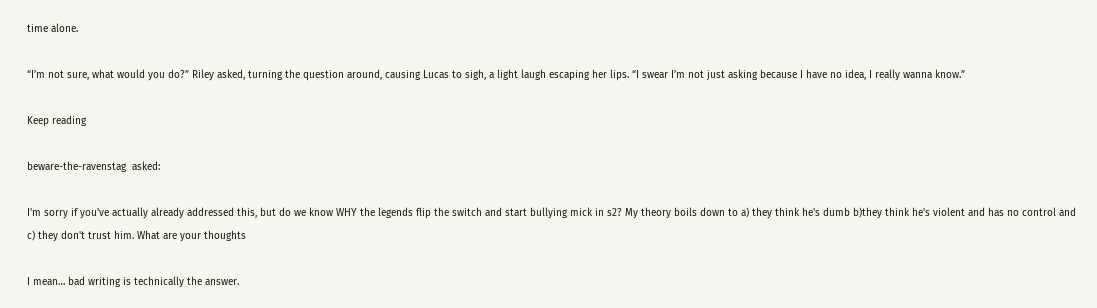time alone.

“I’m not sure, what would you do?” Riley asked, turning the question around, causing Lucas to sigh, a light laugh escaping her lips. “I swear I’m not just asking because I have no idea, I really wanna know.”

Keep reading

beware-the-ravenstag  asked:

I'm sorry if you've actually already addressed this, but do we know WHY the legends flip the switch and start bullying mick in s2? My theory boils down to a) they think he's dumb b)they think he's violent and has no control and c) they don't trust him. What are your thoughts

I mean… bad writing is technically the answer.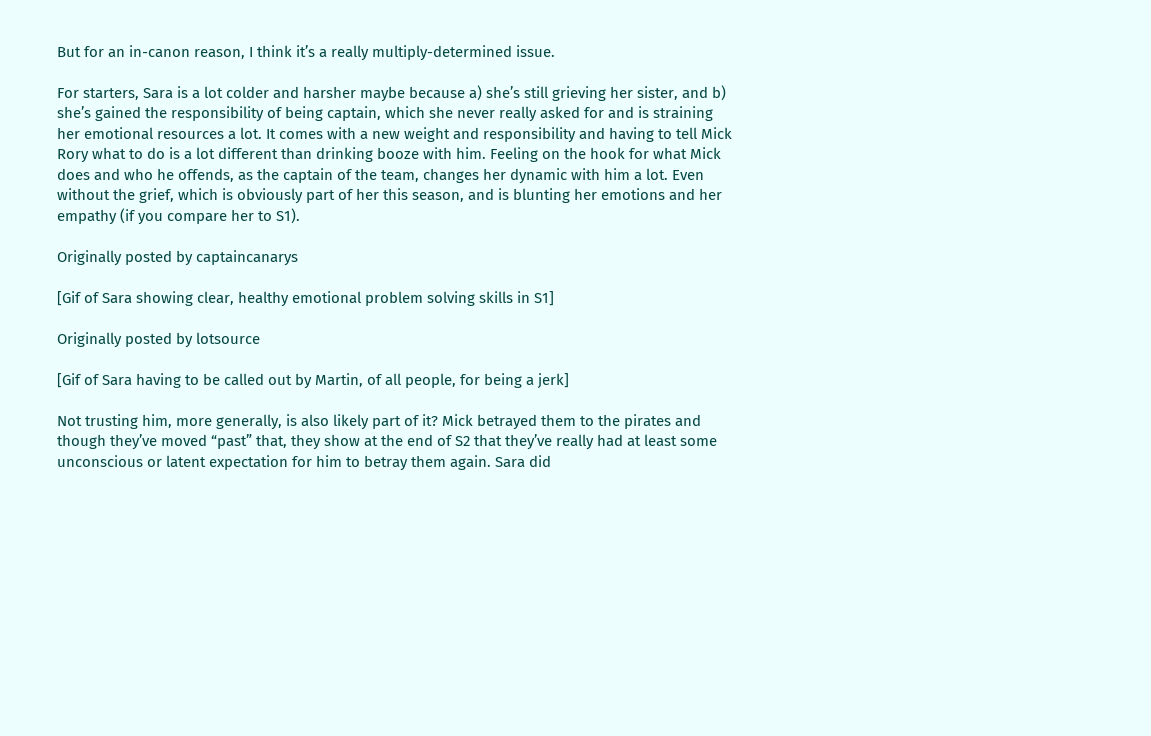But for an in-canon reason, I think it’s a really multiply-determined issue.

For starters, Sara is a lot colder and harsher maybe because a) she’s still grieving her sister, and b) she’s gained the responsibility of being captain, which she never really asked for and is straining her emotional resources a lot. It comes with a new weight and responsibility and having to tell Mick Rory what to do is a lot different than drinking booze with him. Feeling on the hook for what Mick does and who he offends, as the captain of the team, changes her dynamic with him a lot. Even without the grief, which is obviously part of her this season, and is blunting her emotions and her empathy (if you compare her to S1).

Originally posted by captaincanarys

[Gif of Sara showing clear, healthy emotional problem solving skills in S1]

Originally posted by lotsource

[Gif of Sara having to be called out by Martin, of all people, for being a jerk]

Not trusting him, more generally, is also likely part of it? Mick betrayed them to the pirates and though they’ve moved “past” that, they show at the end of S2 that they’ve really had at least some unconscious or latent expectation for him to betray them again. Sara did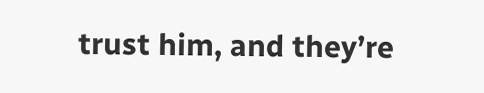trust him, and they’re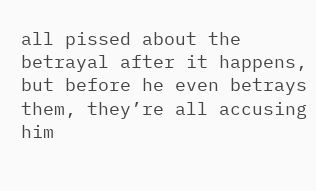all pissed about the betrayal after it happens, but before he even betrays them, they’re all accusing him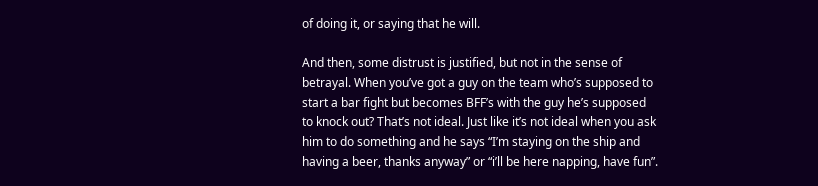of doing it, or saying that he will.

And then, some distrust is justified, but not in the sense of betrayal. When you’ve got a guy on the team who’s supposed to start a bar fight but becomes BFF’s with the guy he’s supposed to knock out? That’s not ideal. Just like it’s not ideal when you ask him to do something and he says “I’m staying on the ship and having a beer, thanks anyway” or “i’ll be here napping, have fun”.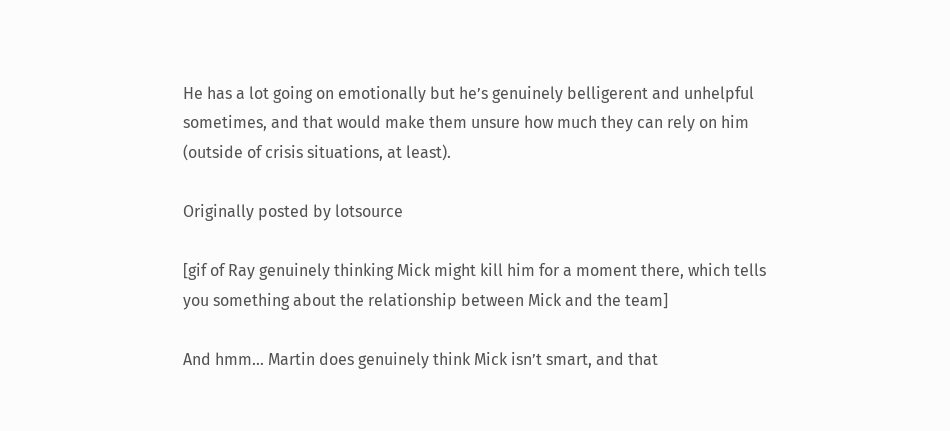He has a lot going on emotionally but he’s genuinely belligerent and unhelpful sometimes, and that would make them unsure how much they can rely on him (outside of crisis situations, at least).

Originally posted by lotsource

[gif of Ray genuinely thinking Mick might kill him for a moment there, which tells you something about the relationship between Mick and the team]

And hmm… Martin does genuinely think Mick isn’t smart, and that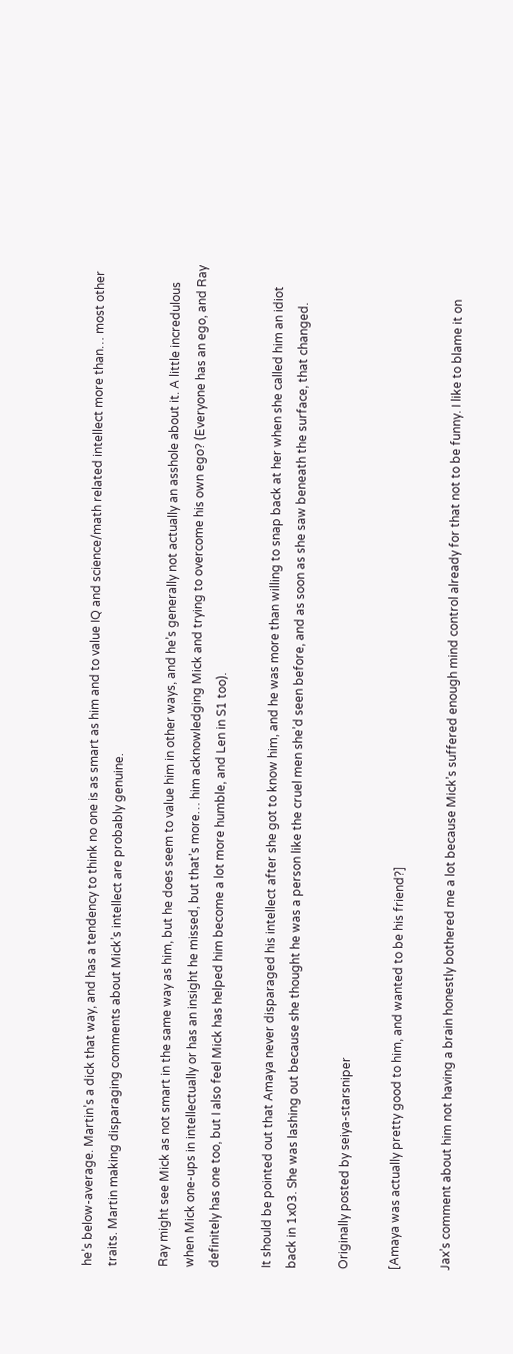he’s below-average. Martin’s a dick that way, and has a tendency to think no one is as smart as him and to value IQ and science/math related intellect more than… most other traits. Martin making disparaging comments about Mick’s intellect are probably genuine.

Ray might see Mick as not smart in the same way as him, but he does seem to value him in other ways, and he’s generally not actually an asshole about it. A little incredulous when Mick one-ups in intellectually or has an insight he missed, but that’s more… him acknowledging Mick and trying to overcome his own ego? (Everyone has an ego, and Ray definitely has one too, but I also feel Mick has helped him become a lot more humble, and Len in S1 too).

It should be pointed out that Amaya never disparaged his intellect after she got to know him, and he was more than willing to snap back at her when she called him an idiot back in 1x03. She was lashing out because she thought he was a person like the cruel men she’d seen before, and as soon as she saw beneath the surface, that changed.

Originally posted by seiya-starsniper

[Amaya was actually pretty good to him, and wanted to be his friend?]

Jax’s comment about him not having a brain honestly bothered me a lot because Mick’s suffered enough mind control already for that not to be funny. I like to blame it on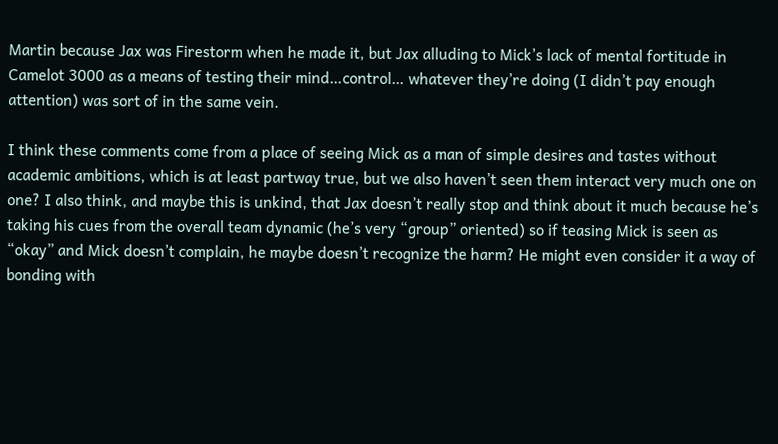Martin because Jax was Firestorm when he made it, but Jax alluding to Mick’s lack of mental fortitude in Camelot 3000 as a means of testing their mind…control… whatever they’re doing (I didn’t pay enough attention) was sort of in the same vein.

I think these comments come from a place of seeing Mick as a man of simple desires and tastes without academic ambitions, which is at least partway true, but we also haven’t seen them interact very much one on one? I also think, and maybe this is unkind, that Jax doesn’t really stop and think about it much because he’s taking his cues from the overall team dynamic (he’s very “group” oriented) so if teasing Mick is seen as “okay” and Mick doesn’t complain, he maybe doesn’t recognize the harm? He might even consider it a way of bonding with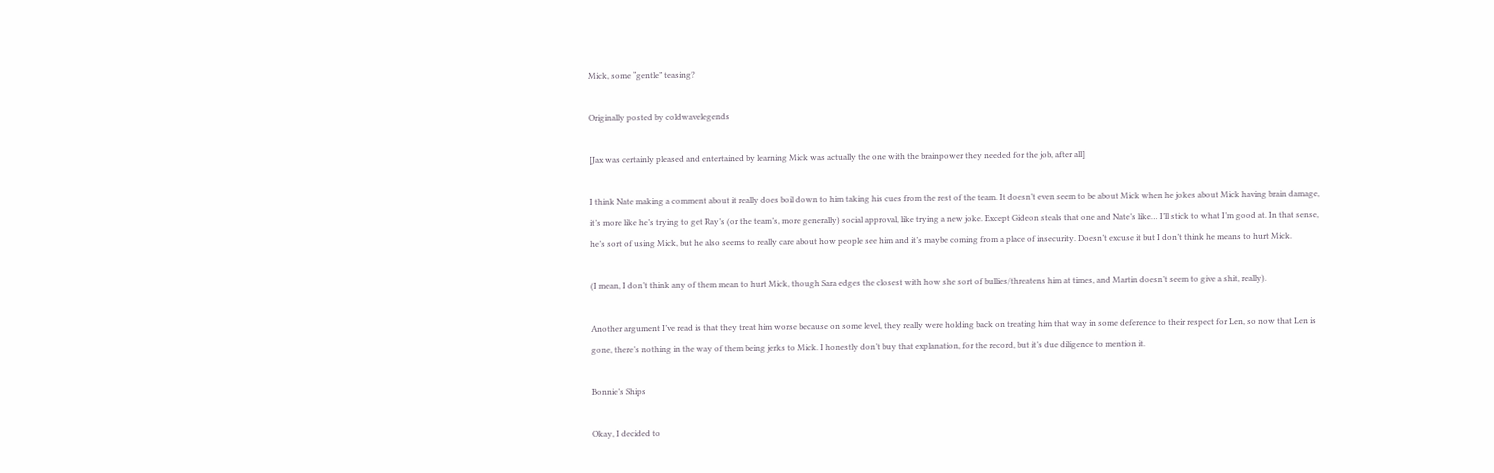Mick, some “gentle” teasing?

Originally posted by coldwavelegends

[Jax was certainly pleased and entertained by learning Mick was actually the one with the brainpower they needed for the job, after all]

I think Nate making a comment about it really does boil down to him taking his cues from the rest of the team. It doesn’t even seem to be about Mick when he jokes about Mick having brain damage, it’s more like he’s trying to get Ray’s (or the team’s, more generally) social approval, like trying a new joke. Except Gideon steals that one and Nate’s like… I’ll stick to what I’m good at. In that sense, he’s sort of using Mick, but he also seems to really care about how people see him and it’s maybe coming from a place of insecurity. Doesn’t excuse it but I don’t think he means to hurt Mick.

(I mean, I don’t think any of them mean to hurt Mick, though Sara edges the closest with how she sort of bullies/threatens him at times, and Martin doesn’t seem to give a shit, really).

Another argument I’ve read is that they treat him worse because on some level, they really were holding back on treating him that way in some deference to their respect for Len, so now that Len is gone, there’s nothing in the way of them being jerks to Mick. I honestly don’t buy that explanation, for the record, but it’s due diligence to mention it.

Bonnie’s Ships

Okay, I decided to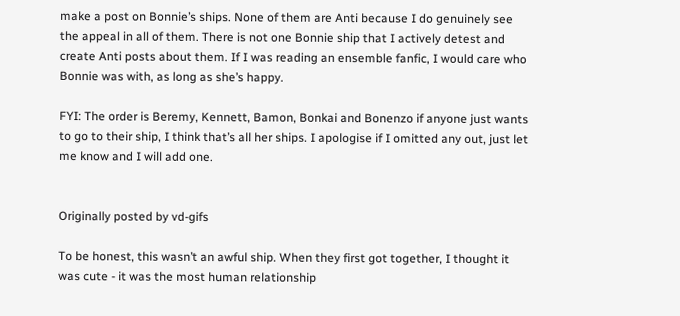make a post on Bonnie’s ships. None of them are Anti because I do genuinely see the appeal in all of them. There is not one Bonnie ship that I actively detest and create Anti posts about them. If I was reading an ensemble fanfic, I would care who Bonnie was with, as long as she’s happy.

FYI: The order is Beremy, Kennett, Bamon, Bonkai and Bonenzo if anyone just wants to go to their ship, I think that’s all her ships. I apologise if I omitted any out, just let me know and I will add one.


Originally posted by vd-gifs

To be honest, this wasn’t an awful ship. When they first got together, I thought it was cute - it was the most human relationship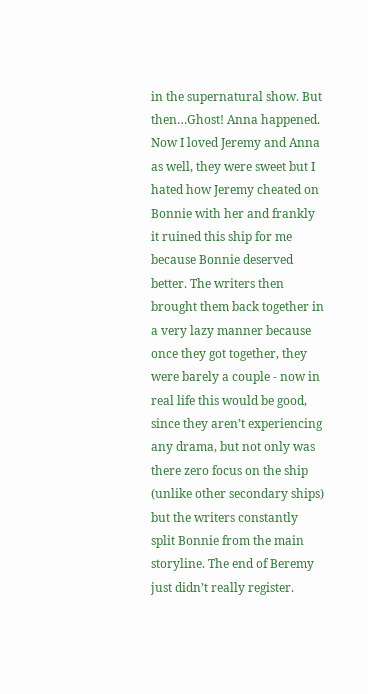in the supernatural show. But then…Ghost! Anna happened. Now I loved Jeremy and Anna as well, they were sweet but I hated how Jeremy cheated on Bonnie with her and frankly it ruined this ship for me because Bonnie deserved better. The writers then brought them back together in a very lazy manner because once they got together, they were barely a couple - now in real life this would be good, since they aren’t experiencing any drama, but not only was there zero focus on the ship (unlike other secondary ships) but the writers constantly split Bonnie from the main storyline. The end of Beremy just didn’t really register.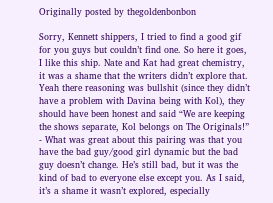Originally posted by thegoldenbonbon

Sorry, Kennett shippers, I tried to find a good gif for you guys but couldn’t find one. So here it goes, I like this ship. Nate and Kat had great chemistry, it was a shame that the writers didn’t explore that. Yeah there reasoning was bullshit (since they didn’t have a problem with Davina being with Kol), they should have been honest and said “We are keeping the shows separate, Kol belongs on The Originals!” - What was great about this pairing was that you have the bad guy/good girl dynamic but the bad guy doesn’t change. He’s still bad, but it was the kind of bad to everyone else except you. As I said, it’s a shame it wasn’t explored, especially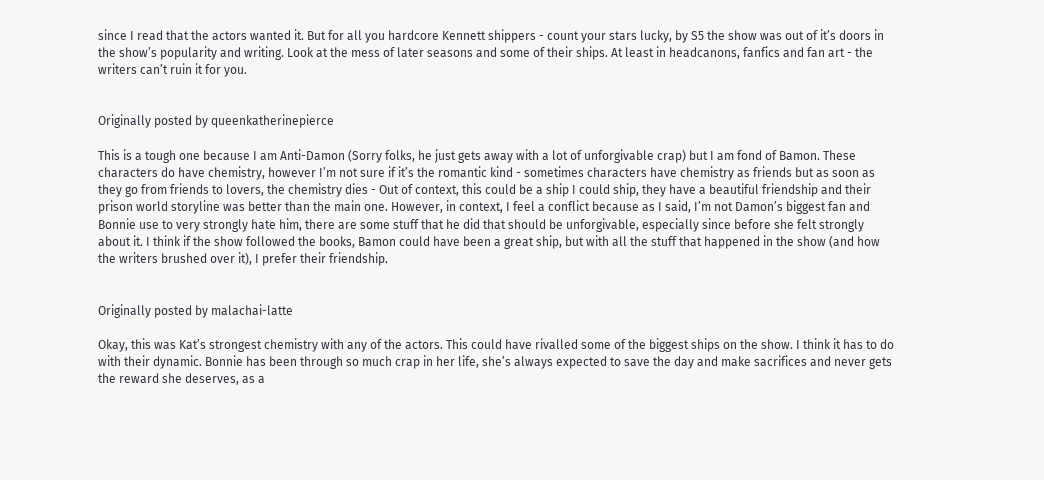since I read that the actors wanted it. But for all you hardcore Kennett shippers - count your stars lucky, by S5 the show was out of it’s doors in the show’s popularity and writing. Look at the mess of later seasons and some of their ships. At least in headcanons, fanfics and fan art - the writers can’t ruin it for you.


Originally posted by queenkatherinepierce

This is a tough one because I am Anti-Damon (Sorry folks, he just gets away with a lot of unforgivable crap) but I am fond of Bamon. These characters do have chemistry, however I’m not sure if it’s the romantic kind - sometimes characters have chemistry as friends but as soon as they go from friends to lovers, the chemistry dies - Out of context, this could be a ship I could ship, they have a beautiful friendship and their prison world storyline was better than the main one. However, in context, I feel a conflict because as I said, I’m not Damon’s biggest fan and Bonnie use to very strongly hate him, there are some stuff that he did that should be unforgivable, especially since before she felt strongly about it. I think if the show followed the books, Bamon could have been a great ship, but with all the stuff that happened in the show (and how the writers brushed over it), I prefer their friendship.


Originally posted by malachai-latte

Okay, this was Kat’s strongest chemistry with any of the actors. This could have rivalled some of the biggest ships on the show. I think it has to do with their dynamic. Bonnie has been through so much crap in her life, she’s always expected to save the day and make sacrifices and never gets the reward she deserves, as a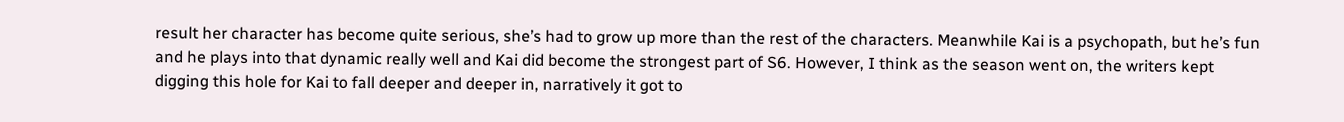result her character has become quite serious, she’s had to grow up more than the rest of the characters. Meanwhile Kai is a psychopath, but he’s fun and he plays into that dynamic really well and Kai did become the strongest part of S6. However, I think as the season went on, the writers kept digging this hole for Kai to fall deeper and deeper in, narratively it got to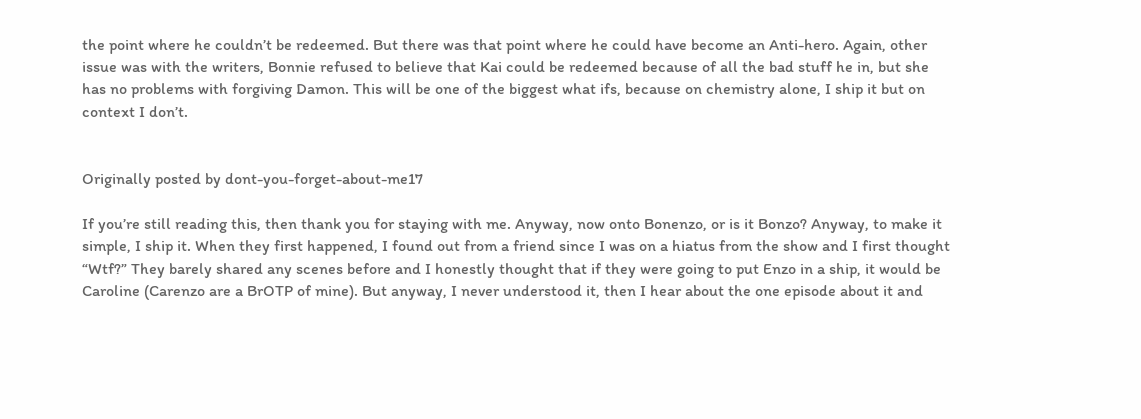the point where he couldn’t be redeemed. But there was that point where he could have become an Anti-hero. Again, other issue was with the writers, Bonnie refused to believe that Kai could be redeemed because of all the bad stuff he in, but she has no problems with forgiving Damon. This will be one of the biggest what ifs, because on chemistry alone, I ship it but on context I don’t.


Originally posted by dont-you-forget-about-me17

If you’re still reading this, then thank you for staying with me. Anyway, now onto Bonenzo, or is it Bonzo? Anyway, to make it simple, I ship it. When they first happened, I found out from a friend since I was on a hiatus from the show and I first thought “Wtf?” They barely shared any scenes before and I honestly thought that if they were going to put Enzo in a ship, it would be Caroline (Carenzo are a BrOTP of mine). But anyway, I never understood it, then I hear about the one episode about it and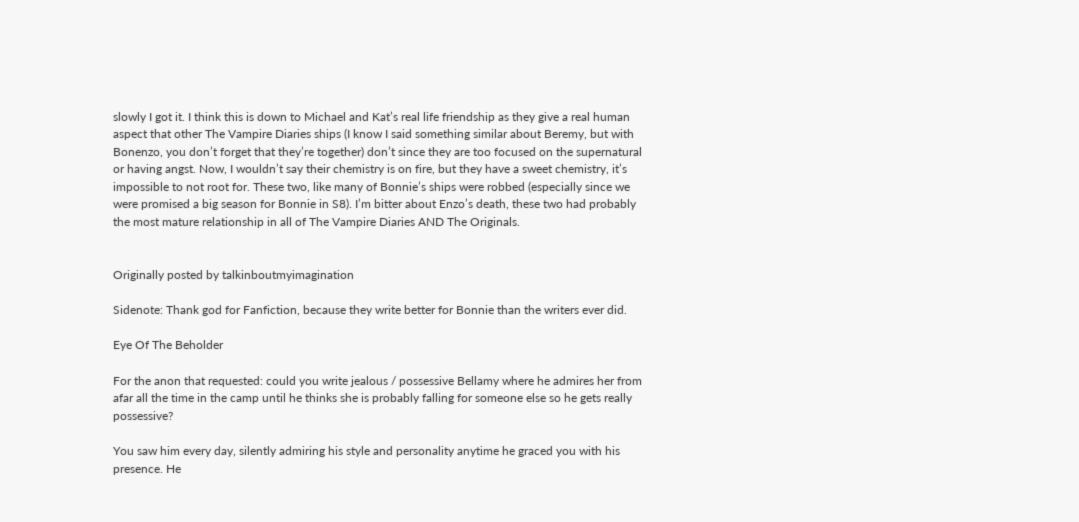slowly I got it. I think this is down to Michael and Kat’s real life friendship as they give a real human aspect that other The Vampire Diaries ships (I know I said something similar about Beremy, but with Bonenzo, you don’t forget that they’re together) don’t since they are too focused on the supernatural or having angst. Now, I wouldn’t say their chemistry is on fire, but they have a sweet chemistry, it’s impossible to not root for. These two, like many of Bonnie’s ships were robbed (especially since we were promised a big season for Bonnie in S8). I’m bitter about Enzo’s death, these two had probably the most mature relationship in all of The Vampire Diaries AND The Originals.


Originally posted by talkinboutmyimagination

Sidenote: Thank god for Fanfiction, because they write better for Bonnie than the writers ever did.

Eye Of The Beholder

For the anon that requested: could you write jealous / possessive Bellamy where he admires her from afar all the time in the camp until he thinks she is probably falling for someone else so he gets really possessive?

You saw him every day, silently admiring his style and personality anytime he graced you with his presence. He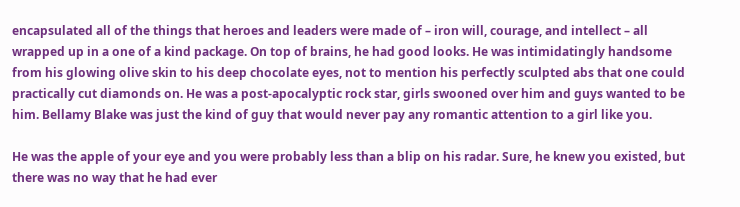encapsulated all of the things that heroes and leaders were made of – iron will, courage, and intellect – all wrapped up in a one of a kind package. On top of brains, he had good looks. He was intimidatingly handsome from his glowing olive skin to his deep chocolate eyes, not to mention his perfectly sculpted abs that one could practically cut diamonds on. He was a post-apocalyptic rock star, girls swooned over him and guys wanted to be him. Bellamy Blake was just the kind of guy that would never pay any romantic attention to a girl like you.

He was the apple of your eye and you were probably less than a blip on his radar. Sure, he knew you existed, but there was no way that he had ever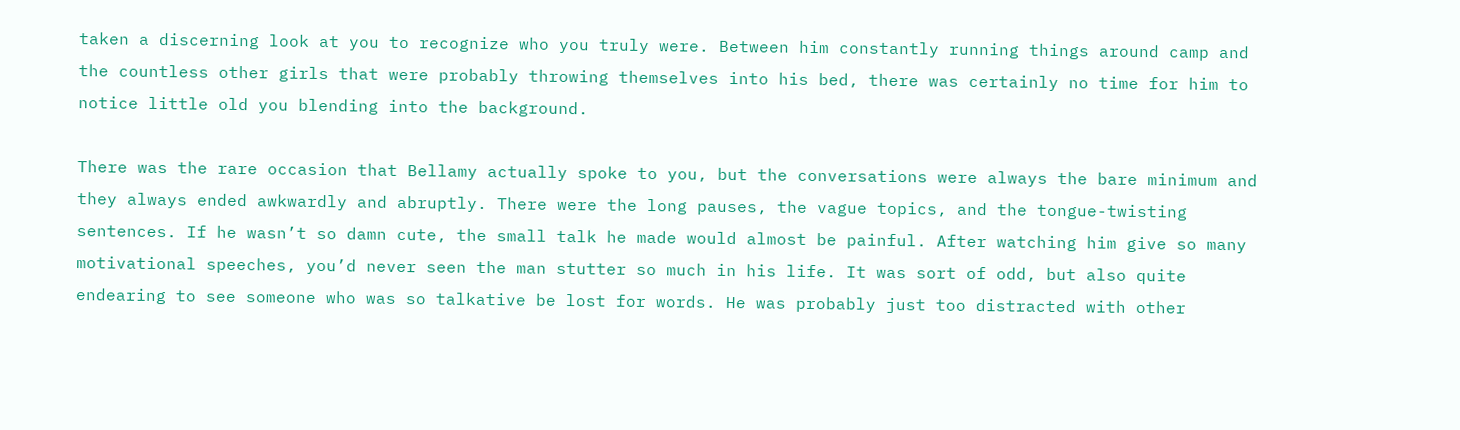taken a discerning look at you to recognize who you truly were. Between him constantly running things around camp and the countless other girls that were probably throwing themselves into his bed, there was certainly no time for him to notice little old you blending into the background.

There was the rare occasion that Bellamy actually spoke to you, but the conversations were always the bare minimum and they always ended awkwardly and abruptly. There were the long pauses, the vague topics, and the tongue-twisting sentences. If he wasn’t so damn cute, the small talk he made would almost be painful. After watching him give so many motivational speeches, you’d never seen the man stutter so much in his life. It was sort of odd, but also quite endearing to see someone who was so talkative be lost for words. He was probably just too distracted with other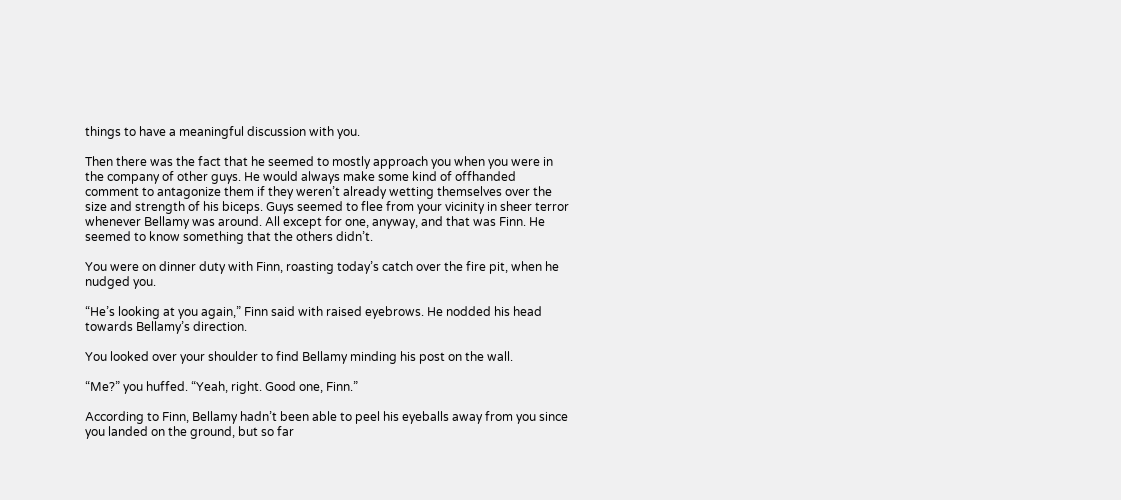things to have a meaningful discussion with you.

Then there was the fact that he seemed to mostly approach you when you were in the company of other guys. He would always make some kind of offhanded comment to antagonize them if they weren’t already wetting themselves over the size and strength of his biceps. Guys seemed to flee from your vicinity in sheer terror whenever Bellamy was around. All except for one, anyway, and that was Finn. He seemed to know something that the others didn’t.

You were on dinner duty with Finn, roasting today’s catch over the fire pit, when he nudged you.

“He’s looking at you again,” Finn said with raised eyebrows. He nodded his head towards Bellamy’s direction.

You looked over your shoulder to find Bellamy minding his post on the wall.

“Me?” you huffed. “Yeah, right. Good one, Finn.”

According to Finn, Bellamy hadn’t been able to peel his eyeballs away from you since you landed on the ground, but so far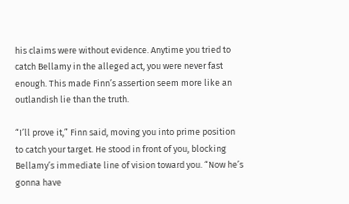his claims were without evidence. Anytime you tried to catch Bellamy in the alleged act, you were never fast enough. This made Finn’s assertion seem more like an outlandish lie than the truth.

“I’ll prove it,” Finn said, moving you into prime position to catch your target. He stood in front of you, blocking Bellamy’s immediate line of vision toward you. “Now he’s gonna have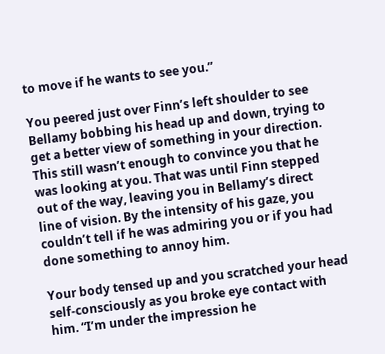to move if he wants to see you.”

You peered just over Finn’s left shoulder to see Bellamy bobbing his head up and down, trying to get a better view of something in your direction. This still wasn’t enough to convince you that he was looking at you. That was until Finn stepped out of the way, leaving you in Bellamy’s direct line of vision. By the intensity of his gaze, you couldn’t tell if he was admiring you or if you had done something to annoy him.

Your body tensed up and you scratched your head self-consciously as you broke eye contact with him. “I’m under the impression he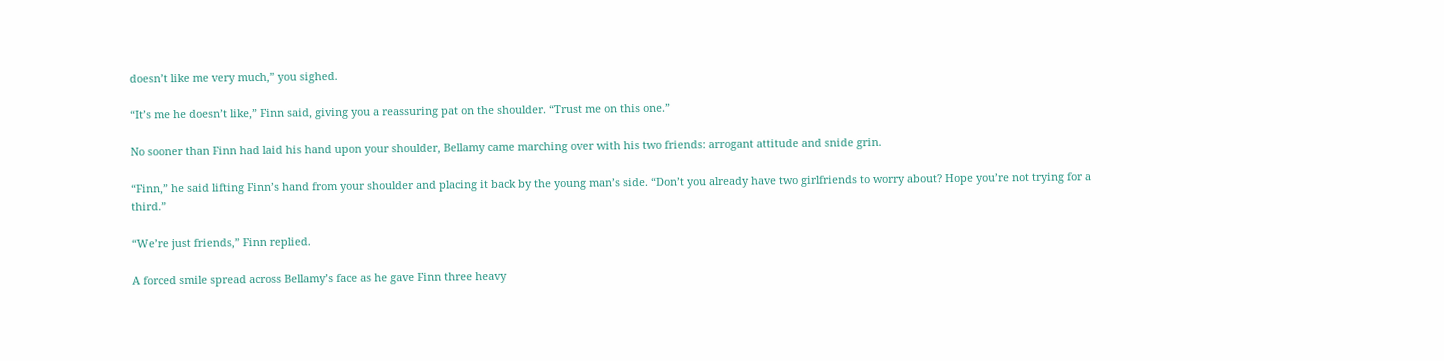doesn’t like me very much,” you sighed.

“It’s me he doesn’t like,” Finn said, giving you a reassuring pat on the shoulder. “Trust me on this one.”

No sooner than Finn had laid his hand upon your shoulder, Bellamy came marching over with his two friends: arrogant attitude and snide grin.

“Finn,” he said lifting Finn’s hand from your shoulder and placing it back by the young man’s side. “Don’t you already have two girlfriends to worry about? Hope you’re not trying for a third.”

“We’re just friends,” Finn replied.

A forced smile spread across Bellamy’s face as he gave Finn three heavy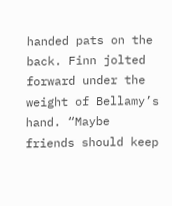handed pats on the back. Finn jolted forward under the weight of Bellamy’s hand. “Maybe friends should keep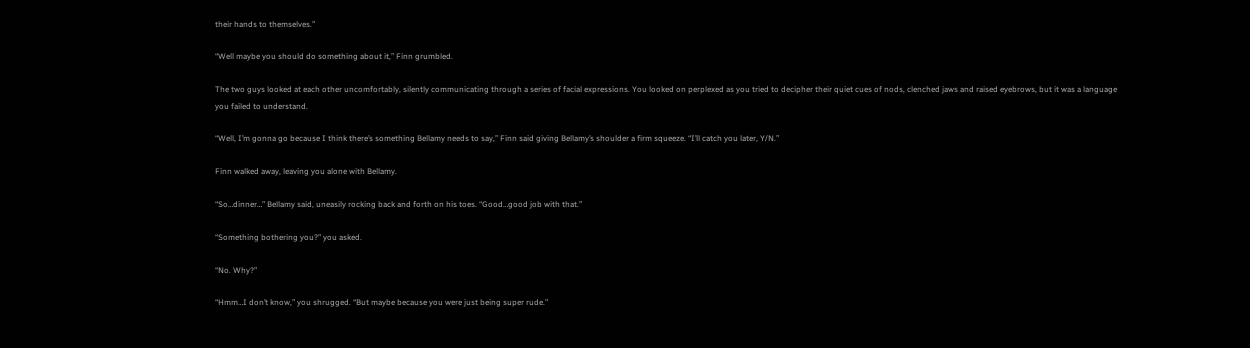their hands to themselves.”

“Well maybe you should do something about it,” Finn grumbled.

The two guys looked at each other uncomfortably, silently communicating through a series of facial expressions. You looked on perplexed as you tried to decipher their quiet cues of nods, clenched jaws and raised eyebrows, but it was a language you failed to understand.

“Well, I’m gonna go because I think there’s something Bellamy needs to say,” Finn said giving Bellamy’s shoulder a firm squeeze. “I’ll catch you later, Y/N.”

Finn walked away, leaving you alone with Bellamy.

“So…dinner…” Bellamy said, uneasily rocking back and forth on his toes. “Good…good job with that.”

“Something bothering you?” you asked.

“No. Why?”

“Hmm…I don’t know,” you shrugged. “But maybe because you were just being super rude.”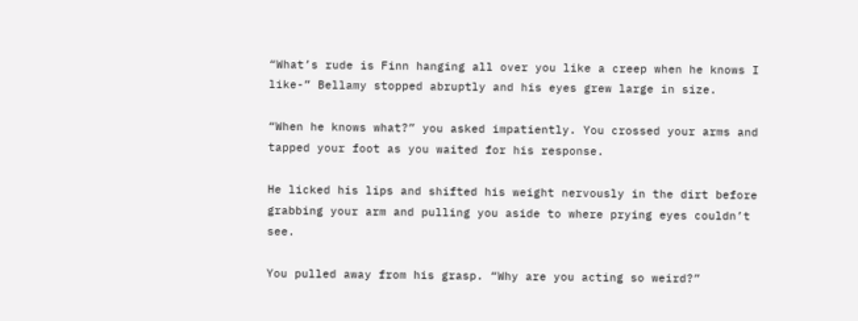“What’s rude is Finn hanging all over you like a creep when he knows I like-” Bellamy stopped abruptly and his eyes grew large in size.

“When he knows what?” you asked impatiently. You crossed your arms and tapped your foot as you waited for his response.

He licked his lips and shifted his weight nervously in the dirt before grabbing your arm and pulling you aside to where prying eyes couldn’t see.

You pulled away from his grasp. “Why are you acting so weird?”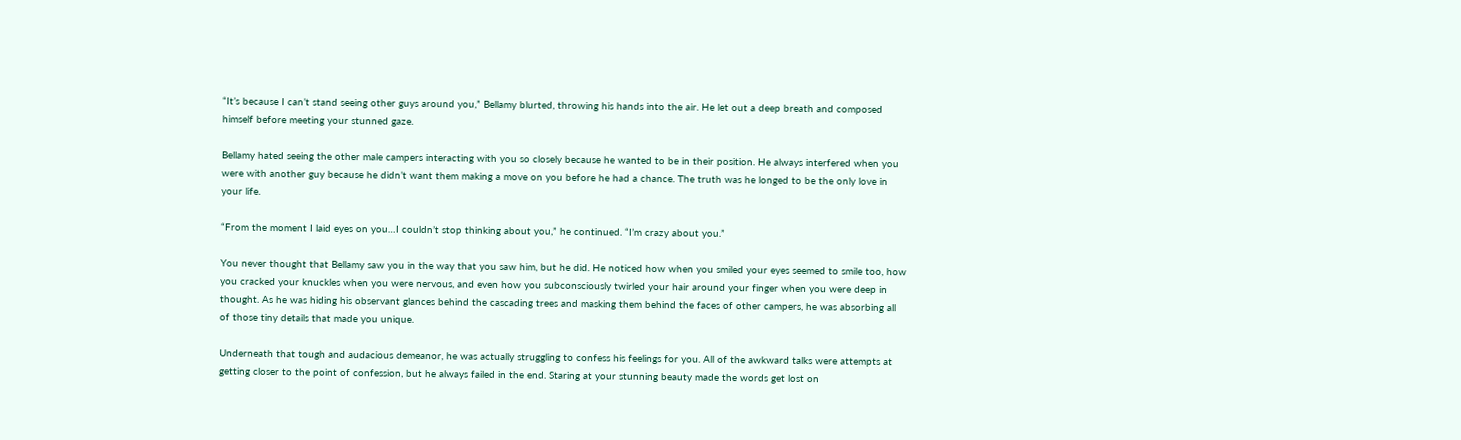“It’s because I can’t stand seeing other guys around you,” Bellamy blurted, throwing his hands into the air. He let out a deep breath and composed himself before meeting your stunned gaze.

Bellamy hated seeing the other male campers interacting with you so closely because he wanted to be in their position. He always interfered when you were with another guy because he didn’t want them making a move on you before he had a chance. The truth was he longed to be the only love in your life.

“From the moment I laid eyes on you…I couldn’t stop thinking about you,” he continued. “I’m crazy about you.”

You never thought that Bellamy saw you in the way that you saw him, but he did. He noticed how when you smiled your eyes seemed to smile too, how you cracked your knuckles when you were nervous, and even how you subconsciously twirled your hair around your finger when you were deep in thought. As he was hiding his observant glances behind the cascading trees and masking them behind the faces of other campers, he was absorbing all of those tiny details that made you unique.

Underneath that tough and audacious demeanor, he was actually struggling to confess his feelings for you. All of the awkward talks were attempts at getting closer to the point of confession, but he always failed in the end. Staring at your stunning beauty made the words get lost on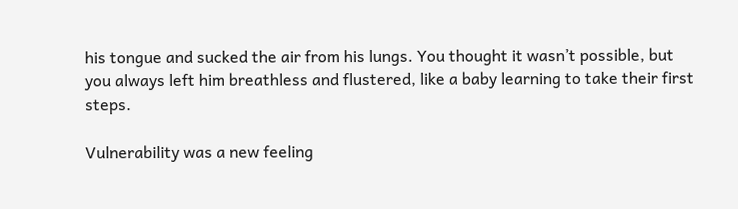his tongue and sucked the air from his lungs. You thought it wasn’t possible, but you always left him breathless and flustered, like a baby learning to take their first steps.

Vulnerability was a new feeling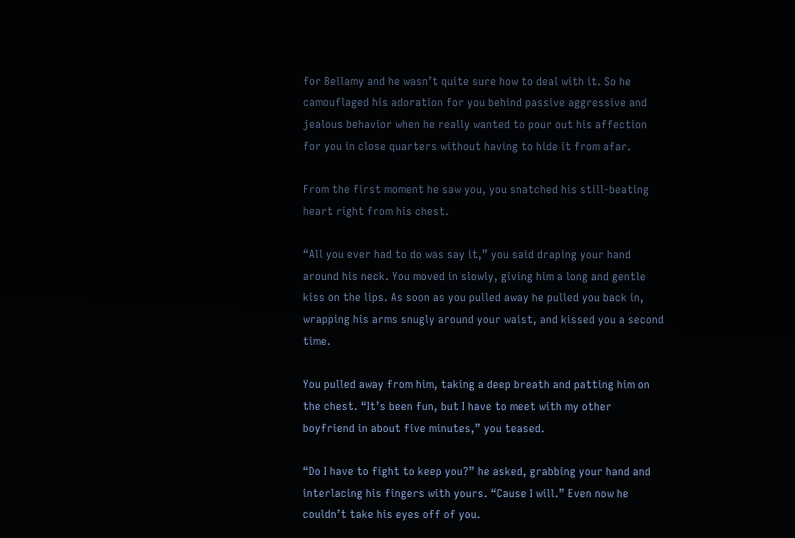for Bellamy and he wasn’t quite sure how to deal with it. So he camouflaged his adoration for you behind passive aggressive and jealous behavior when he really wanted to pour out his affection for you in close quarters without having to hide it from afar.

From the first moment he saw you, you snatched his still-beating heart right from his chest.

“All you ever had to do was say it,” you said draping your hand around his neck. You moved in slowly, giving him a long and gentle kiss on the lips. As soon as you pulled away he pulled you back in, wrapping his arms snugly around your waist, and kissed you a second time.

You pulled away from him, taking a deep breath and patting him on the chest. “It’s been fun, but I have to meet with my other boyfriend in about five minutes,” you teased.

“Do I have to fight to keep you?” he asked, grabbing your hand and interlacing his fingers with yours. “Cause I will.” Even now he couldn’t take his eyes off of you.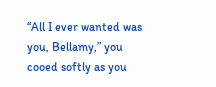“All I ever wanted was you, Bellamy,” you cooed softly as you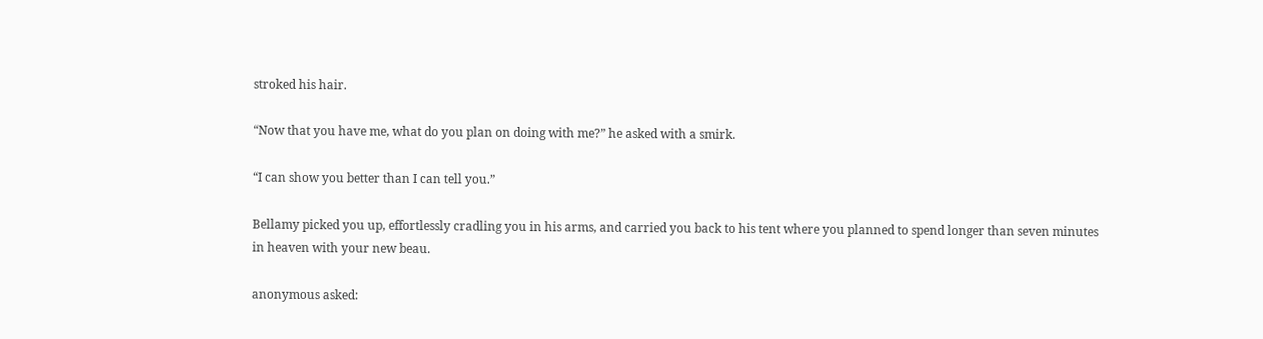stroked his hair.

“Now that you have me, what do you plan on doing with me?” he asked with a smirk.

“I can show you better than I can tell you.”

Bellamy picked you up, effortlessly cradling you in his arms, and carried you back to his tent where you planned to spend longer than seven minutes in heaven with your new beau.

anonymous asked: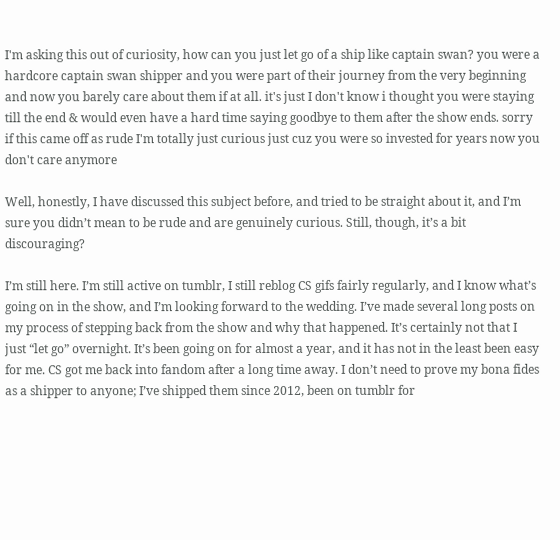I'm asking this out of curiosity, how can you just let go of a ship like captain swan? you were a hardcore captain swan shipper and you were part of their journey from the very beginning and now you barely care about them if at all. it's just I don't know i thought you were staying till the end & would even have a hard time saying goodbye to them after the show ends. sorry if this came off as rude I'm totally just curious just cuz you were so invested for years now you don't care anymore

Well, honestly, I have discussed this subject before, and tried to be straight about it, and I’m sure you didn’t mean to be rude and are genuinely curious. Still, though, it’s a bit discouraging?

I’m still here. I’m still active on tumblr, I still reblog CS gifs fairly regularly, and I know what’s going on in the show, and I’m looking forward to the wedding. I’ve made several long posts on my process of stepping back from the show and why that happened. It’s certainly not that I just “let go” overnight. It’s been going on for almost a year, and it has not in the least been easy for me. CS got me back into fandom after a long time away. I don’t need to prove my bona fides as a shipper to anyone; I’ve shipped them since 2012, been on tumblr for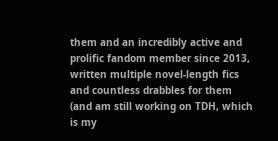them and an incredibly active and prolific fandom member since 2013, written multiple novel-length fics and countless drabbles for them (and am still working on TDH, which is my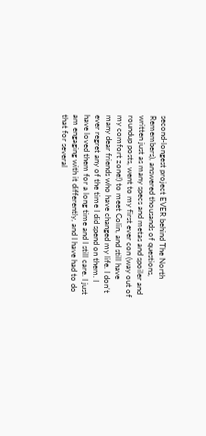second-longest project EVER behind The North Remembers), answered thousands of questions, written just as many specs and metas and spoiler and roundup posts, went to my first ever con (way out of my comfort zone!) to meet Colin, and still have many dear friends who have changed my life. I don’t ever regret any of the time I did spend on them. I have loved them for a long time and I still care. I just am engaging with it differently, and I have had to do that for several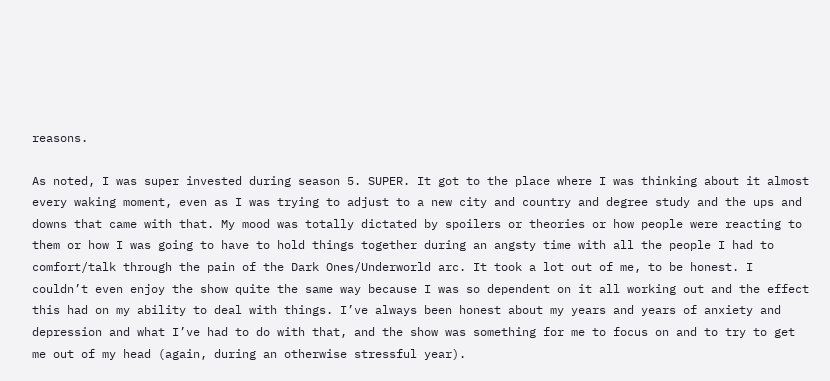reasons.

As noted, I was super invested during season 5. SUPER. It got to the place where I was thinking about it almost every waking moment, even as I was trying to adjust to a new city and country and degree study and the ups and downs that came with that. My mood was totally dictated by spoilers or theories or how people were reacting to them or how I was going to have to hold things together during an angsty time with all the people I had to comfort/talk through the pain of the Dark Ones/Underworld arc. It took a lot out of me, to be honest. I couldn’t even enjoy the show quite the same way because I was so dependent on it all working out and the effect this had on my ability to deal with things. I’ve always been honest about my years and years of anxiety and depression and what I’ve had to do with that, and the show was something for me to focus on and to try to get me out of my head (again, during an otherwise stressful year).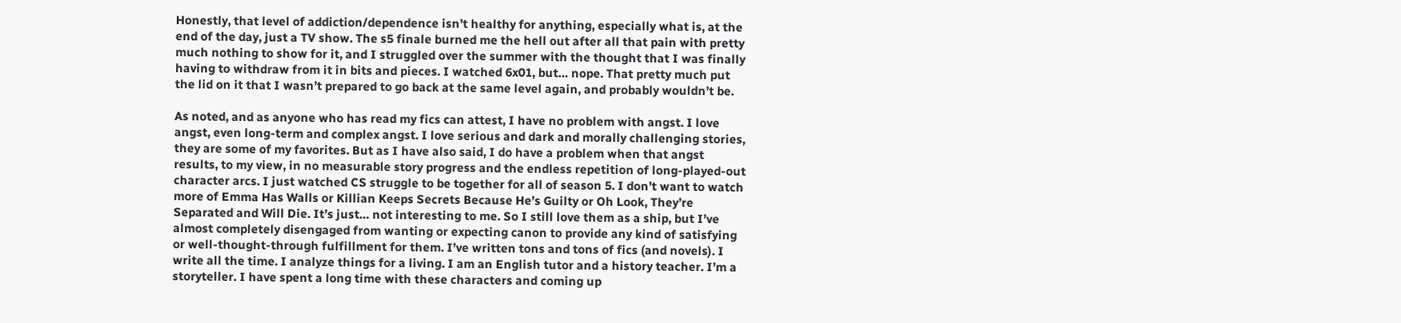Honestly, that level of addiction/dependence isn’t healthy for anything, especially what is, at the end of the day, just a TV show. The s5 finale burned me the hell out after all that pain with pretty much nothing to show for it, and I struggled over the summer with the thought that I was finally having to withdraw from it in bits and pieces. I watched 6x01, but… nope. That pretty much put the lid on it that I wasn’t prepared to go back at the same level again, and probably wouldn’t be.

As noted, and as anyone who has read my fics can attest, I have no problem with angst. I love angst, even long-term and complex angst. I love serious and dark and morally challenging stories, they are some of my favorites. But as I have also said, I do have a problem when that angst results, to my view, in no measurable story progress and the endless repetition of long-played-out character arcs. I just watched CS struggle to be together for all of season 5. I don’t want to watch more of Emma Has Walls or Killian Keeps Secrets Because He’s Guilty or Oh Look, They’re Separated and Will Die. It’s just… not interesting to me. So I still love them as a ship, but I’ve almost completely disengaged from wanting or expecting canon to provide any kind of satisfying or well-thought-through fulfillment for them. I’ve written tons and tons of fics (and novels). I write all the time. I analyze things for a living. I am an English tutor and a history teacher. I’m a storyteller. I have spent a long time with these characters and coming up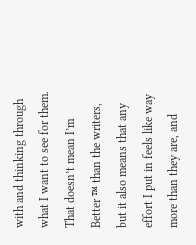with and thinking through what I want to see for them. That doesn’t mean I’m Better ™ than the writers, but it also means that any effort I put in feels like way more than they are, and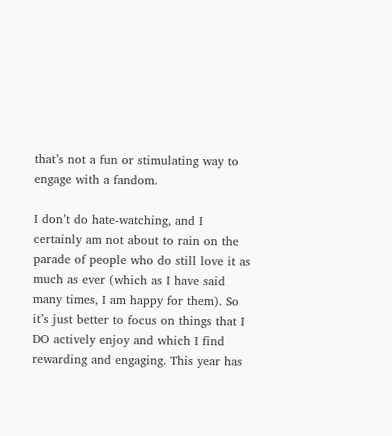that’s not a fun or stimulating way to engage with a fandom.

I don’t do hate-watching, and I certainly am not about to rain on the parade of people who do still love it as much as ever (which as I have said many times, I am happy for them). So it’s just better to focus on things that I DO actively enjoy and which I find rewarding and engaging. This year has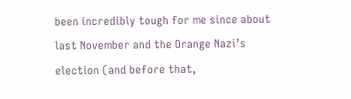been incredibly tough for me since about last November and the Orange Nazi’s election (and before that,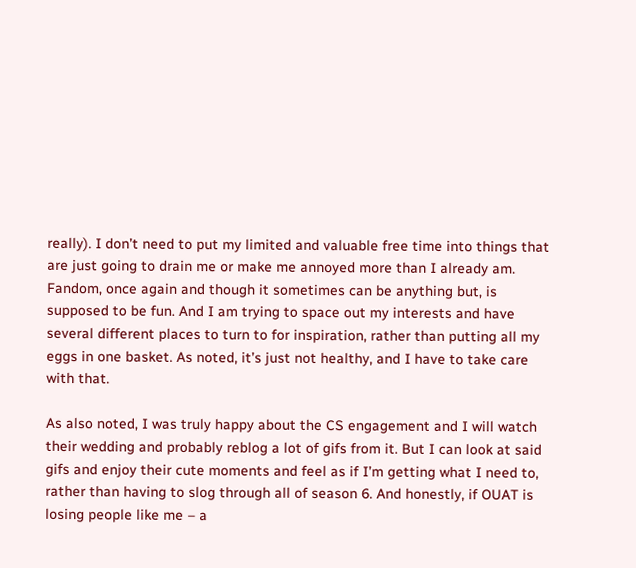really). I don’t need to put my limited and valuable free time into things that are just going to drain me or make me annoyed more than I already am. Fandom, once again and though it sometimes can be anything but, is supposed to be fun. And I am trying to space out my interests and have several different places to turn to for inspiration, rather than putting all my eggs in one basket. As noted, it’s just not healthy, and I have to take care with that.

As also noted, I was truly happy about the CS engagement and I will watch their wedding and probably reblog a lot of gifs from it. But I can look at said gifs and enjoy their cute moments and feel as if I’m getting what I need to, rather than having to slog through all of season 6. And honestly, if OUAT is losing people like me – a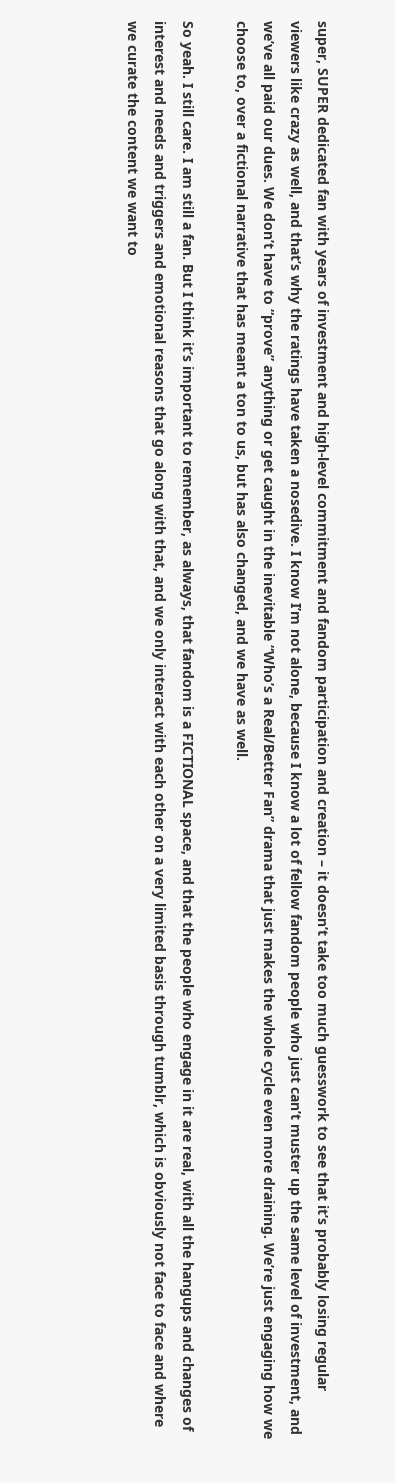super, SUPER dedicated fan with years of investment and high-level commitment and fandom participation and creation – it doesn’t take too much guesswork to see that it’s probably losing regular viewers like crazy as well, and that’s why the ratings have taken a nosedive. I know I’m not alone, because I know a lot of fellow fandom people who just can’t muster up the same level of investment, and we’ve all paid our dues. We don’t have to “prove” anything or get caught in the inevitable “Who’s a Real/Better Fan” drama that just makes the whole cycle even more draining. We’re just engaging how we choose to, over a fictional narrative that has meant a ton to us, but has also changed, and we have as well.

So yeah. I still care. I am still a fan. But I think it’s important to remember, as always, that fandom is a FICTIONAL space, and that the people who engage in it are real, with all the hangups and changes of interest and needs and triggers and emotional reasons that go along with that, and we only interact with each other on a very limited basis through tumblr, which is obviously not face to face and where we curate the content we want to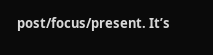post/focus/present. It’s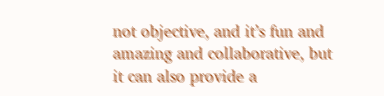not objective, and it’s fun and amazing and collaborative, but it can also provide a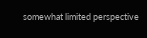somewhat limited perspective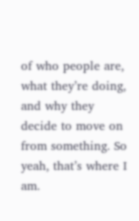of who people are, what they’re doing, and why they decide to move on from something. So yeah, that’s where I am.